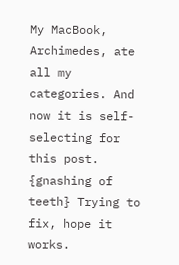My MacBook, Archimedes, ate all my categories. And now it is self-selecting for this post. {gnashing of teeth} Trying to fix, hope it works.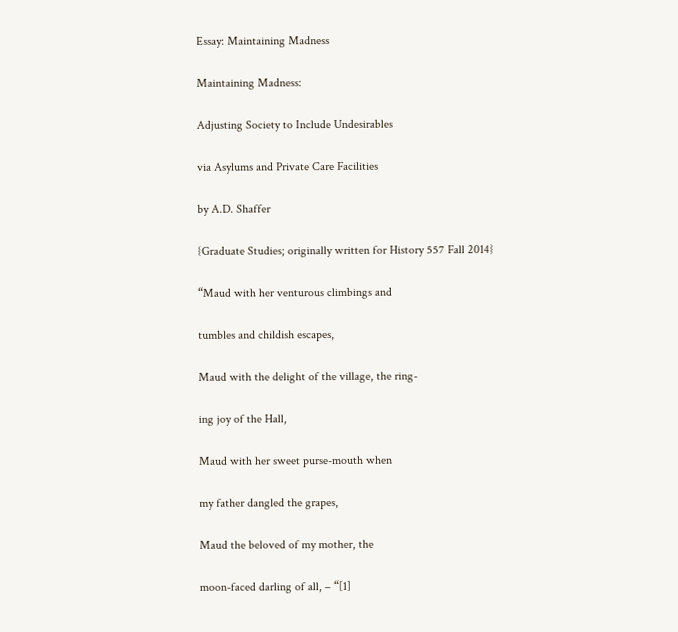Essay: Maintaining Madness

Maintaining Madness:

Adjusting Society to Include Undesirables

via Asylums and Private Care Facilities

by A.D. Shaffer

{Graduate Studies; originally written for History 557 Fall 2014}

“Maud with her venturous climbings and

tumbles and childish escapes,

Maud with the delight of the village, the ring-

ing joy of the Hall,

Maud with her sweet purse-mouth when

my father dangled the grapes,

Maud the beloved of my mother, the

moon-faced darling of all, – “[1]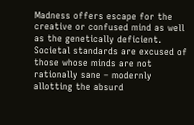Madness offers escape for the creative or confused mind as well as the genetically deficient. Societal standards are excused of those whose minds are not rationally sane – modernly allotting the absurd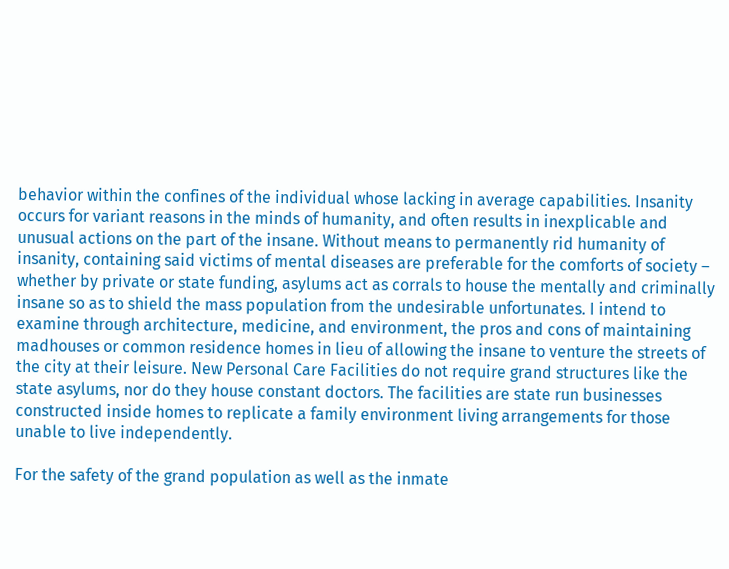behavior within the confines of the individual whose lacking in average capabilities. Insanity occurs for variant reasons in the minds of humanity, and often results in inexplicable and unusual actions on the part of the insane. Without means to permanently rid humanity of insanity, containing said victims of mental diseases are preferable for the comforts of society – whether by private or state funding, asylums act as corrals to house the mentally and criminally insane so as to shield the mass population from the undesirable unfortunates. I intend to examine through architecture, medicine, and environment, the pros and cons of maintaining madhouses or common residence homes in lieu of allowing the insane to venture the streets of the city at their leisure. New Personal Care Facilities do not require grand structures like the state asylums, nor do they house constant doctors. The facilities are state run businesses constructed inside homes to replicate a family environment living arrangements for those unable to live independently.

For the safety of the grand population as well as the inmate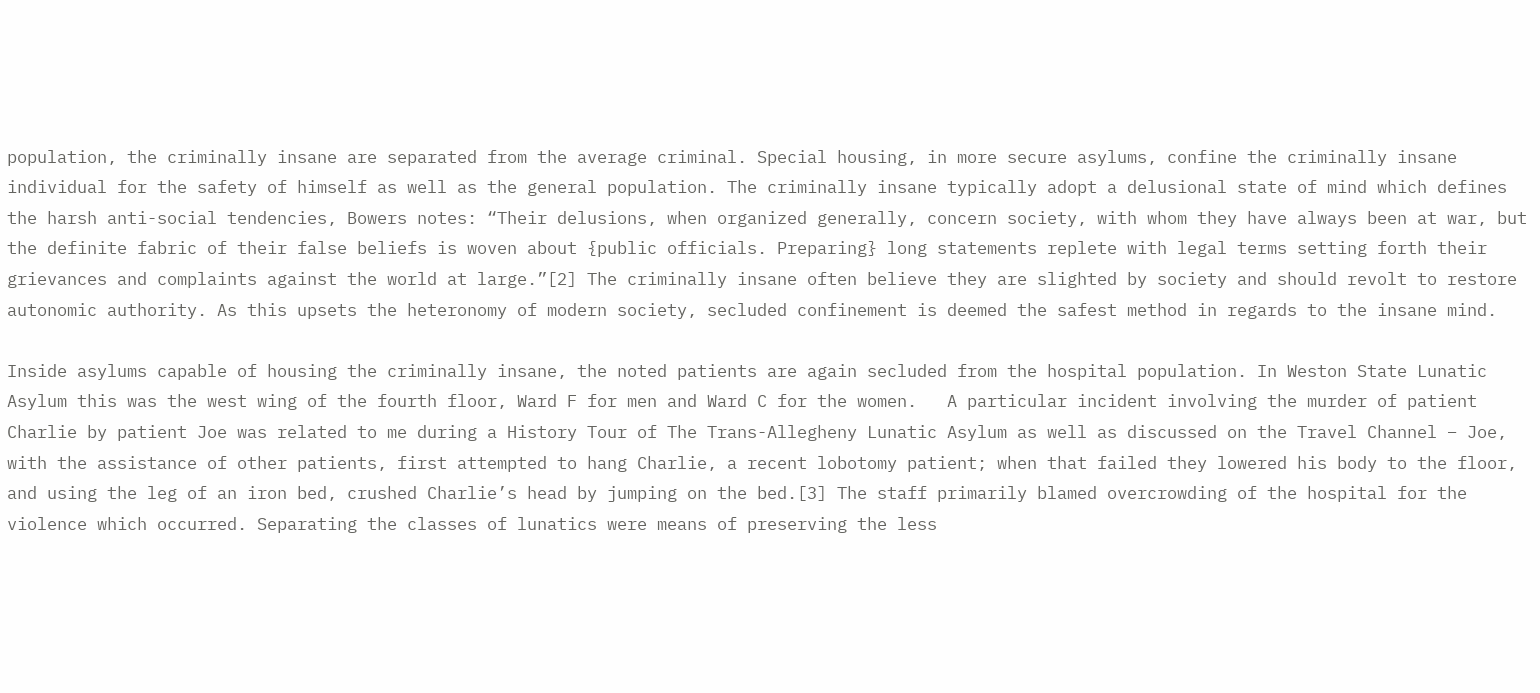population, the criminally insane are separated from the average criminal. Special housing, in more secure asylums, confine the criminally insane individual for the safety of himself as well as the general population. The criminally insane typically adopt a delusional state of mind which defines the harsh anti-social tendencies, Bowers notes: “Their delusions, when organized generally, concern society, with whom they have always been at war, but the definite fabric of their false beliefs is woven about {public officials. Preparing} long statements replete with legal terms setting forth their grievances and complaints against the world at large.”[2] The criminally insane often believe they are slighted by society and should revolt to restore autonomic authority. As this upsets the heteronomy of modern society, secluded confinement is deemed the safest method in regards to the insane mind.

Inside asylums capable of housing the criminally insane, the noted patients are again secluded from the hospital population. In Weston State Lunatic Asylum this was the west wing of the fourth floor, Ward F for men and Ward C for the women.   A particular incident involving the murder of patient Charlie by patient Joe was related to me during a History Tour of The Trans-Allegheny Lunatic Asylum as well as discussed on the Travel Channel – Joe, with the assistance of other patients, first attempted to hang Charlie, a recent lobotomy patient; when that failed they lowered his body to the floor, and using the leg of an iron bed, crushed Charlie’s head by jumping on the bed.[3] The staff primarily blamed overcrowding of the hospital for the violence which occurred. Separating the classes of lunatics were means of preserving the less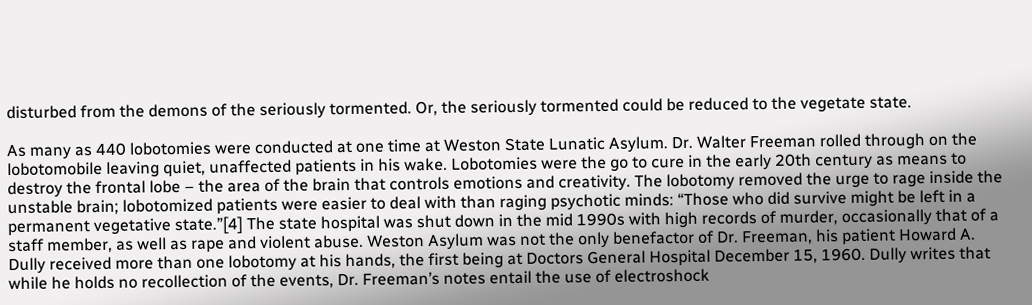disturbed from the demons of the seriously tormented. Or, the seriously tormented could be reduced to the vegetate state.

As many as 440 lobotomies were conducted at one time at Weston State Lunatic Asylum. Dr. Walter Freeman rolled through on the lobotomobile leaving quiet, unaffected patients in his wake. Lobotomies were the go to cure in the early 20th century as means to destroy the frontal lobe – the area of the brain that controls emotions and creativity. The lobotomy removed the urge to rage inside the unstable brain; lobotomized patients were easier to deal with than raging psychotic minds: “Those who did survive might be left in a permanent vegetative state.”[4] The state hospital was shut down in the mid 1990s with high records of murder, occasionally that of a staff member, as well as rape and violent abuse. Weston Asylum was not the only benefactor of Dr. Freeman, his patient Howard A. Dully received more than one lobotomy at his hands, the first being at Doctors General Hospital December 15, 1960. Dully writes that while he holds no recollection of the events, Dr. Freeman’s notes entail the use of electroshock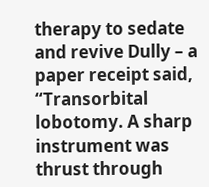therapy to sedate and revive Dully – a paper receipt said, “Transorbital lobotomy. A sharp instrument was thrust through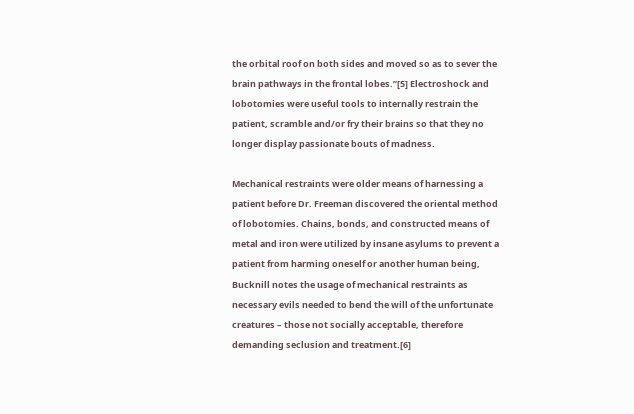the orbital roof on both sides and moved so as to sever the brain pathways in the frontal lobes.”[5] Electroshock and lobotomies were useful tools to internally restrain the patient, scramble and/or fry their brains so that they no longer display passionate bouts of madness.

Mechanical restraints were older means of harnessing a patient before Dr. Freeman discovered the oriental method of lobotomies. Chains, bonds, and constructed means of metal and iron were utilized by insane asylums to prevent a patient from harming oneself or another human being, Bucknill notes the usage of mechanical restraints as necessary evils needed to bend the will of the unfortunate creatures – those not socially acceptable, therefore demanding seclusion and treatment.[6]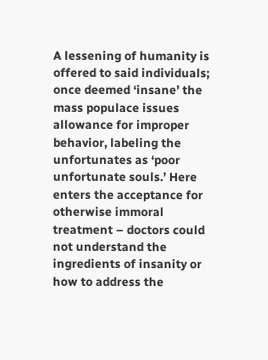A lessening of humanity is offered to said individuals; once deemed ‘insane’ the mass populace issues allowance for improper behavior, labeling the unfortunates as ‘poor unfortunate souls.’ Here enters the acceptance for otherwise immoral treatment – doctors could not understand the ingredients of insanity or how to address the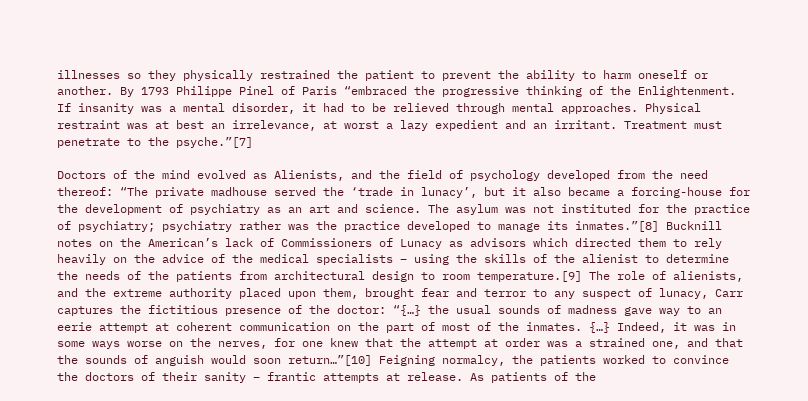illnesses so they physically restrained the patient to prevent the ability to harm oneself or another. By 1793 Philippe Pinel of Paris “embraced the progressive thinking of the Enlightenment. If insanity was a mental disorder, it had to be relieved through mental approaches. Physical restraint was at best an irrelevance, at worst a lazy expedient and an irritant. Treatment must penetrate to the psyche.”[7]

Doctors of the mind evolved as Alienists, and the field of psychology developed from the need thereof: “The private madhouse served the ‘trade in lunacy’, but it also became a forcing-house for the development of psychiatry as an art and science. The asylum was not instituted for the practice of psychiatry; psychiatry rather was the practice developed to manage its inmates.”[8] Bucknill notes on the American’s lack of Commissioners of Lunacy as advisors which directed them to rely heavily on the advice of the medical specialists – using the skills of the alienist to determine the needs of the patients from architectural design to room temperature.[9] The role of alienists, and the extreme authority placed upon them, brought fear and terror to any suspect of lunacy, Carr captures the fictitious presence of the doctor: “{…} the usual sounds of madness gave way to an eerie attempt at coherent communication on the part of most of the inmates. {…} Indeed, it was in some ways worse on the nerves, for one knew that the attempt at order was a strained one, and that the sounds of anguish would soon return…”[10] Feigning normalcy, the patients worked to convince the doctors of their sanity – frantic attempts at release. As patients of the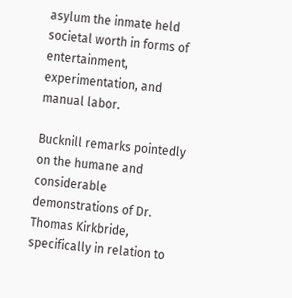asylum the inmate held societal worth in forms of entertainment, experimentation, and manual labor.

Bucknill remarks pointedly on the humane and considerable demonstrations of Dr. Thomas Kirkbride, specifically in relation to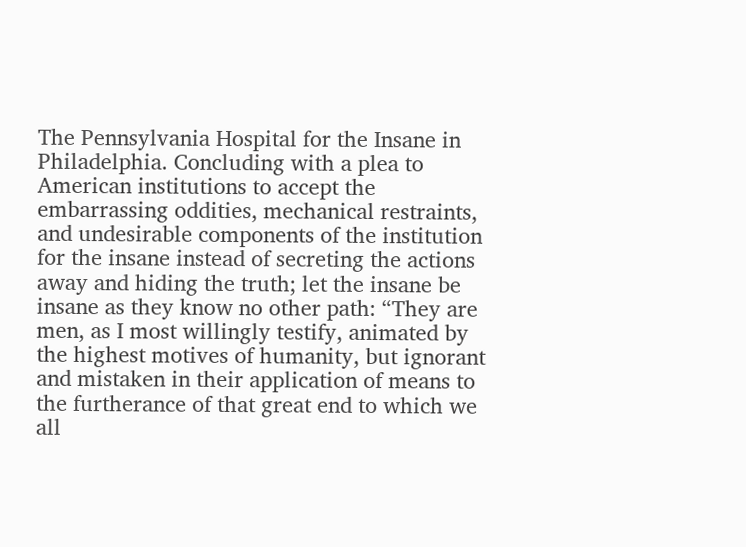The Pennsylvania Hospital for the Insane in Philadelphia. Concluding with a plea to American institutions to accept the embarrassing oddities, mechanical restraints, and undesirable components of the institution for the insane instead of secreting the actions away and hiding the truth; let the insane be insane as they know no other path: “They are men, as I most willingly testify, animated by the highest motives of humanity, but ignorant and mistaken in their application of means to the furtherance of that great end to which we all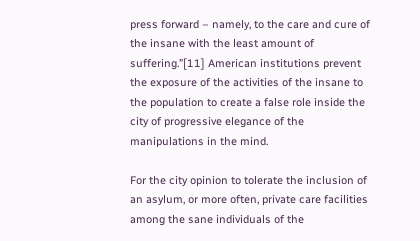press forward – namely, to the care and cure of the insane with the least amount of suffering.”[11] American institutions prevent the exposure of the activities of the insane to the population to create a false role inside the city of progressive elegance of the manipulations in the mind.

For the city opinion to tolerate the inclusion of an asylum, or more often, private care facilities among the sane individuals of the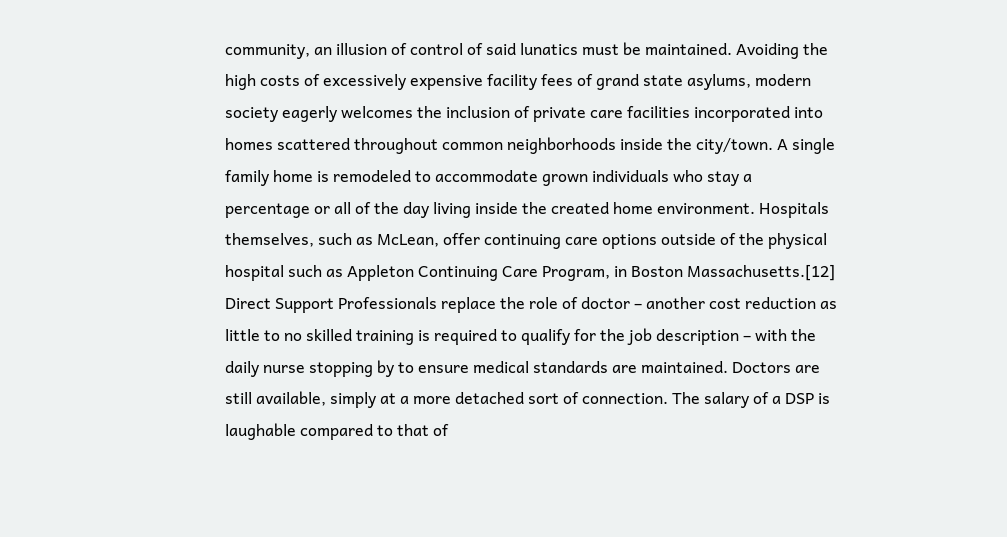community, an illusion of control of said lunatics must be maintained. Avoiding the high costs of excessively expensive facility fees of grand state asylums, modern society eagerly welcomes the inclusion of private care facilities incorporated into homes scattered throughout common neighborhoods inside the city/town. A single family home is remodeled to accommodate grown individuals who stay a percentage or all of the day living inside the created home environment. Hospitals themselves, such as McLean, offer continuing care options outside of the physical hospital such as Appleton Continuing Care Program, in Boston Massachusetts.[12] Direct Support Professionals replace the role of doctor – another cost reduction as little to no skilled training is required to qualify for the job description – with the daily nurse stopping by to ensure medical standards are maintained. Doctors are still available, simply at a more detached sort of connection. The salary of a DSP is laughable compared to that of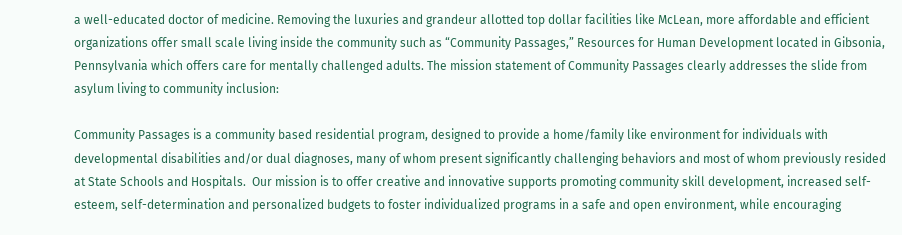a well-educated doctor of medicine. Removing the luxuries and grandeur allotted top dollar facilities like McLean, more affordable and efficient organizations offer small scale living inside the community such as “Community Passages,” Resources for Human Development located in Gibsonia, Pennsylvania which offers care for mentally challenged adults. The mission statement of Community Passages clearly addresses the slide from asylum living to community inclusion:

Community Passages is a community based residential program, designed to provide a home/family like environment for individuals with developmental disabilities and/or dual diagnoses, many of whom present significantly challenging behaviors and most of whom previously resided at State Schools and Hospitals.  Our mission is to offer creative and innovative supports promoting community skill development, increased self-esteem, self-determination and personalized budgets to foster individualized programs in a safe and open environment, while encouraging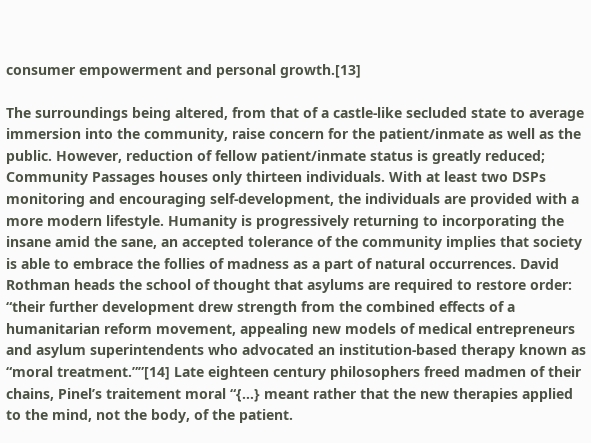consumer empowerment and personal growth.[13]

The surroundings being altered, from that of a castle-like secluded state to average immersion into the community, raise concern for the patient/inmate as well as the public. However, reduction of fellow patient/inmate status is greatly reduced; Community Passages houses only thirteen individuals. With at least two DSPs monitoring and encouraging self-development, the individuals are provided with a more modern lifestyle. Humanity is progressively returning to incorporating the insane amid the sane, an accepted tolerance of the community implies that society is able to embrace the follies of madness as a part of natural occurrences. David Rothman heads the school of thought that asylums are required to restore order: “their further development drew strength from the combined effects of a humanitarian reform movement, appealing new models of medical entrepreneurs and asylum superintendents who advocated an institution-based therapy known as “moral treatment.””[14] Late eighteen century philosophers freed madmen of their chains, Pinel’s traitement moral “{…} meant rather that the new therapies applied to the mind, not the body, of the patient.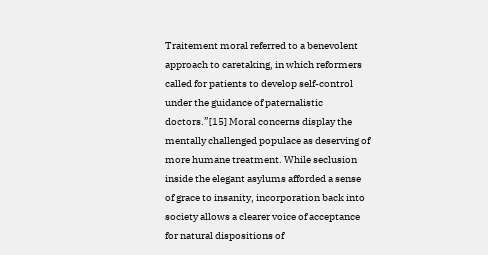Traitement moral referred to a benevolent approach to caretaking, in which reformers called for patients to develop self-control under the guidance of paternalistic doctors.”[15] Moral concerns display the mentally challenged populace as deserving of more humane treatment. While seclusion inside the elegant asylums afforded a sense of grace to insanity, incorporation back into society allows a clearer voice of acceptance for natural dispositions of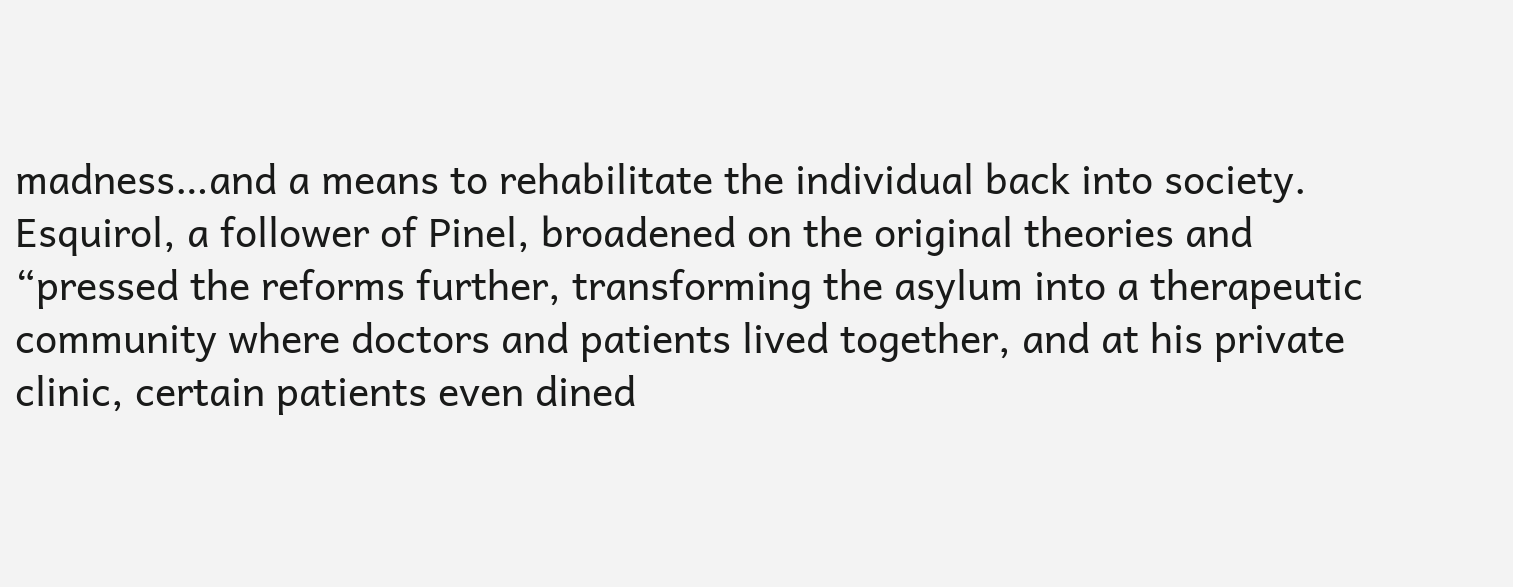madness…and a means to rehabilitate the individual back into society. Esquirol, a follower of Pinel, broadened on the original theories and “pressed the reforms further, transforming the asylum into a therapeutic community where doctors and patients lived together, and at his private clinic, certain patients even dined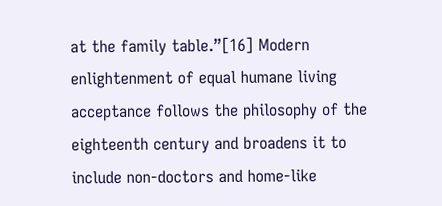at the family table.”[16] Modern enlightenment of equal humane living acceptance follows the philosophy of the eighteenth century and broadens it to include non-doctors and home-like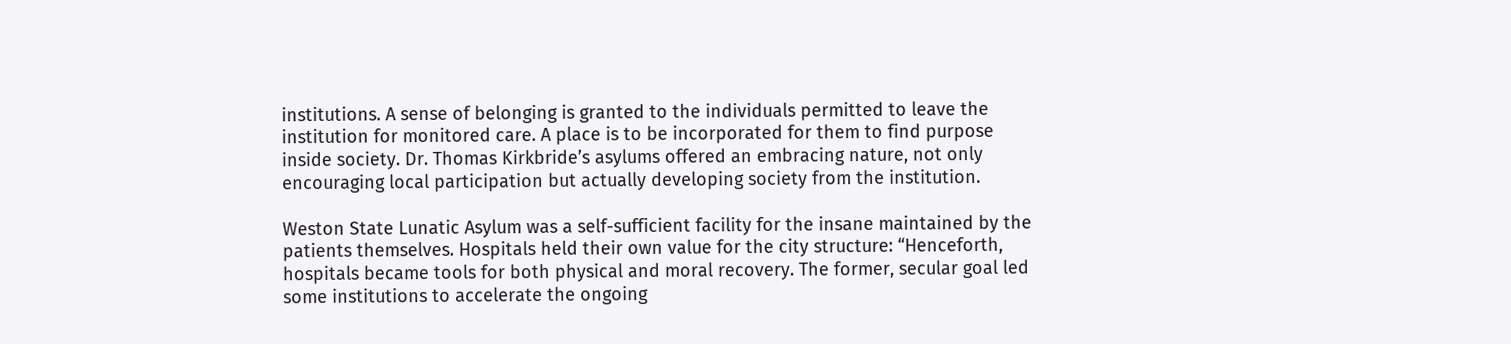institutions. A sense of belonging is granted to the individuals permitted to leave the institution for monitored care. A place is to be incorporated for them to find purpose inside society. Dr. Thomas Kirkbride’s asylums offered an embracing nature, not only encouraging local participation but actually developing society from the institution.

Weston State Lunatic Asylum was a self-sufficient facility for the insane maintained by the patients themselves. Hospitals held their own value for the city structure: “Henceforth, hospitals became tools for both physical and moral recovery. The former, secular goal led some institutions to accelerate the ongoing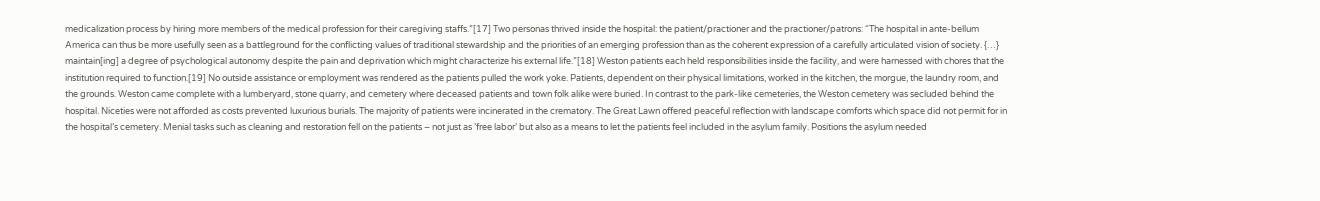medicalization process by hiring more members of the medical profession for their caregiving staffs.”[17] Two personas thrived inside the hospital: the patient/practioner and the practioner/patrons: “The hospital in ante-bellum America can thus be more usefully seen as a battleground for the conflicting values of traditional stewardship and the priorities of an emerging profession than as the coherent expression of a carefully articulated vision of society. {…} maintain[ing] a degree of psychological autonomy despite the pain and deprivation which might characterize his external life.”[18] Weston patients each held responsibilities inside the facility, and were harnessed with chores that the institution required to function.[19] No outside assistance or employment was rendered as the patients pulled the work yoke. Patients, dependent on their physical limitations, worked in the kitchen, the morgue, the laundry room, and the grounds. Weston came complete with a lumberyard, stone quarry, and cemetery where deceased patients and town folk alike were buried. In contrast to the park-like cemeteries, the Weston cemetery was secluded behind the hospital. Niceties were not afforded as costs prevented luxurious burials. The majority of patients were incinerated in the crematory. The Great Lawn offered peaceful reflection with landscape comforts which space did not permit for in the hospital’s cemetery. Menial tasks such as cleaning and restoration fell on the patients – not just as ‘free labor’ but also as a means to let the patients feel included in the asylum family. Positions the asylum needed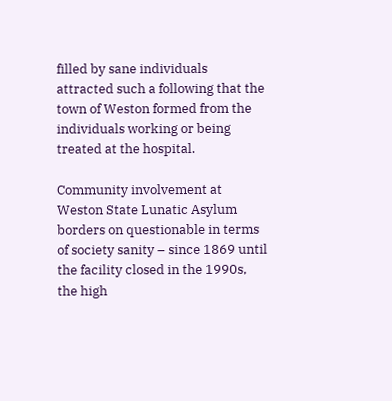filled by sane individuals attracted such a following that the town of Weston formed from the individuals working or being treated at the hospital.

Community involvement at Weston State Lunatic Asylum borders on questionable in terms of society sanity – since 1869 until the facility closed in the 1990s, the high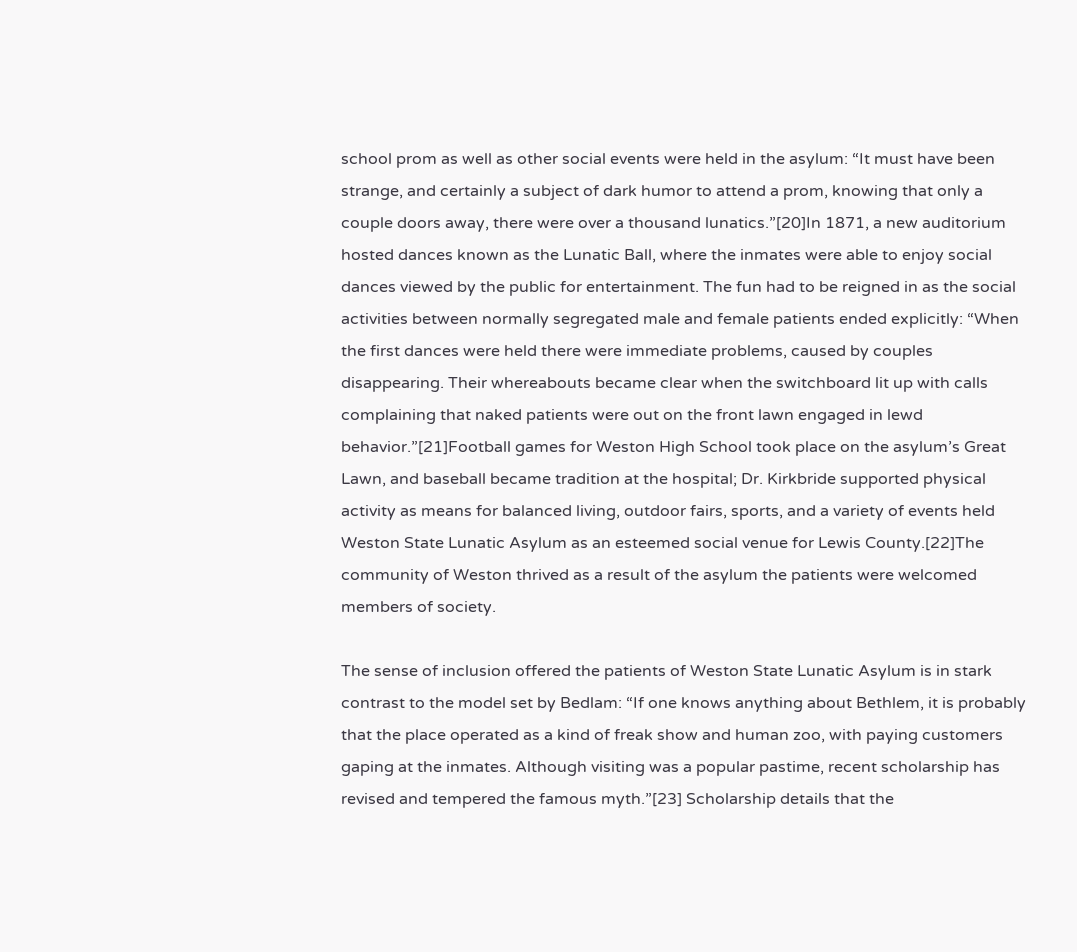school prom as well as other social events were held in the asylum: “It must have been strange, and certainly a subject of dark humor to attend a prom, knowing that only a couple doors away, there were over a thousand lunatics.”[20]In 1871, a new auditorium hosted dances known as the Lunatic Ball, where the inmates were able to enjoy social dances viewed by the public for entertainment. The fun had to be reigned in as the social activities between normally segregated male and female patients ended explicitly: “When the first dances were held there were immediate problems, caused by couples disappearing. Their whereabouts became clear when the switchboard lit up with calls complaining that naked patients were out on the front lawn engaged in lewd behavior.”[21]Football games for Weston High School took place on the asylum’s Great Lawn, and baseball became tradition at the hospital; Dr. Kirkbride supported physical activity as means for balanced living, outdoor fairs, sports, and a variety of events held Weston State Lunatic Asylum as an esteemed social venue for Lewis County.[22]The community of Weston thrived as a result of the asylum the patients were welcomed members of society.

The sense of inclusion offered the patients of Weston State Lunatic Asylum is in stark contrast to the model set by Bedlam: “If one knows anything about Bethlem, it is probably that the place operated as a kind of freak show and human zoo, with paying customers gaping at the inmates. Although visiting was a popular pastime, recent scholarship has revised and tempered the famous myth.”[23] Scholarship details that the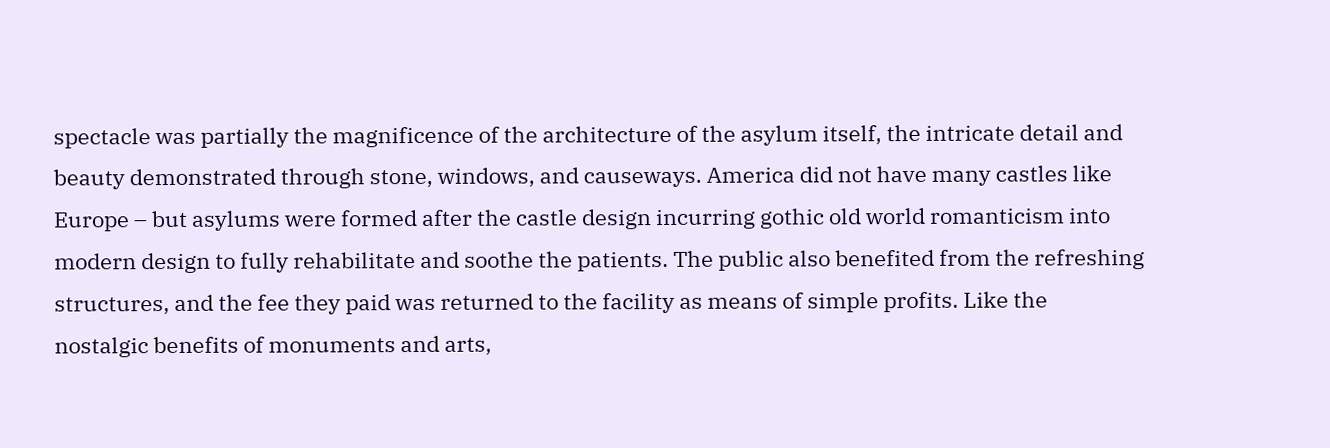spectacle was partially the magnificence of the architecture of the asylum itself, the intricate detail and beauty demonstrated through stone, windows, and causeways. America did not have many castles like Europe – but asylums were formed after the castle design incurring gothic old world romanticism into modern design to fully rehabilitate and soothe the patients. The public also benefited from the refreshing structures, and the fee they paid was returned to the facility as means of simple profits. Like the nostalgic benefits of monuments and arts,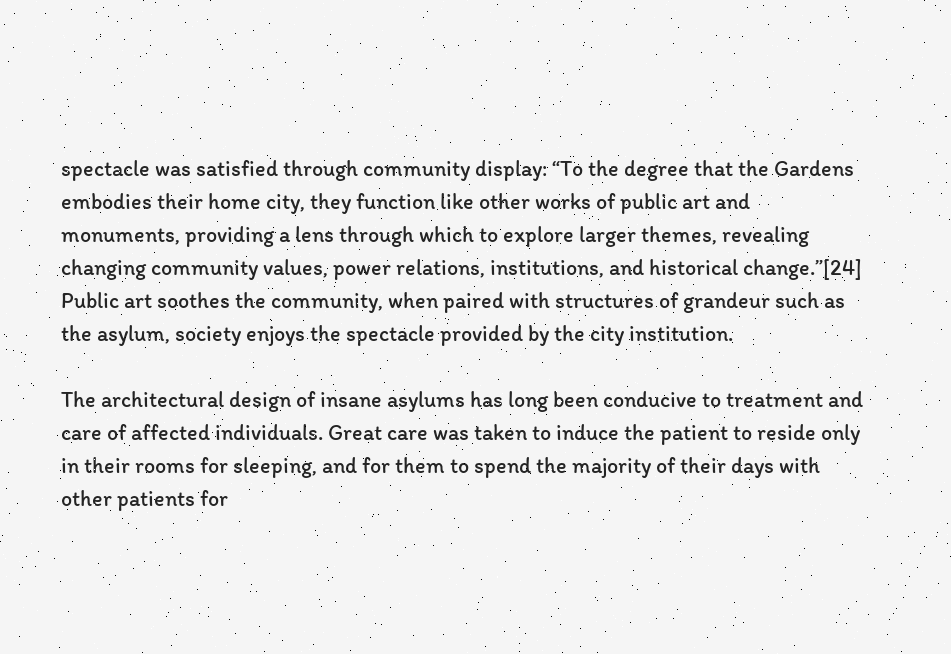spectacle was satisfied through community display: “To the degree that the Gardens embodies their home city, they function like other works of public art and monuments, providing a lens through which to explore larger themes, revealing changing community values, power relations, institutions, and historical change.”[24] Public art soothes the community, when paired with structures of grandeur such as the asylum, society enjoys the spectacle provided by the city institution.

The architectural design of insane asylums has long been conducive to treatment and care of affected individuals. Great care was taken to induce the patient to reside only in their rooms for sleeping, and for them to spend the majority of their days with other patients for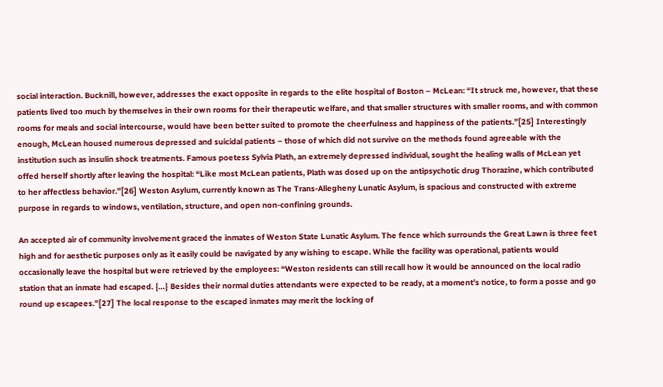social interaction. Bucknill, however, addresses the exact opposite in regards to the elite hospital of Boston – McLean: “It struck me, however, that these patients lived too much by themselves in their own rooms for their therapeutic welfare, and that smaller structures with smaller rooms, and with common rooms for meals and social intercourse, would have been better suited to promote the cheerfulness and happiness of the patients.”[25] Interestingly enough, McLean housed numerous depressed and suicidal patients – those of which did not survive on the methods found agreeable with the institution such as insulin shock treatments. Famous poetess Sylvia Plath, an extremely depressed individual, sought the healing walls of McLean yet offed herself shortly after leaving the hospital: “Like most McLean patients, Plath was dosed up on the antipsychotic drug Thorazine, which contributed to her affectless behavior.”[26] Weston Asylum, currently known as The Trans-Allegheny Lunatic Asylum, is spacious and constructed with extreme purpose in regards to windows, ventilation, structure, and open non-confining grounds.

An accepted air of community involvement graced the inmates of Weston State Lunatic Asylum. The fence which surrounds the Great Lawn is three feet high and for aesthetic purposes only as it easily could be navigated by any wishing to escape. While the facility was operational, patients would occasionally leave the hospital but were retrieved by the employees: “Weston residents can still recall how it would be announced on the local radio station that an inmate had escaped. {…} Besides their normal duties attendants were expected to be ready, at a moment’s notice, to form a posse and go round up escapees.”[27] The local response to the escaped inmates may merit the locking of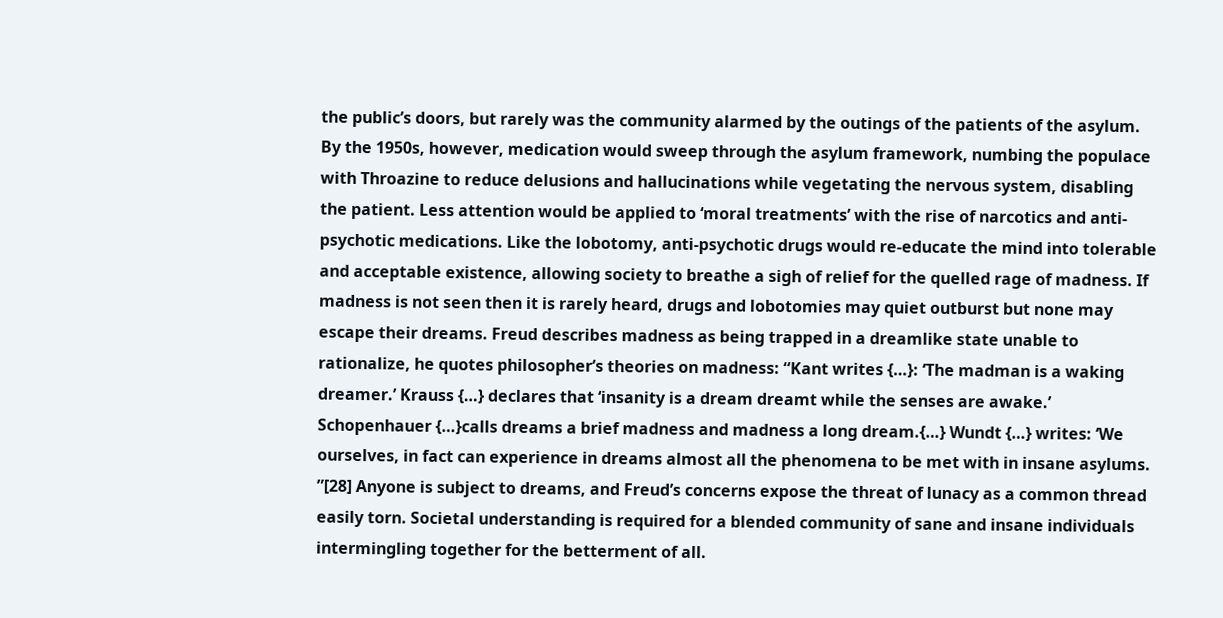the public’s doors, but rarely was the community alarmed by the outings of the patients of the asylum. By the 1950s, however, medication would sweep through the asylum framework, numbing the populace with Throazine to reduce delusions and hallucinations while vegetating the nervous system, disabling the patient. Less attention would be applied to ‘moral treatments’ with the rise of narcotics and anti-psychotic medications. Like the lobotomy, anti-psychotic drugs would re-educate the mind into tolerable and acceptable existence, allowing society to breathe a sigh of relief for the quelled rage of madness. If madness is not seen then it is rarely heard, drugs and lobotomies may quiet outburst but none may escape their dreams. Freud describes madness as being trapped in a dreamlike state unable to rationalize, he quotes philosopher’s theories on madness: “Kant writes {…}: ‘The madman is a waking dreamer.’ Krauss {…} declares that ‘insanity is a dream dreamt while the senses are awake.’ Schopenhauer {…}calls dreams a brief madness and madness a long dream.{…} Wundt {…} writes: ‘We ourselves, in fact can experience in dreams almost all the phenomena to be met with in insane asylums. ”[28] Anyone is subject to dreams, and Freud’s concerns expose the threat of lunacy as a common thread easily torn. Societal understanding is required for a blended community of sane and insane individuals intermingling together for the betterment of all.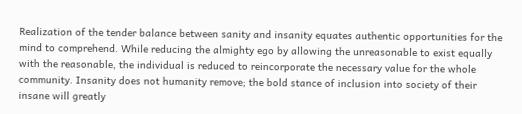Realization of the tender balance between sanity and insanity equates authentic opportunities for the mind to comprehend. While reducing the almighty ego by allowing the unreasonable to exist equally with the reasonable, the individual is reduced to reincorporate the necessary value for the whole community. Insanity does not humanity remove; the bold stance of inclusion into society of their insane will greatly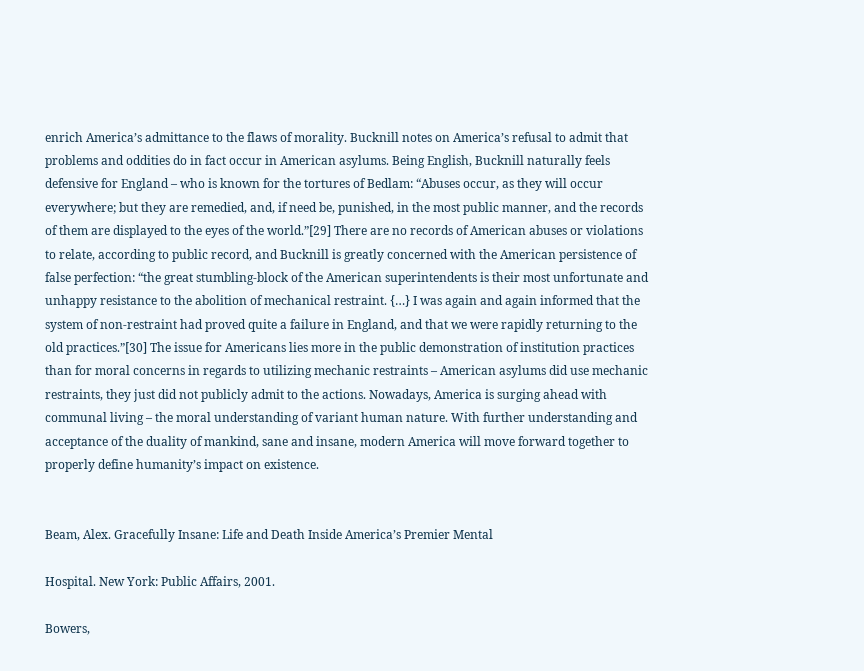enrich America’s admittance to the flaws of morality. Bucknill notes on America’s refusal to admit that problems and oddities do in fact occur in American asylums. Being English, Bucknill naturally feels defensive for England – who is known for the tortures of Bedlam: “Abuses occur, as they will occur everywhere; but they are remedied, and, if need be, punished, in the most public manner, and the records of them are displayed to the eyes of the world.”[29] There are no records of American abuses or violations to relate, according to public record, and Bucknill is greatly concerned with the American persistence of false perfection: “the great stumbling-block of the American superintendents is their most unfortunate and unhappy resistance to the abolition of mechanical restraint. {…} I was again and again informed that the system of non-restraint had proved quite a failure in England, and that we were rapidly returning to the old practices.”[30] The issue for Americans lies more in the public demonstration of institution practices than for moral concerns in regards to utilizing mechanic restraints – American asylums did use mechanic restraints, they just did not publicly admit to the actions. Nowadays, America is surging ahead with communal living – the moral understanding of variant human nature. With further understanding and acceptance of the duality of mankind, sane and insane, modern America will move forward together to properly define humanity’s impact on existence.


Beam, Alex. Gracefully Insane: Life and Death Inside America’s Premier Mental

Hospital. New York: Public Affairs, 2001.

Bowers,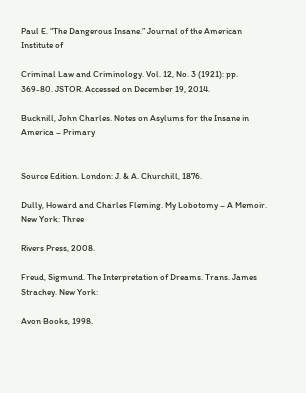Paul E. “The Dangerous Insane.” Journal of the American Institute of

Criminal Law and Criminology. Vol. 12, No. 3 (1921): pp. 369-80. JSTOR. Accessed on December 19, 2014.

Bucknill, John Charles. Notes on Asylums for the Insane in America – Primary


Source Edition. London: J. & A. Churchill, 1876.

Dully, Howard and Charles Fleming. My Lobotomy – A Memoir. New York: Three

Rivers Press, 2008.

Freud, Sigmund. The Interpretation of Dreams. Trans. James Strachey. New York:

Avon Books, 1998.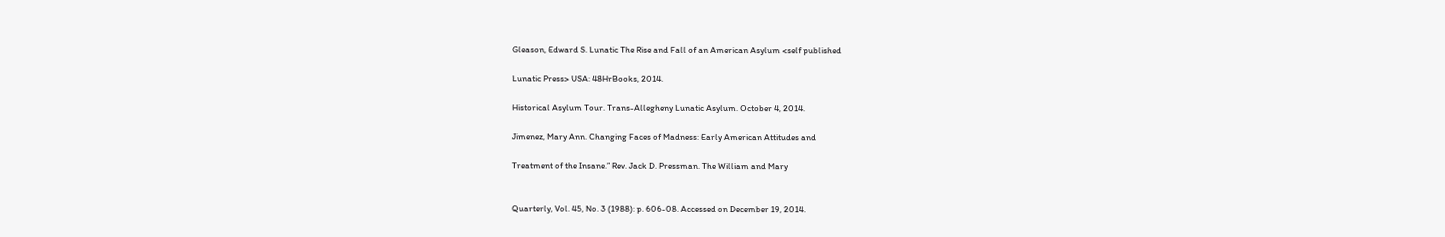Gleason, Edward S. Lunatic The Rise and Fall of an American Asylum <self published

Lunatic Press> USA: 48HrBooks, 2014.

Historical Asylum Tour. Trans-Allegheny Lunatic Asylum. October 4, 2014.

Jimenez, Mary Ann. Changing Faces of Madness: Early American Attitudes and

Treatment of the Insane.” Rev. Jack D. Pressman. The William and Mary


Quarterly, Vol. 45, No. 3 (1988): p. 606-08. Accessed on December 19, 2014.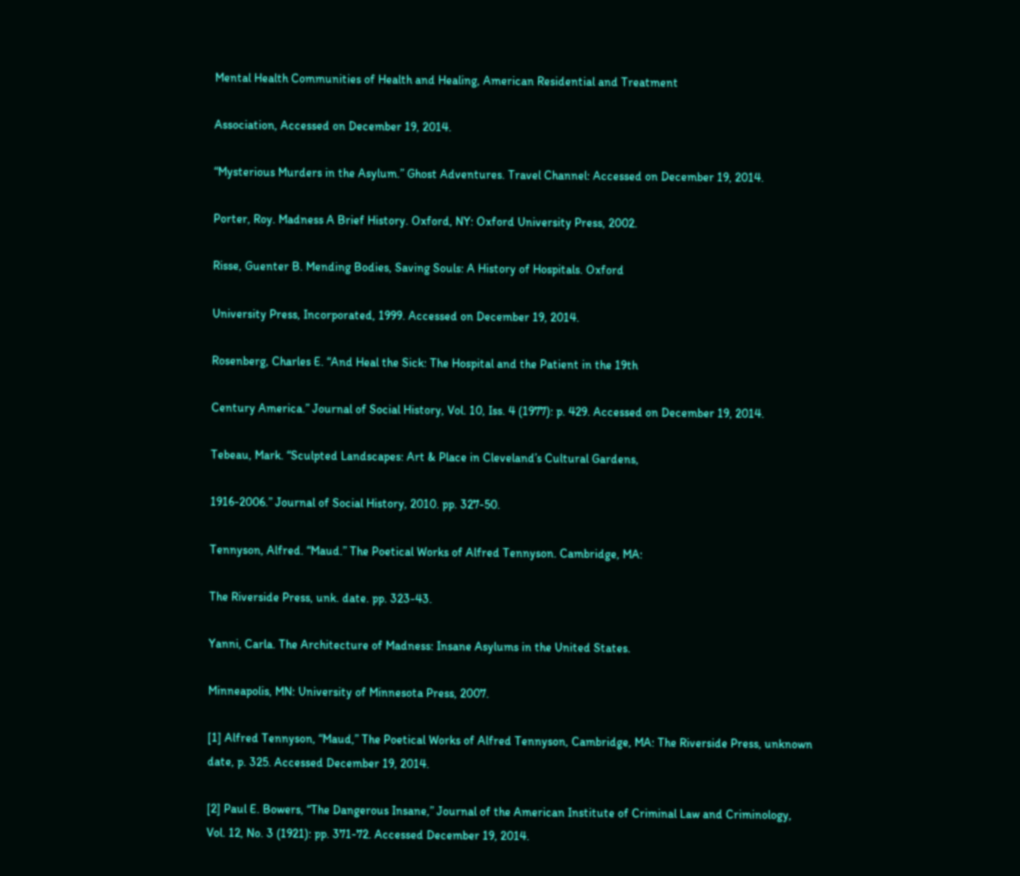Mental Health Communities of Health and Healing, American Residential and Treatment

Association, Accessed on December 19, 2014.

“Mysterious Murders in the Asylum.” Ghost Adventures. Travel Channel: Accessed on December 19, 2014.

Porter, Roy. Madness A Brief History. Oxford, NY: Oxford University Press, 2002.

Risse, Guenter B. Mending Bodies, Saving Souls: A History of Hospitals. Oxford

University Press, Incorporated, 1999. Accessed on December 19, 2014.

Rosenberg, Charles E. “And Heal the Sick: The Hospital and the Patient in the 19th

Century America.” Journal of Social History, Vol. 10, Iss. 4 (1977): p. 429. Accessed on December 19, 2014.

Tebeau, Mark. “Sculpted Landscapes: Art & Place in Cleveland’s Cultural Gardens,

1916-2006.” Journal of Social History, 2010. pp. 327-50.

Tennyson, Alfred. “Maud.” The Poetical Works of Alfred Tennyson. Cambridge, MA:

The Riverside Press, unk. date. pp. 323-43.

Yanni, Carla. The Architecture of Madness: Insane Asylums in the United States.

Minneapolis, MN: University of Minnesota Press, 2007.

[1] Alfred Tennyson, “Maud,” The Poetical Works of Alfred Tennyson, Cambridge, MA: The Riverside Press, unknown date, p. 325. Accessed December 19, 2014.

[2] Paul E. Bowers, “The Dangerous Insane,” Journal of the American Institute of Criminal Law and Criminology, Vol. 12, No. 3 (1921): pp. 371-72. Accessed December 19, 2014.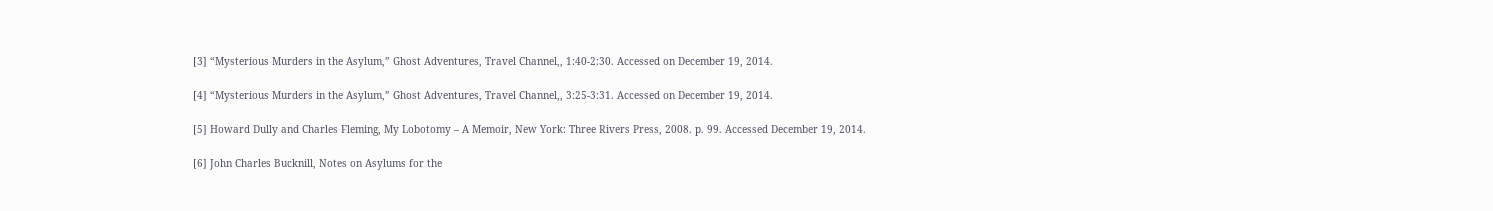[3] “Mysterious Murders in the Asylum,” Ghost Adventures, Travel Channel,, 1:40-2:30. Accessed on December 19, 2014.

[4] “Mysterious Murders in the Asylum,” Ghost Adventures, Travel Channel,, 3:25-3:31. Accessed on December 19, 2014.

[5] Howard Dully and Charles Fleming, My Lobotomy – A Memoir, New York: Three Rivers Press, 2008. p. 99. Accessed December 19, 2014.

[6] John Charles Bucknill, Notes on Asylums for the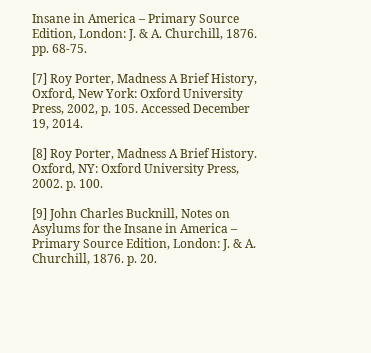Insane in America – Primary Source Edition, London: J. & A. Churchill, 1876. pp. 68-75.

[7] Roy Porter, Madness A Brief History, Oxford, New York: Oxford University Press, 2002, p. 105. Accessed December 19, 2014.

[8] Roy Porter, Madness A Brief History. Oxford, NY: Oxford University Press, 2002. p. 100.

[9] John Charles Bucknill, Notes on Asylums for the Insane in America – Primary Source Edition, London: J. & A. Churchill, 1876. p. 20.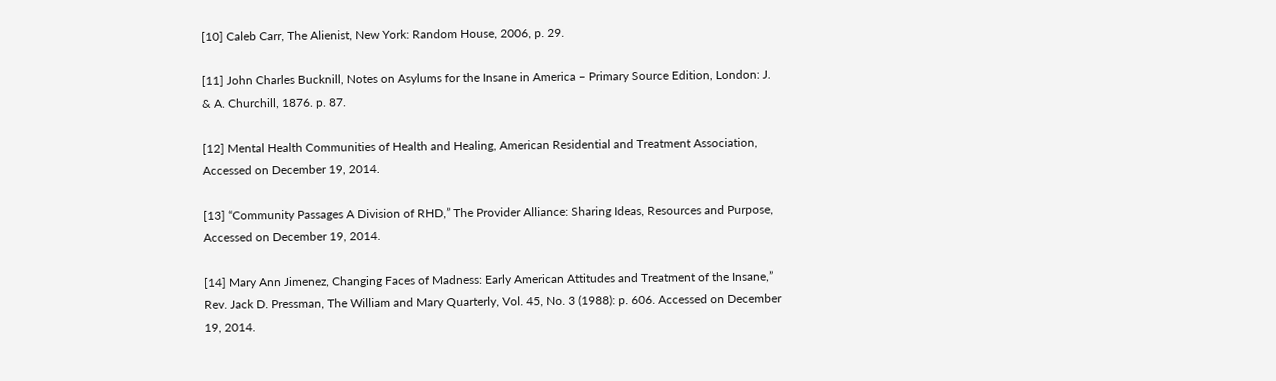[10] Caleb Carr, The Alienist, New York: Random House, 2006, p. 29.

[11] John Charles Bucknill, Notes on Asylums for the Insane in America – Primary Source Edition, London: J. & A. Churchill, 1876. p. 87.

[12] Mental Health Communities of Health and Healing, American Residential and Treatment Association, Accessed on December 19, 2014.

[13] “Community Passages A Division of RHD,” The Provider Alliance: Sharing Ideas, Resources and Purpose, Accessed on December 19, 2014.

[14] Mary Ann Jimenez, Changing Faces of Madness: Early American Attitudes and Treatment of the Insane,” Rev. Jack D. Pressman, The William and Mary Quarterly, Vol. 45, No. 3 (1988): p. 606. Accessed on December 19, 2014.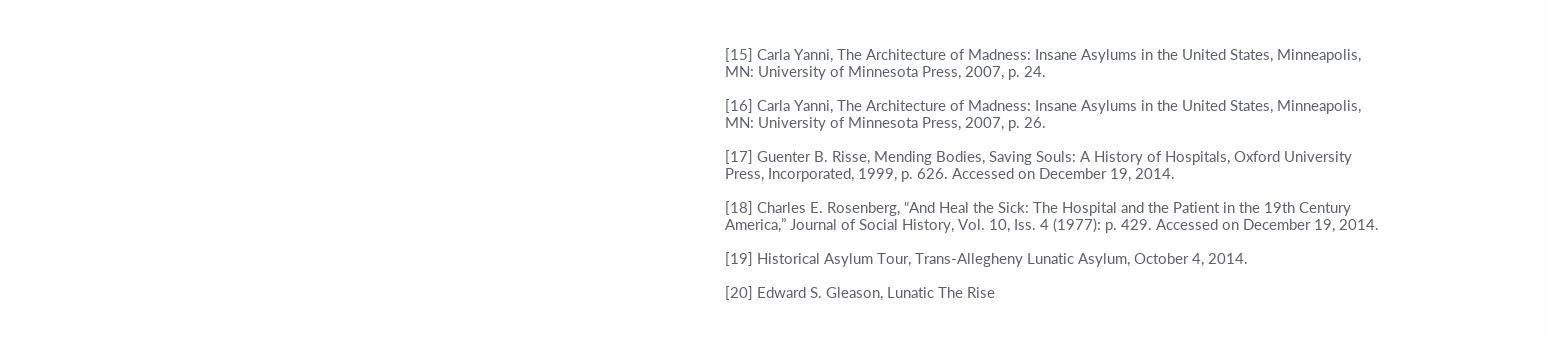[15] Carla Yanni, The Architecture of Madness: Insane Asylums in the United States, Minneapolis, MN: University of Minnesota Press, 2007, p. 24.

[16] Carla Yanni, The Architecture of Madness: Insane Asylums in the United States, Minneapolis, MN: University of Minnesota Press, 2007, p. 26.

[17] Guenter B. Risse, Mending Bodies, Saving Souls: A History of Hospitals, Oxford University Press, Incorporated, 1999, p. 626. Accessed on December 19, 2014.

[18] Charles E. Rosenberg, “And Heal the Sick: The Hospital and the Patient in the 19th Century America,” Journal of Social History, Vol. 10, Iss. 4 (1977): p. 429. Accessed on December 19, 2014.

[19] Historical Asylum Tour, Trans-Allegheny Lunatic Asylum, October 4, 2014.

[20] Edward S. Gleason, Lunatic The Rise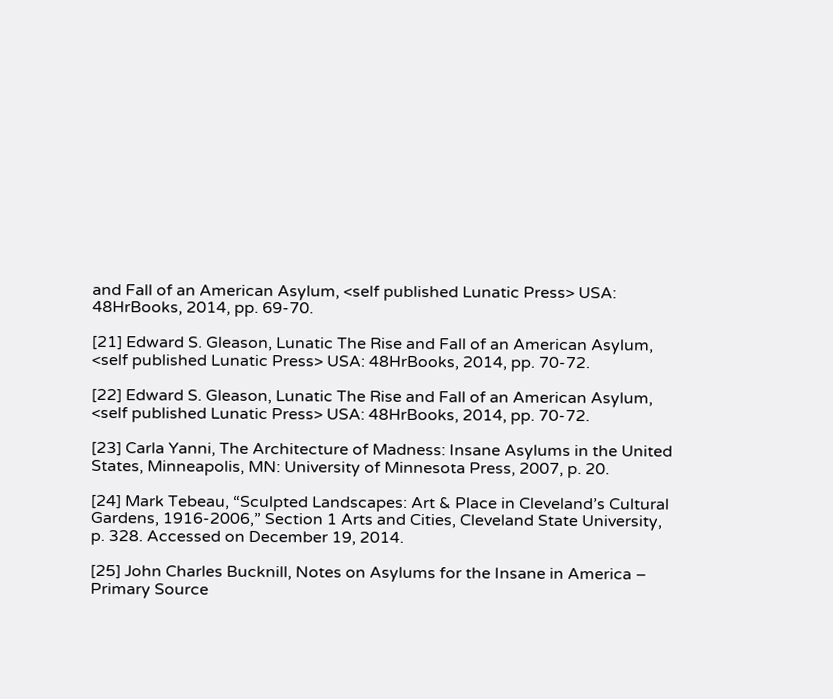and Fall of an American Asylum, <self published Lunatic Press> USA: 48HrBooks, 2014, pp. 69-70.

[21] Edward S. Gleason, Lunatic The Rise and Fall of an American Asylum, <self published Lunatic Press> USA: 48HrBooks, 2014, pp. 70-72.

[22] Edward S. Gleason, Lunatic The Rise and Fall of an American Asylum, <self published Lunatic Press> USA: 48HrBooks, 2014, pp. 70-72.

[23] Carla Yanni, The Architecture of Madness: Insane Asylums in the United States, Minneapolis, MN: University of Minnesota Press, 2007, p. 20.

[24] Mark Tebeau, “Sculpted Landscapes: Art & Place in Cleveland’s Cultural Gardens, 1916-2006,” Section 1 Arts and Cities, Cleveland State University, p. 328. Accessed on December 19, 2014.

[25] John Charles Bucknill, Notes on Asylums for the Insane in America – Primary Source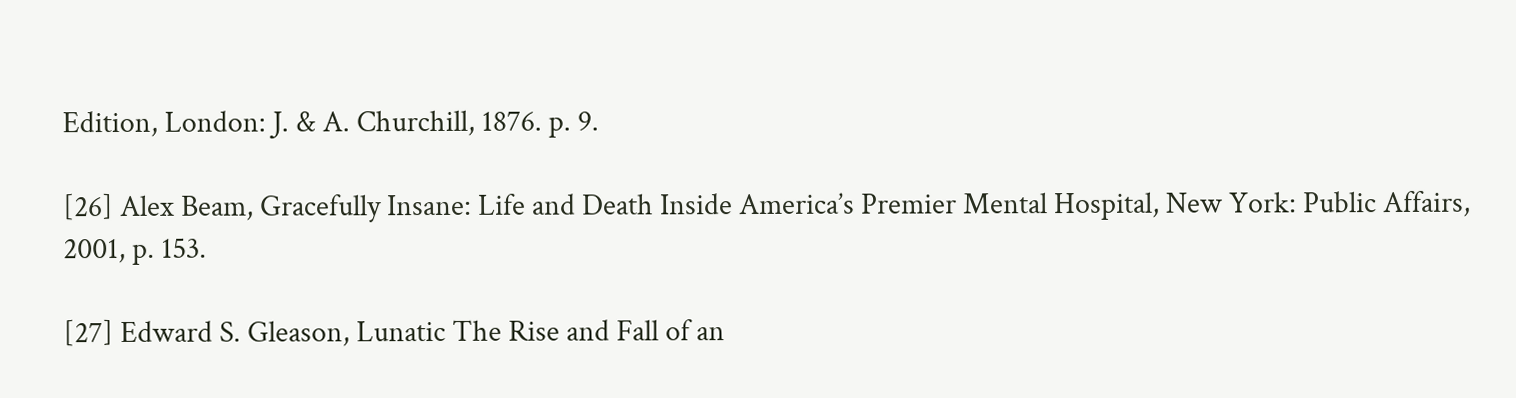Edition, London: J. & A. Churchill, 1876. p. 9.

[26] Alex Beam, Gracefully Insane: Life and Death Inside America’s Premier Mental Hospital, New York: Public Affairs, 2001, p. 153.

[27] Edward S. Gleason, Lunatic The Rise and Fall of an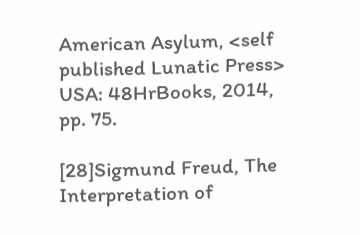American Asylum, <self published Lunatic Press> USA: 48HrBooks, 2014, pp. 75.

[28]Sigmund Freud, The Interpretation of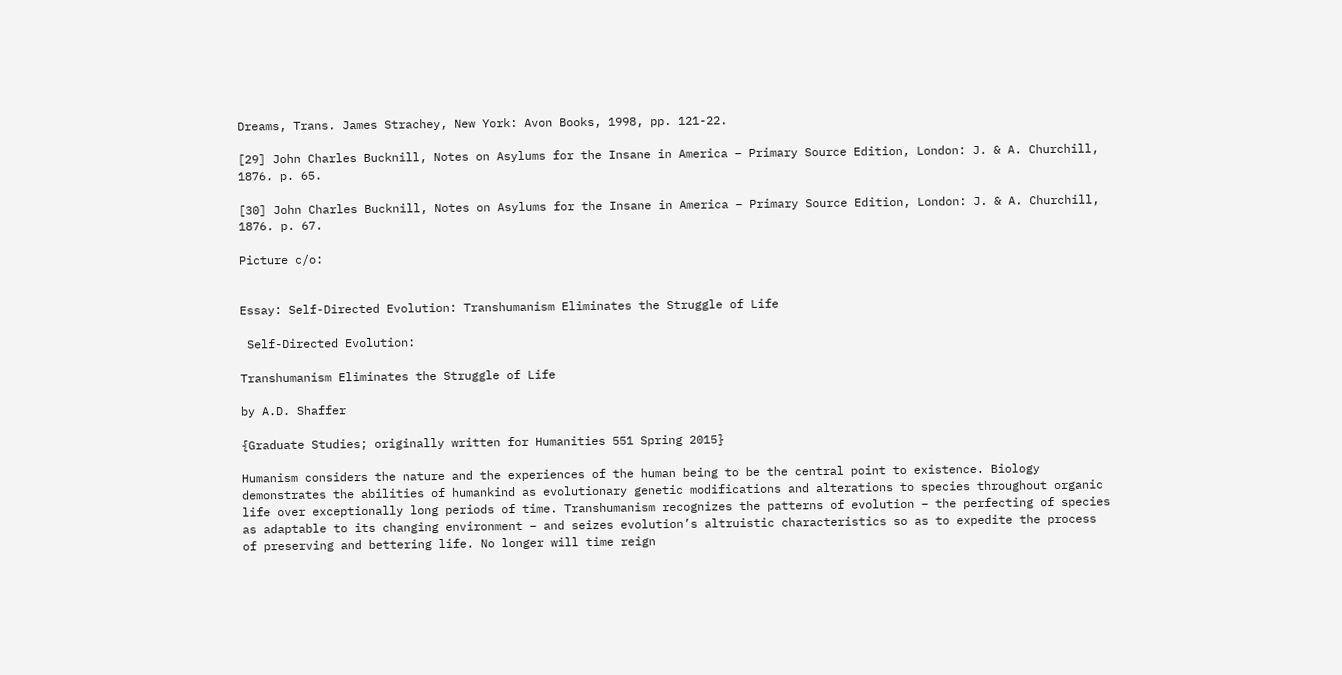Dreams, Trans. James Strachey, New York: Avon Books, 1998, pp. 121-22.

[29] John Charles Bucknill, Notes on Asylums for the Insane in America – Primary Source Edition, London: J. & A. Churchill, 1876. p. 65.

[30] John Charles Bucknill, Notes on Asylums for the Insane in America – Primary Source Edition, London: J. & A. Churchill, 1876. p. 67.

Picture c/o:


Essay: Self-Directed Evolution: Transhumanism Eliminates the Struggle of Life

 Self-Directed Evolution:

Transhumanism Eliminates the Struggle of Life

by A.D. Shaffer

{Graduate Studies; originally written for Humanities 551 Spring 2015}

Humanism considers the nature and the experiences of the human being to be the central point to existence. Biology demonstrates the abilities of humankind as evolutionary genetic modifications and alterations to species throughout organic life over exceptionally long periods of time. Transhumanism recognizes the patterns of evolution – the perfecting of species as adaptable to its changing environment – and seizes evolution’s altruistic characteristics so as to expedite the process of preserving and bettering life. No longer will time reign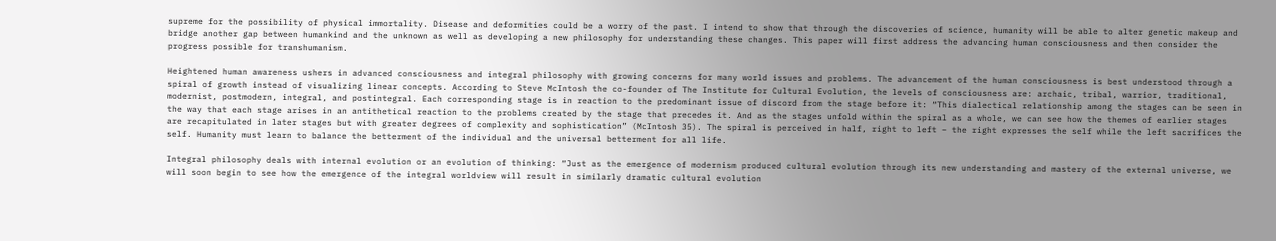supreme for the possibility of physical immortality. Disease and deformities could be a worry of the past. I intend to show that through the discoveries of science, humanity will be able to alter genetic makeup and bridge another gap between humankind and the unknown as well as developing a new philosophy for understanding these changes. This paper will first address the advancing human consciousness and then consider the progress possible for transhumanism.

Heightened human awareness ushers in advanced consciousness and integral philosophy with growing concerns for many world issues and problems. The advancement of the human consciousness is best understood through a spiral of growth instead of visualizing linear concepts. According to Steve McIntosh the co-founder of The Institute for Cultural Evolution, the levels of consciousness are: archaic, tribal, warrior, traditional, modernist, postmodern, integral, and postintegral. Each corresponding stage is in reaction to the predominant issue of discord from the stage before it: “This dialectical relationship among the stages can be seen in the way that each stage arises in an antithetical reaction to the problems created by the stage that precedes it. And as the stages unfold within the spiral as a whole, we can see how the themes of earlier stages are recapitulated in later stages but with greater degrees of complexity and sophistication” (McIntosh 35). The spiral is perceived in half, right to left – the right expresses the self while the left sacrifices the self. Humanity must learn to balance the betterment of the individual and the universal betterment for all life.

Integral philosophy deals with internal evolution or an evolution of thinking: “Just as the emergence of modernism produced cultural evolution through its new understanding and mastery of the external universe, we will soon begin to see how the emergence of the integral worldview will result in similarly dramatic cultural evolution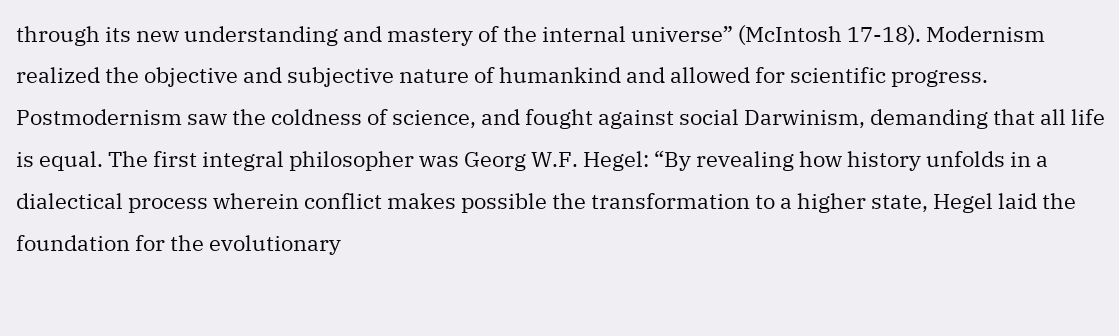through its new understanding and mastery of the internal universe” (McIntosh 17-18). Modernism realized the objective and subjective nature of humankind and allowed for scientific progress. Postmodernism saw the coldness of science, and fought against social Darwinism, demanding that all life is equal. The first integral philosopher was Georg W.F. Hegel: “By revealing how history unfolds in a dialectical process wherein conflict makes possible the transformation to a higher state, Hegel laid the foundation for the evolutionary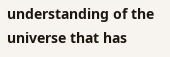understanding of the universe that has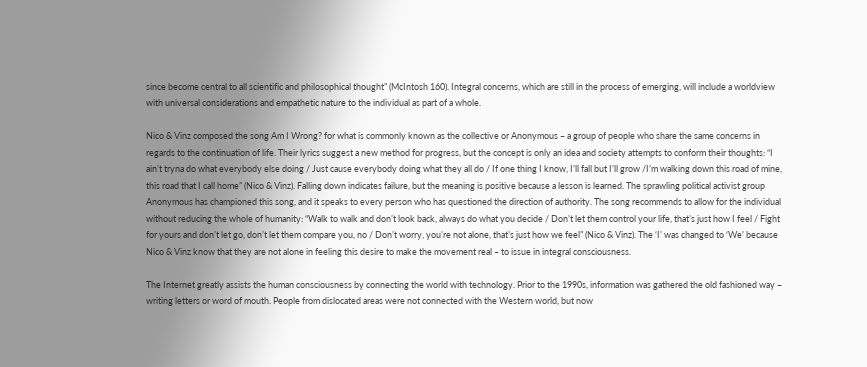since become central to all scientific and philosophical thought” (McIntosh 160). Integral concerns, which are still in the process of emerging, will include a worldview with universal considerations and empathetic nature to the individual as part of a whole.

Nico & Vinz composed the song Am I Wrong? for what is commonly known as the collective or Anonymous – a group of people who share the same concerns in regards to the continuation of life. Their lyrics suggest a new method for progress, but the concept is only an idea and society attempts to conform their thoughts: “I ain’t tryna do what everybody else doing / Just cause everybody doing what they all do / If one thing I know, I’ll fall but I’ll grow /I’m walking down this road of mine, this road that I call home” (Nico & Vinz). Falling down indicates failure, but the meaning is positive because a lesson is learned. The sprawling political activist group Anonymous has championed this song, and it speaks to every person who has questioned the direction of authority. The song recommends to allow for the individual without reducing the whole of humanity: “Walk to walk and don’t look back, always do what you decide / Don’t let them control your life, that’s just how I feel / Fight for yours and don’t let go, don’t let them compare you, no / Don’t worry, you’re not alone, that’s just how we feel” (Nico & Vinz). The ‘I’ was changed to ‘We’ because Nico & Vinz know that they are not alone in feeling this desire to make the movement real – to issue in integral consciousness.

The Internet greatly assists the human consciousness by connecting the world with technology. Prior to the 1990s, information was gathered the old fashioned way – writing letters or word of mouth. People from dislocated areas were not connected with the Western world, but now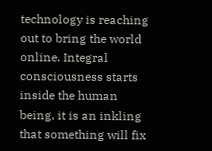technology is reaching out to bring the world online. Integral consciousness starts inside the human being, it is an inkling that something will fix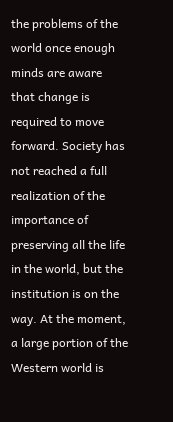the problems of the world once enough minds are aware that change is required to move forward. Society has not reached a full realization of the importance of preserving all the life in the world, but the institution is on the way. At the moment, a large portion of the Western world is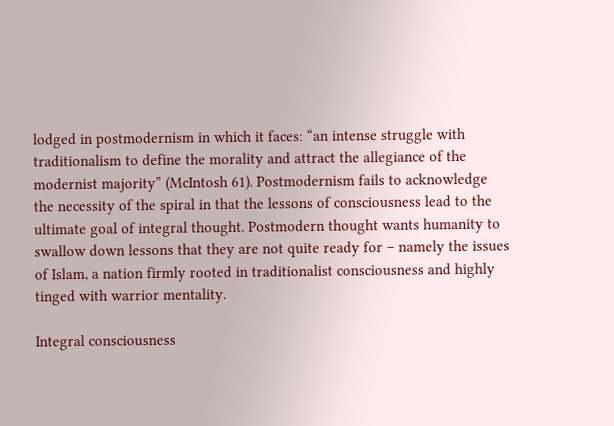lodged in postmodernism in which it faces: “an intense struggle with traditionalism to define the morality and attract the allegiance of the modernist majority” (McIntosh 61). Postmodernism fails to acknowledge the necessity of the spiral in that the lessons of consciousness lead to the ultimate goal of integral thought. Postmodern thought wants humanity to swallow down lessons that they are not quite ready for – namely the issues of Islam, a nation firmly rooted in traditionalist consciousness and highly tinged with warrior mentality.

Integral consciousness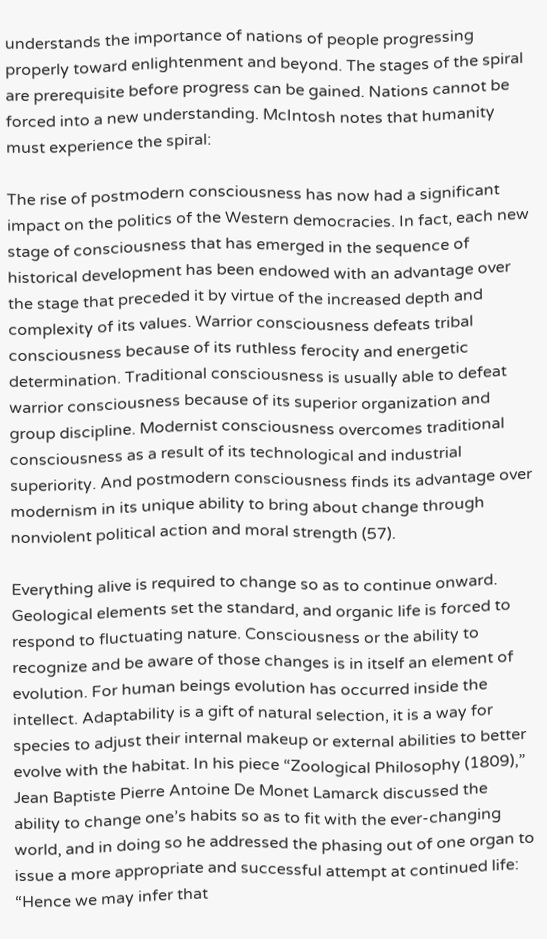understands the importance of nations of people progressing properly toward enlightenment and beyond. The stages of the spiral are prerequisite before progress can be gained. Nations cannot be forced into a new understanding. McIntosh notes that humanity must experience the spiral:

The rise of postmodern consciousness has now had a significant impact on the politics of the Western democracies. In fact, each new stage of consciousness that has emerged in the sequence of historical development has been endowed with an advantage over the stage that preceded it by virtue of the increased depth and complexity of its values. Warrior consciousness defeats tribal consciousness because of its ruthless ferocity and energetic determination. Traditional consciousness is usually able to defeat warrior consciousness because of its superior organization and group discipline. Modernist consciousness overcomes traditional consciousness as a result of its technological and industrial superiority. And postmodern consciousness finds its advantage over modernism in its unique ability to bring about change through nonviolent political action and moral strength (57).

Everything alive is required to change so as to continue onward. Geological elements set the standard, and organic life is forced to respond to fluctuating nature. Consciousness or the ability to recognize and be aware of those changes is in itself an element of evolution. For human beings evolution has occurred inside the intellect. Adaptability is a gift of natural selection, it is a way for species to adjust their internal makeup or external abilities to better evolve with the habitat. In his piece “Zoological Philosophy (1809),” Jean Baptiste Pierre Antoine De Monet Lamarck discussed the ability to change one’s habits so as to fit with the ever-changing world, and in doing so he addressed the phasing out of one organ to issue a more appropriate and successful attempt at continued life: “Hence we may infer that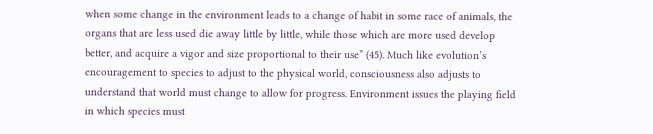when some change in the environment leads to a change of habit in some race of animals, the organs that are less used die away little by little, while those which are more used develop better, and acquire a vigor and size proportional to their use” (45). Much like evolution’s encouragement to species to adjust to the physical world, consciousness also adjusts to understand that world must change to allow for progress. Environment issues the playing field in which species must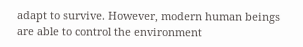adapt to survive. However, modern human beings are able to control the environment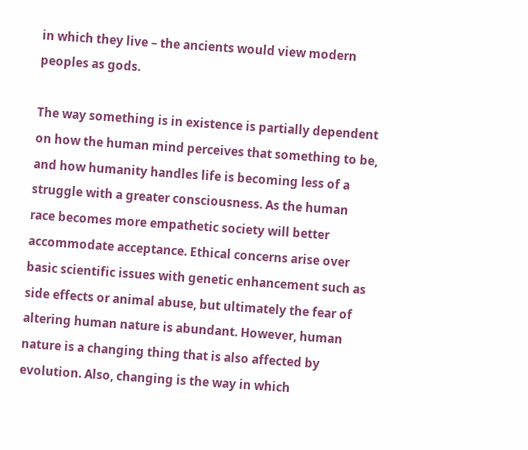in which they live – the ancients would view modern peoples as gods.

The way something is in existence is partially dependent on how the human mind perceives that something to be, and how humanity handles life is becoming less of a struggle with a greater consciousness. As the human race becomes more empathetic society will better accommodate acceptance. Ethical concerns arise over basic scientific issues with genetic enhancement such as side effects or animal abuse, but ultimately the fear of altering human nature is abundant. However, human nature is a changing thing that is also affected by evolution. Also, changing is the way in which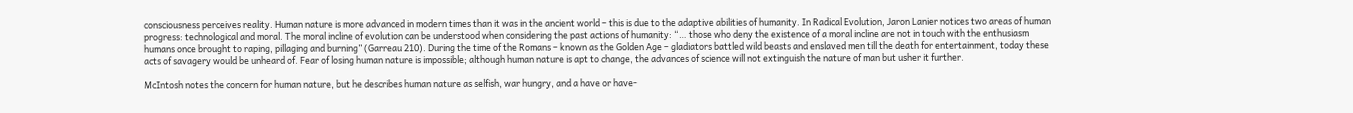consciousness perceives reality. Human nature is more advanced in modern times than it was in the ancient world – this is due to the adaptive abilities of humanity. In Radical Evolution, Jaron Lanier notices two areas of human progress: technological and moral. The moral incline of evolution can be understood when considering the past actions of humanity: “… those who deny the existence of a moral incline are not in touch with the enthusiasm humans once brought to raping, pillaging and burning” (Garreau 210). During the time of the Romans – known as the Golden Age – gladiators battled wild beasts and enslaved men till the death for entertainment, today these acts of savagery would be unheard of. Fear of losing human nature is impossible; although human nature is apt to change, the advances of science will not extinguish the nature of man but usher it further.

McIntosh notes the concern for human nature, but he describes human nature as selfish, war hungry, and a have or have-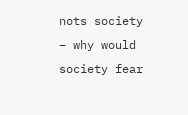nots society – why would society fear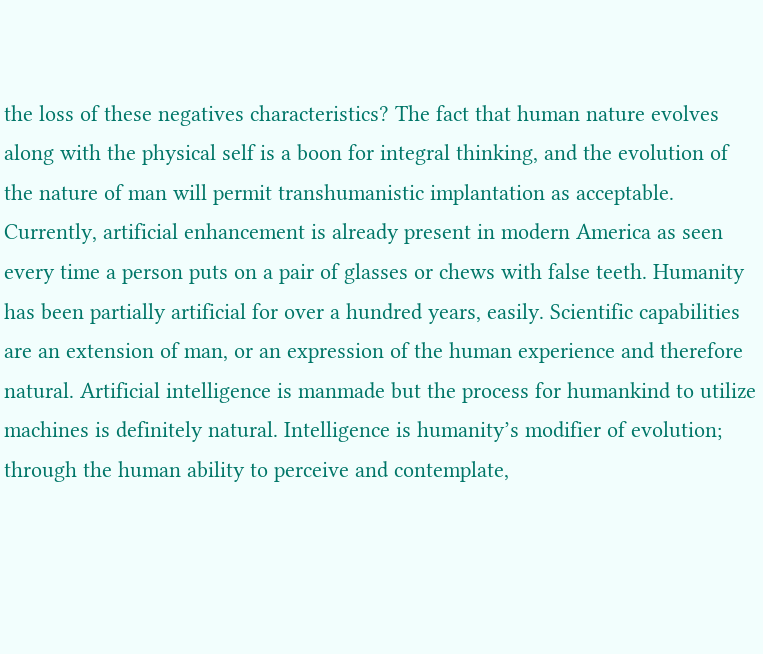the loss of these negatives characteristics? The fact that human nature evolves along with the physical self is a boon for integral thinking, and the evolution of the nature of man will permit transhumanistic implantation as acceptable. Currently, artificial enhancement is already present in modern America as seen every time a person puts on a pair of glasses or chews with false teeth. Humanity has been partially artificial for over a hundred years, easily. Scientific capabilities are an extension of man, or an expression of the human experience and therefore natural. Artificial intelligence is manmade but the process for humankind to utilize machines is definitely natural. Intelligence is humanity’s modifier of evolution; through the human ability to perceive and contemplate,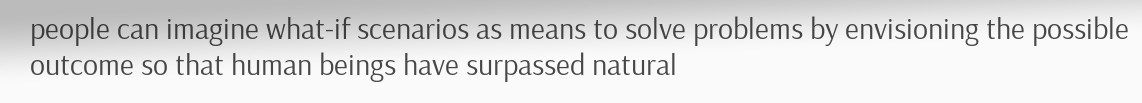people can imagine what-if scenarios as means to solve problems by envisioning the possible outcome so that human beings have surpassed natural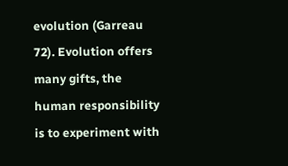evolution (Garreau 72). Evolution offers many gifts, the human responsibility is to experiment with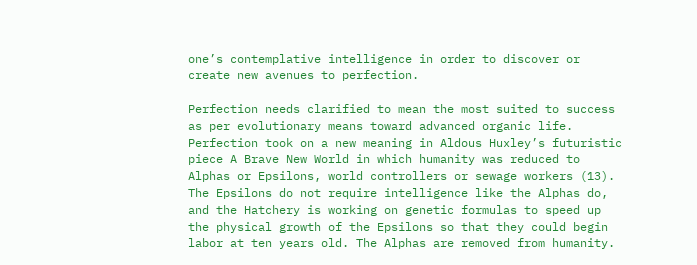one’s contemplative intelligence in order to discover or create new avenues to perfection.

Perfection needs clarified to mean the most suited to success as per evolutionary means toward advanced organic life. Perfection took on a new meaning in Aldous Huxley’s futuristic piece A Brave New World in which humanity was reduced to Alphas or Epsilons, world controllers or sewage workers (13). The Epsilons do not require intelligence like the Alphas do, and the Hatchery is working on genetic formulas to speed up the physical growth of the Epsilons so that they could begin labor at ten years old. The Alphas are removed from humanity.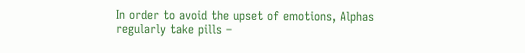In order to avoid the upset of emotions, Alphas regularly take pills –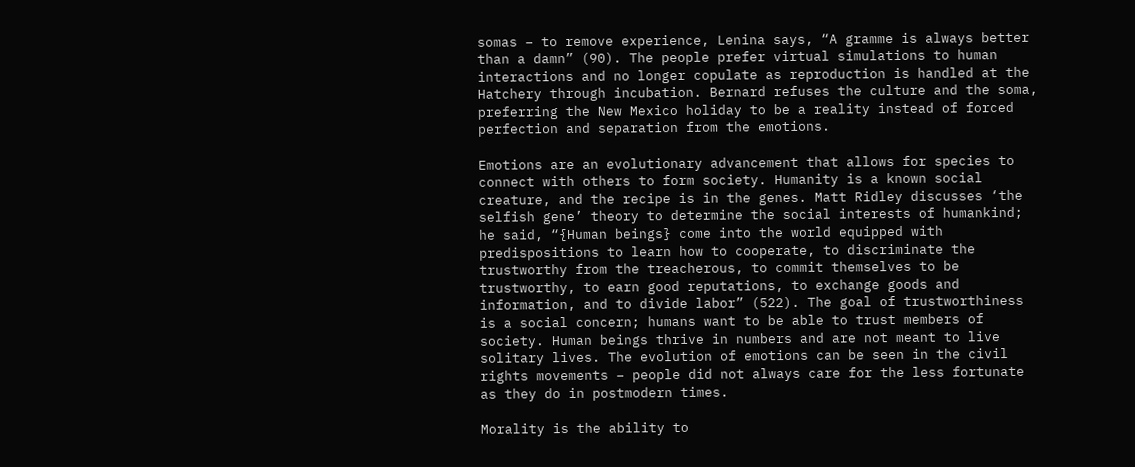somas – to remove experience, Lenina says, “A gramme is always better than a damn” (90). The people prefer virtual simulations to human interactions and no longer copulate as reproduction is handled at the Hatchery through incubation. Bernard refuses the culture and the soma, preferring the New Mexico holiday to be a reality instead of forced perfection and separation from the emotions.

Emotions are an evolutionary advancement that allows for species to connect with others to form society. Humanity is a known social creature, and the recipe is in the genes. Matt Ridley discusses ‘the selfish gene’ theory to determine the social interests of humankind; he said, “{Human beings} come into the world equipped with predispositions to learn how to cooperate, to discriminate the trustworthy from the treacherous, to commit themselves to be trustworthy, to earn good reputations, to exchange goods and information, and to divide labor” (522). The goal of trustworthiness is a social concern; humans want to be able to trust members of society. Human beings thrive in numbers and are not meant to live solitary lives. The evolution of emotions can be seen in the civil rights movements – people did not always care for the less fortunate as they do in postmodern times.

Morality is the ability to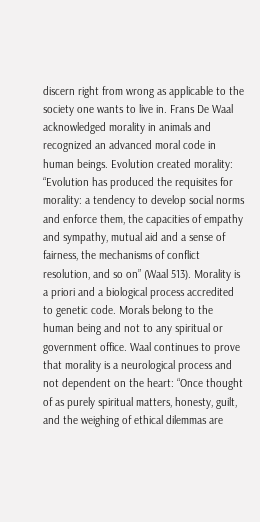discern right from wrong as applicable to the society one wants to live in. Frans De Waal acknowledged morality in animals and recognized an advanced moral code in human beings. Evolution created morality: “Evolution has produced the requisites for morality: a tendency to develop social norms and enforce them, the capacities of empathy and sympathy, mutual aid and a sense of fairness, the mechanisms of conflict resolution, and so on” (Waal 513). Morality is a priori and a biological process accredited to genetic code. Morals belong to the human being and not to any spiritual or government office. Waal continues to prove that morality is a neurological process and not dependent on the heart: “Once thought of as purely spiritual matters, honesty, guilt, and the weighing of ethical dilemmas are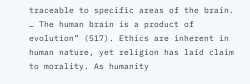traceable to specific areas of the brain. … The human brain is a product of evolution” (517). Ethics are inherent in human nature, yet religion has laid claim to morality. As humanity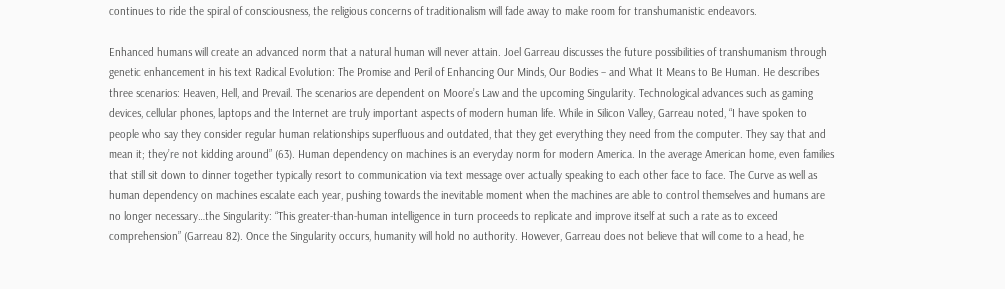continues to ride the spiral of consciousness, the religious concerns of traditionalism will fade away to make room for transhumanistic endeavors.

Enhanced humans will create an advanced norm that a natural human will never attain. Joel Garreau discusses the future possibilities of transhumanism through genetic enhancement in his text Radical Evolution: The Promise and Peril of Enhancing Our Minds, Our Bodies – and What It Means to Be Human. He describes three scenarios: Heaven, Hell, and Prevail. The scenarios are dependent on Moore’s Law and the upcoming Singularity. Technological advances such as gaming devices, cellular phones, laptops and the Internet are truly important aspects of modern human life. While in Silicon Valley, Garreau noted, “I have spoken to people who say they consider regular human relationships superfluous and outdated, that they get everything they need from the computer. They say that and mean it; they’re not kidding around” (63). Human dependency on machines is an everyday norm for modern America. In the average American home, even families that still sit down to dinner together typically resort to communication via text message over actually speaking to each other face to face. The Curve as well as human dependency on machines escalate each year, pushing towards the inevitable moment when the machines are able to control themselves and humans are no longer necessary…the Singularity: “This greater-than-human intelligence in turn proceeds to replicate and improve itself at such a rate as to exceed comprehension” (Garreau 82). Once the Singularity occurs, humanity will hold no authority. However, Garreau does not believe that will come to a head, he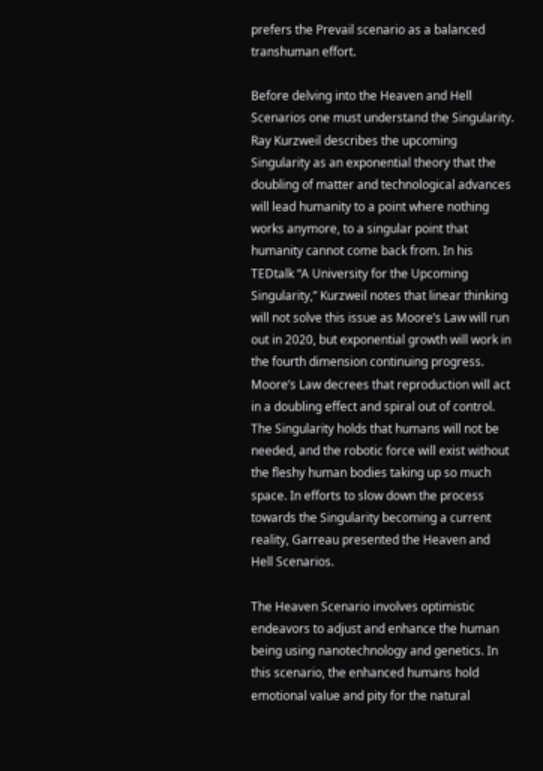prefers the Prevail scenario as a balanced transhuman effort.

Before delving into the Heaven and Hell Scenarios one must understand the Singularity. Ray Kurzweil describes the upcoming Singularity as an exponential theory that the doubling of matter and technological advances will lead humanity to a point where nothing works anymore, to a singular point that humanity cannot come back from. In his TEDtalk “A University for the Upcoming Singularity,” Kurzweil notes that linear thinking will not solve this issue as Moore’s Law will run out in 2020, but exponential growth will work in the fourth dimension continuing progress. Moore’s Law decrees that reproduction will act in a doubling effect and spiral out of control. The Singularity holds that humans will not be needed, and the robotic force will exist without the fleshy human bodies taking up so much space. In efforts to slow down the process towards the Singularity becoming a current reality, Garreau presented the Heaven and Hell Scenarios.

The Heaven Scenario involves optimistic endeavors to adjust and enhance the human being using nanotechnology and genetics. In this scenario, the enhanced humans hold emotional value and pity for the natural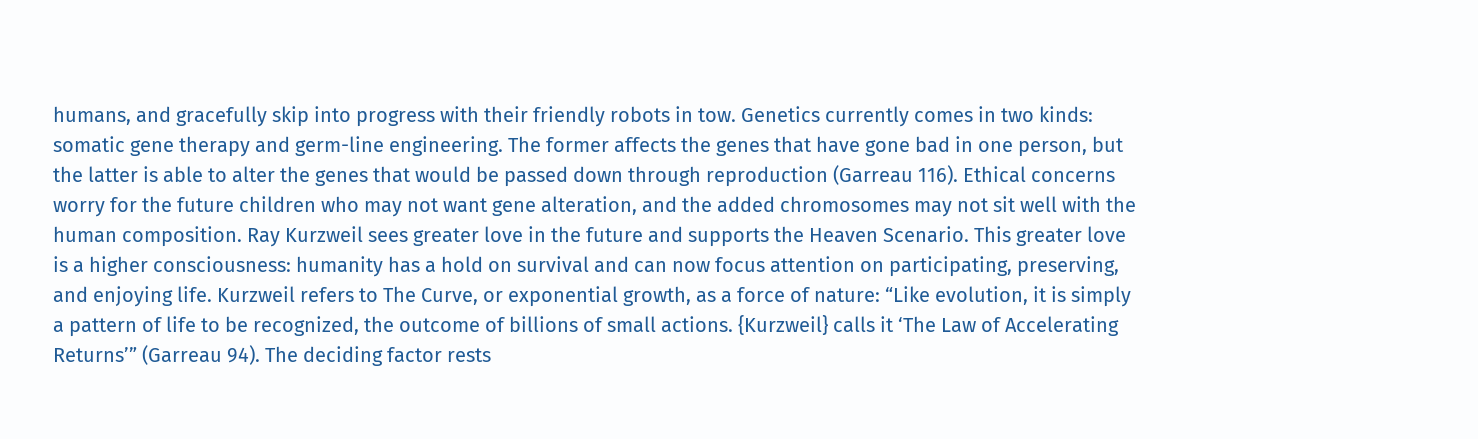humans, and gracefully skip into progress with their friendly robots in tow. Genetics currently comes in two kinds: somatic gene therapy and germ-line engineering. The former affects the genes that have gone bad in one person, but the latter is able to alter the genes that would be passed down through reproduction (Garreau 116). Ethical concerns worry for the future children who may not want gene alteration, and the added chromosomes may not sit well with the human composition. Ray Kurzweil sees greater love in the future and supports the Heaven Scenario. This greater love is a higher consciousness: humanity has a hold on survival and can now focus attention on participating, preserving, and enjoying life. Kurzweil refers to The Curve, or exponential growth, as a force of nature: “Like evolution, it is simply a pattern of life to be recognized, the outcome of billions of small actions. {Kurzweil} calls it ‘The Law of Accelerating Returns’” (Garreau 94). The deciding factor rests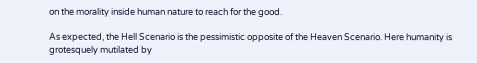on the morality inside human nature to reach for the good.

As expected, the Hell Scenario is the pessimistic opposite of the Heaven Scenario. Here humanity is grotesquely mutilated by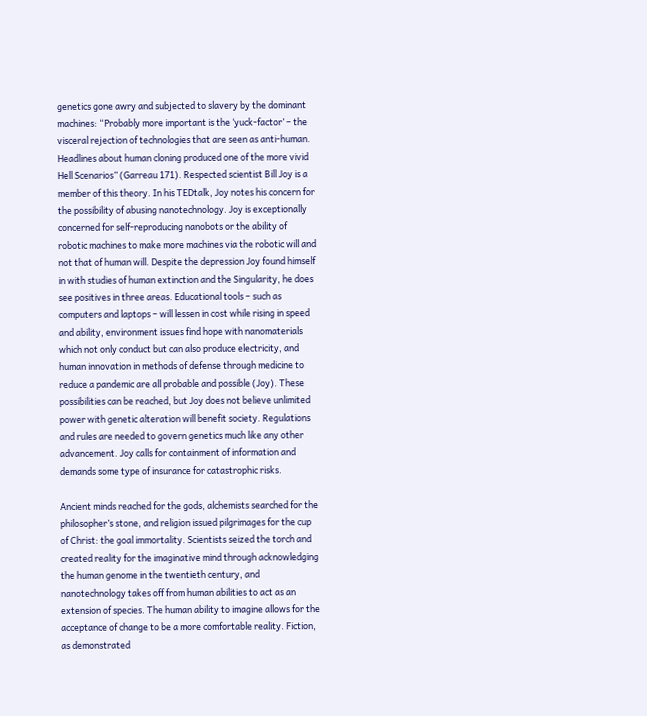genetics gone awry and subjected to slavery by the dominant machines: “Probably more important is the ‘yuck-factor’ – the visceral rejection of technologies that are seen as anti-human. Headlines about human cloning produced one of the more vivid Hell Scenarios” (Garreau 171). Respected scientist Bill Joy is a member of this theory. In his TEDtalk, Joy notes his concern for the possibility of abusing nanotechnology. Joy is exceptionally concerned for self-reproducing nanobots or the ability of robotic machines to make more machines via the robotic will and not that of human will. Despite the depression Joy found himself in with studies of human extinction and the Singularity, he does see positives in three areas. Educational tools – such as computers and laptops – will lessen in cost while rising in speed and ability, environment issues find hope with nanomaterials which not only conduct but can also produce electricity, and human innovation in methods of defense through medicine to reduce a pandemic are all probable and possible (Joy). These possibilities can be reached, but Joy does not believe unlimited power with genetic alteration will benefit society. Regulations and rules are needed to govern genetics much like any other advancement. Joy calls for containment of information and demands some type of insurance for catastrophic risks.

Ancient minds reached for the gods, alchemists searched for the philosopher’s stone, and religion issued pilgrimages for the cup of Christ: the goal immortality. Scientists seized the torch and created reality for the imaginative mind through acknowledging the human genome in the twentieth century, and nanotechnology takes off from human abilities to act as an extension of species. The human ability to imagine allows for the acceptance of change to be a more comfortable reality. Fiction, as demonstrated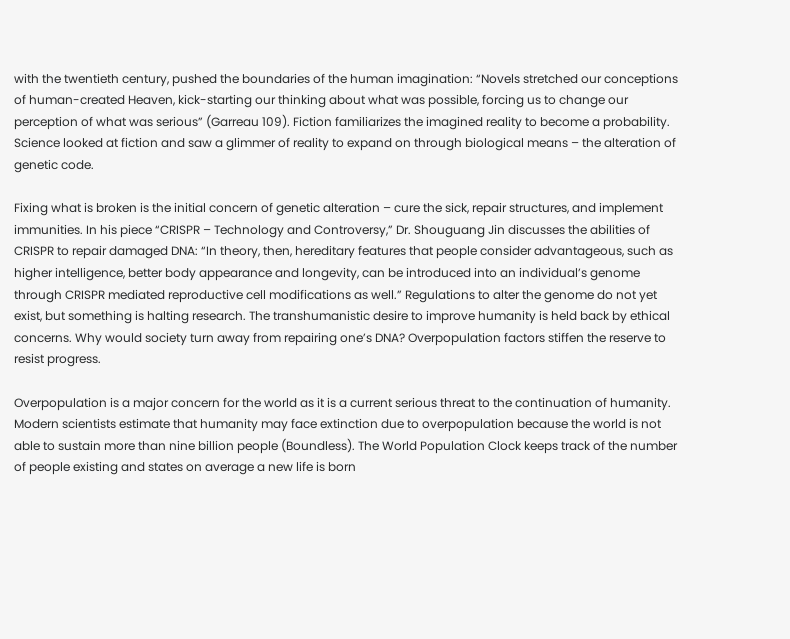with the twentieth century, pushed the boundaries of the human imagination: “Novels stretched our conceptions of human-created Heaven, kick-starting our thinking about what was possible, forcing us to change our perception of what was serious” (Garreau 109). Fiction familiarizes the imagined reality to become a probability. Science looked at fiction and saw a glimmer of reality to expand on through biological means – the alteration of genetic code.

Fixing what is broken is the initial concern of genetic alteration – cure the sick, repair structures, and implement immunities. In his piece “CRISPR – Technology and Controversy,” Dr. Shouguang Jin discusses the abilities of CRISPR to repair damaged DNA: “In theory, then, hereditary features that people consider advantageous, such as higher intelligence, better body appearance and longevity, can be introduced into an individual’s genome through CRISPR mediated reproductive cell modifications as well.” Regulations to alter the genome do not yet exist, but something is halting research. The transhumanistic desire to improve humanity is held back by ethical concerns. Why would society turn away from repairing one’s DNA? Overpopulation factors stiffen the reserve to resist progress.

Overpopulation is a major concern for the world as it is a current serious threat to the continuation of humanity. Modern scientists estimate that humanity may face extinction due to overpopulation because the world is not able to sustain more than nine billion people (Boundless). The World Population Clock keeps track of the number of people existing and states on average a new life is born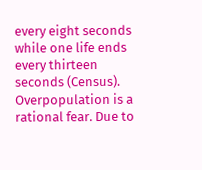every eight seconds while one life ends every thirteen seconds (Census). Overpopulation is a rational fear. Due to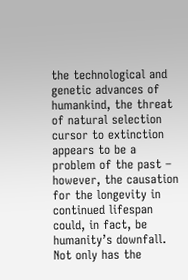the technological and genetic advances of humankind, the threat of natural selection cursor to extinction appears to be a problem of the past – however, the causation for the longevity in continued lifespan could, in fact, be humanity’s downfall. Not only has the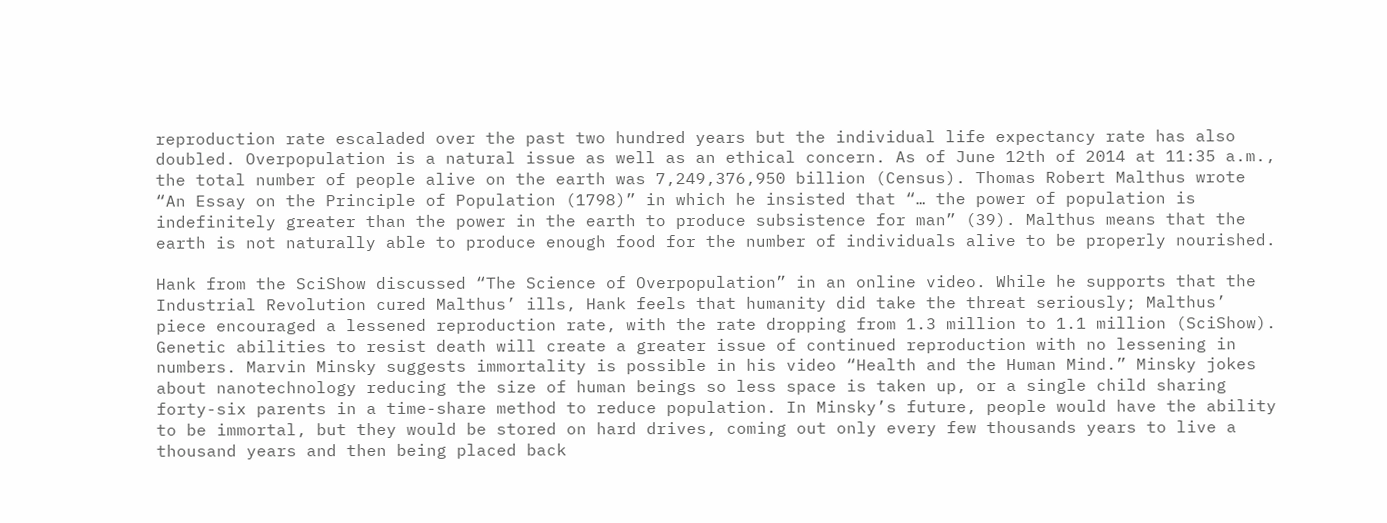reproduction rate escaladed over the past two hundred years but the individual life expectancy rate has also doubled. Overpopulation is a natural issue as well as an ethical concern. As of June 12th of 2014 at 11:35 a.m., the total number of people alive on the earth was 7,249,376,950 billion (Census). Thomas Robert Malthus wrote “An Essay on the Principle of Population (1798)” in which he insisted that “… the power of population is indefinitely greater than the power in the earth to produce subsistence for man” (39). Malthus means that the earth is not naturally able to produce enough food for the number of individuals alive to be properly nourished.

Hank from the SciShow discussed “The Science of Overpopulation” in an online video. While he supports that the Industrial Revolution cured Malthus’ ills, Hank feels that humanity did take the threat seriously; Malthus’ piece encouraged a lessened reproduction rate, with the rate dropping from 1.3 million to 1.1 million (SciShow). Genetic abilities to resist death will create a greater issue of continued reproduction with no lessening in numbers. Marvin Minsky suggests immortality is possible in his video “Health and the Human Mind.” Minsky jokes about nanotechnology reducing the size of human beings so less space is taken up, or a single child sharing forty-six parents in a time-share method to reduce population. In Minsky’s future, people would have the ability to be immortal, but they would be stored on hard drives, coming out only every few thousands years to live a thousand years and then being placed back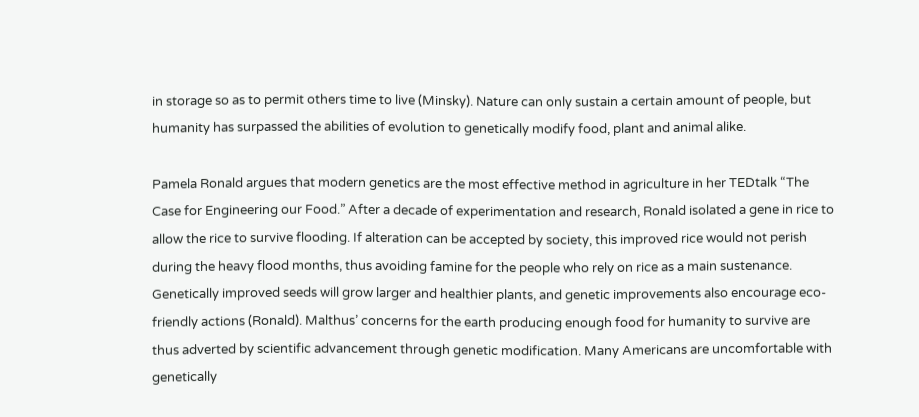in storage so as to permit others time to live (Minsky). Nature can only sustain a certain amount of people, but humanity has surpassed the abilities of evolution to genetically modify food, plant and animal alike.

Pamela Ronald argues that modern genetics are the most effective method in agriculture in her TEDtalk “The Case for Engineering our Food.” After a decade of experimentation and research, Ronald isolated a gene in rice to allow the rice to survive flooding. If alteration can be accepted by society, this improved rice would not perish during the heavy flood months, thus avoiding famine for the people who rely on rice as a main sustenance. Genetically improved seeds will grow larger and healthier plants, and genetic improvements also encourage eco-friendly actions (Ronald). Malthus’ concerns for the earth producing enough food for humanity to survive are thus adverted by scientific advancement through genetic modification. Many Americans are uncomfortable with genetically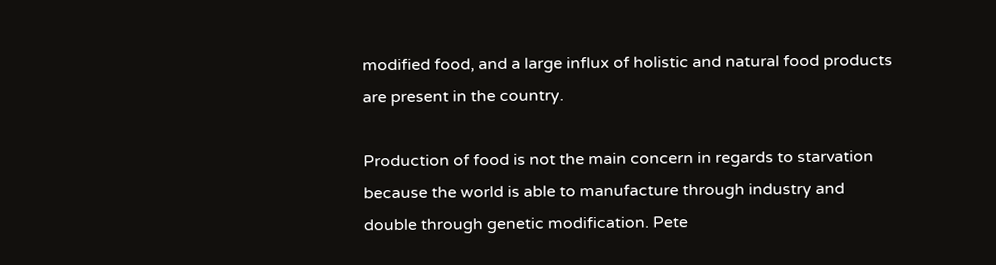modified food, and a large influx of holistic and natural food products are present in the country.

Production of food is not the main concern in regards to starvation because the world is able to manufacture through industry and double through genetic modification. Pete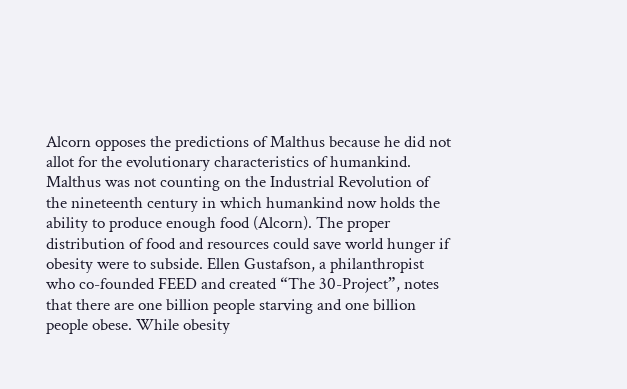Alcorn opposes the predictions of Malthus because he did not allot for the evolutionary characteristics of humankind. Malthus was not counting on the Industrial Revolution of the nineteenth century in which humankind now holds the ability to produce enough food (Alcorn). The proper distribution of food and resources could save world hunger if obesity were to subside. Ellen Gustafson, a philanthropist who co-founded FEED and created “The 30-Project”, notes that there are one billion people starving and one billion people obese. While obesity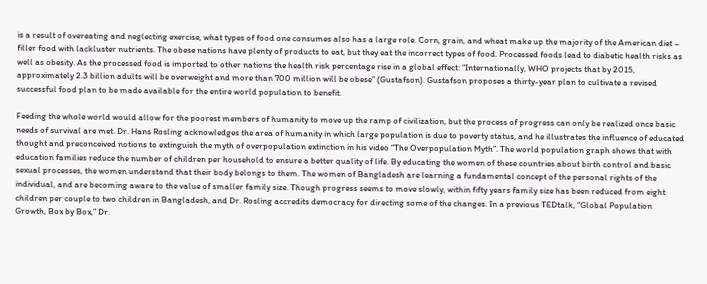is a result of overeating and neglecting exercise, what types of food one consumes also has a large role. Corn, grain, and wheat make up the majority of the American diet – filler food with lackluster nutrients. The obese nations have plenty of products to eat, but they eat the incorrect types of food. Processed foods lead to diabetic health risks as well as obesity. As the processed food is imported to other nations the health risk percentage rise in a global effect: “Internationally, WHO projects that by 2015, approximately 2.3 billion adults will be overweight and more than 700 million will be obese” (Gustafson). Gustafson proposes a thirty-year plan to cultivate a revised successful food plan to be made available for the entire world population to benefit.

Feeding the whole world would allow for the poorest members of humanity to move up the ramp of civilization, but the process of progress can only be realized once basic needs of survival are met. Dr. Hans Rosling acknowledges the area of humanity in which large population is due to poverty status, and he illustrates the influence of educated thought and preconceived notions to extinguish the myth of overpopulation extinction in his video “The Overpopulation Myth”. The world population graph shows that with education families reduce the number of children per household to ensure a better quality of life. By educating the women of these countries about birth control and basic sexual processes, the women understand that their body belongs to them. The women of Bangladesh are learning a fundamental concept of the personal rights of the individual, and are becoming aware to the value of smaller family size. Though progress seems to move slowly, within fifty years family size has been reduced from eight children per couple to two children in Bangladesh, and Dr. Rosling accredits democracy for directing some of the changes. In a previous TEDtalk, “Global Population Growth, Box by Box,” Dr.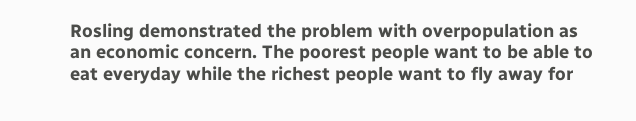Rosling demonstrated the problem with overpopulation as an economic concern. The poorest people want to be able to eat everyday while the richest people want to fly away for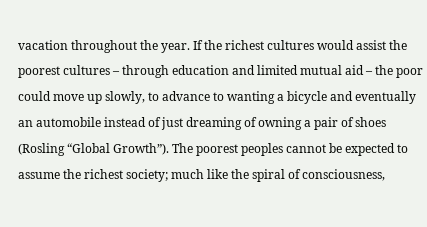vacation throughout the year. If the richest cultures would assist the poorest cultures – through education and limited mutual aid – the poor could move up slowly, to advance to wanting a bicycle and eventually an automobile instead of just dreaming of owning a pair of shoes (Rosling “Global Growth”). The poorest peoples cannot be expected to assume the richest society; much like the spiral of consciousness,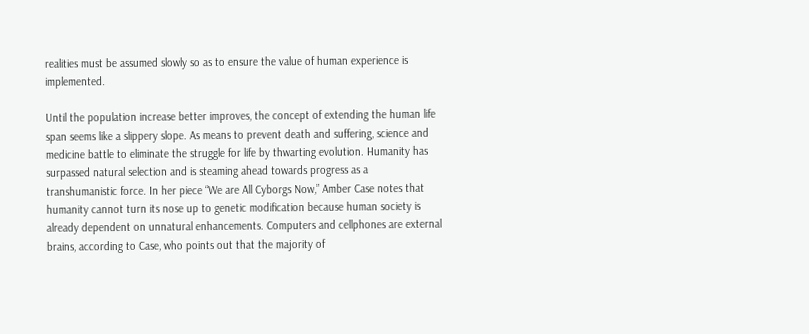realities must be assumed slowly so as to ensure the value of human experience is implemented.

Until the population increase better improves, the concept of extending the human life span seems like a slippery slope. As means to prevent death and suffering, science and medicine battle to eliminate the struggle for life by thwarting evolution. Humanity has surpassed natural selection and is steaming ahead towards progress as a transhumanistic force. In her piece “We are All Cyborgs Now,” Amber Case notes that humanity cannot turn its nose up to genetic modification because human society is already dependent on unnatural enhancements. Computers and cellphones are external brains, according to Case, who points out that the majority of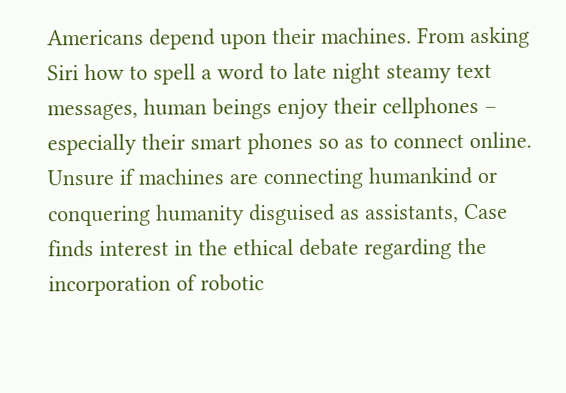Americans depend upon their machines. From asking Siri how to spell a word to late night steamy text messages, human beings enjoy their cellphones – especially their smart phones so as to connect online. Unsure if machines are connecting humankind or conquering humanity disguised as assistants, Case finds interest in the ethical debate regarding the incorporation of robotic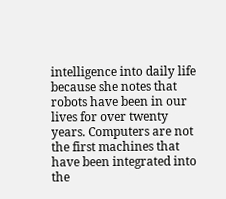intelligence into daily life because she notes that robots have been in our lives for over twenty years. Computers are not the first machines that have been integrated into the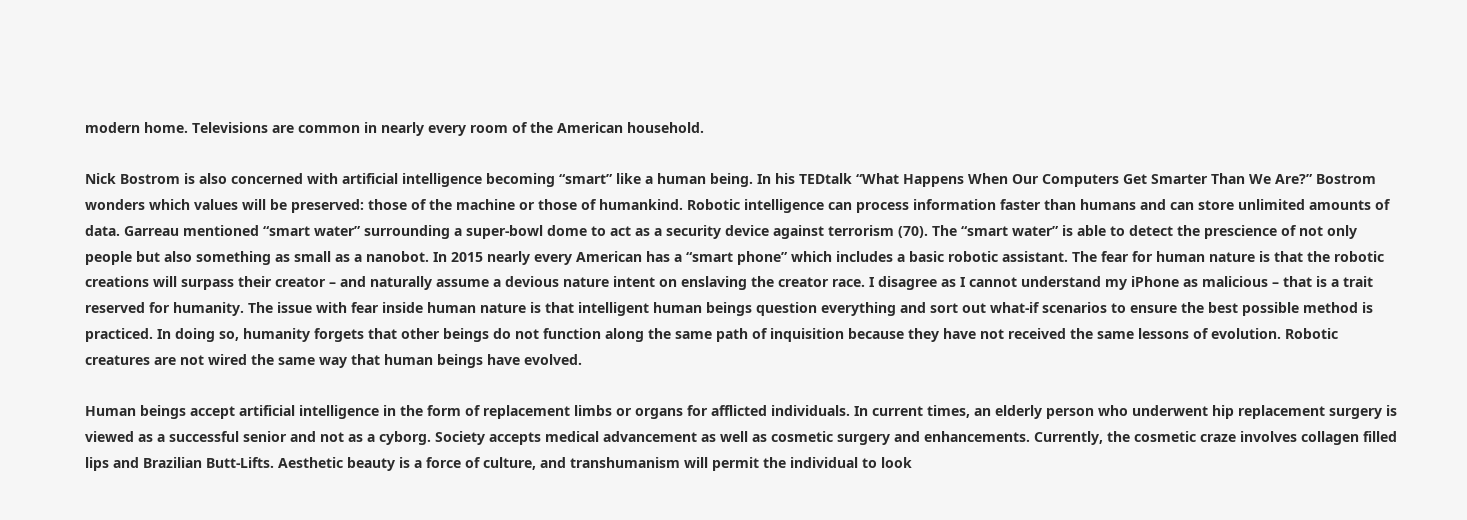modern home. Televisions are common in nearly every room of the American household.

Nick Bostrom is also concerned with artificial intelligence becoming “smart” like a human being. In his TEDtalk “What Happens When Our Computers Get Smarter Than We Are?” Bostrom wonders which values will be preserved: those of the machine or those of humankind. Robotic intelligence can process information faster than humans and can store unlimited amounts of data. Garreau mentioned “smart water” surrounding a super-bowl dome to act as a security device against terrorism (70). The “smart water” is able to detect the prescience of not only people but also something as small as a nanobot. In 2015 nearly every American has a “smart phone” which includes a basic robotic assistant. The fear for human nature is that the robotic creations will surpass their creator – and naturally assume a devious nature intent on enslaving the creator race. I disagree as I cannot understand my iPhone as malicious – that is a trait reserved for humanity. The issue with fear inside human nature is that intelligent human beings question everything and sort out what-if scenarios to ensure the best possible method is practiced. In doing so, humanity forgets that other beings do not function along the same path of inquisition because they have not received the same lessons of evolution. Robotic creatures are not wired the same way that human beings have evolved.

Human beings accept artificial intelligence in the form of replacement limbs or organs for afflicted individuals. In current times, an elderly person who underwent hip replacement surgery is viewed as a successful senior and not as a cyborg. Society accepts medical advancement as well as cosmetic surgery and enhancements. Currently, the cosmetic craze involves collagen filled lips and Brazilian Butt-Lifts. Aesthetic beauty is a force of culture, and transhumanism will permit the individual to look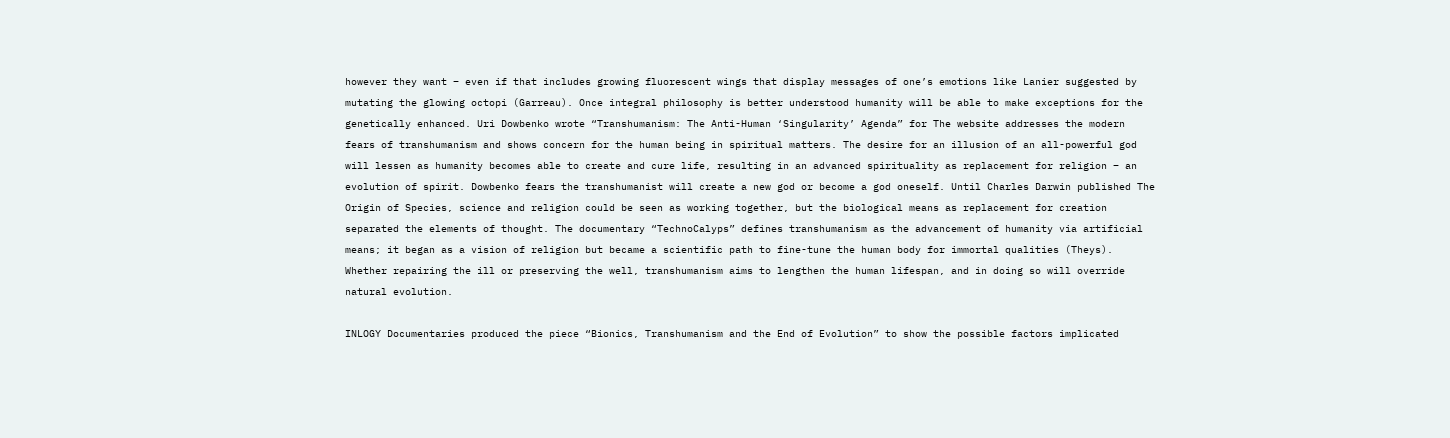however they want – even if that includes growing fluorescent wings that display messages of one’s emotions like Lanier suggested by mutating the glowing octopi (Garreau). Once integral philosophy is better understood humanity will be able to make exceptions for the genetically enhanced. Uri Dowbenko wrote “Transhumanism: The Anti-Human ‘Singularity’ Agenda” for The website addresses the modern fears of transhumanism and shows concern for the human being in spiritual matters. The desire for an illusion of an all-powerful god will lessen as humanity becomes able to create and cure life, resulting in an advanced spirituality as replacement for religion – an evolution of spirit. Dowbenko fears the transhumanist will create a new god or become a god oneself. Until Charles Darwin published The Origin of Species, science and religion could be seen as working together, but the biological means as replacement for creation separated the elements of thought. The documentary “TechnoCalyps” defines transhumanism as the advancement of humanity via artificial means; it began as a vision of religion but became a scientific path to fine-tune the human body for immortal qualities (Theys). Whether repairing the ill or preserving the well, transhumanism aims to lengthen the human lifespan, and in doing so will override natural evolution.

INLOGY Documentaries produced the piece “Bionics, Transhumanism and the End of Evolution” to show the possible factors implicated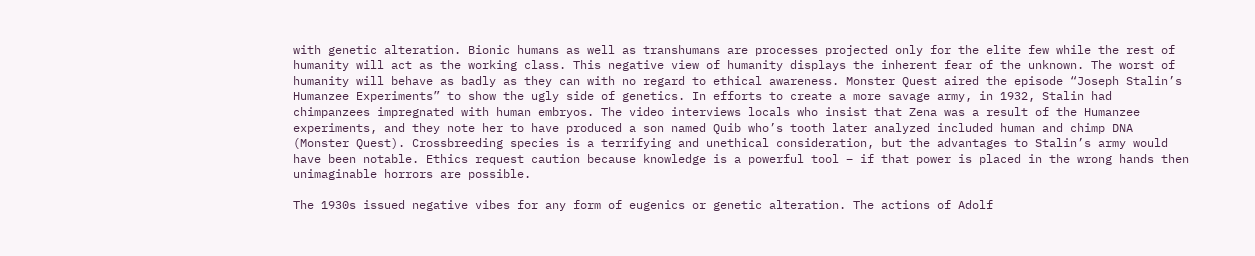with genetic alteration. Bionic humans as well as transhumans are processes projected only for the elite few while the rest of humanity will act as the working class. This negative view of humanity displays the inherent fear of the unknown. The worst of humanity will behave as badly as they can with no regard to ethical awareness. Monster Quest aired the episode “Joseph Stalin’s Humanzee Experiments” to show the ugly side of genetics. In efforts to create a more savage army, in 1932, Stalin had chimpanzees impregnated with human embryos. The video interviews locals who insist that Zena was a result of the Humanzee experiments, and they note her to have produced a son named Quib who’s tooth later analyzed included human and chimp DNA (Monster Quest). Crossbreeding species is a terrifying and unethical consideration, but the advantages to Stalin’s army would have been notable. Ethics request caution because knowledge is a powerful tool – if that power is placed in the wrong hands then unimaginable horrors are possible.

The 1930s issued negative vibes for any form of eugenics or genetic alteration. The actions of Adolf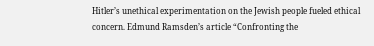Hitler’s unethical experimentation on the Jewish people fueled ethical concern. Edmund Ramsden’s article “Confronting the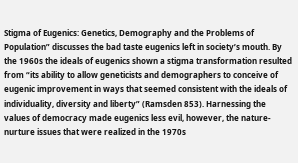Stigma of Eugenics: Genetics, Demography and the Problems of Population” discusses the bad taste eugenics left in society’s mouth. By the 1960s the ideals of eugenics shown a stigma transformation resulted from “its ability to allow geneticists and demographers to conceive of eugenic improvement in ways that seemed consistent with the ideals of individuality, diversity and liberty” (Ramsden 853). Harnessing the values of democracy made eugenics less evil, however, the nature-nurture issues that were realized in the 1970s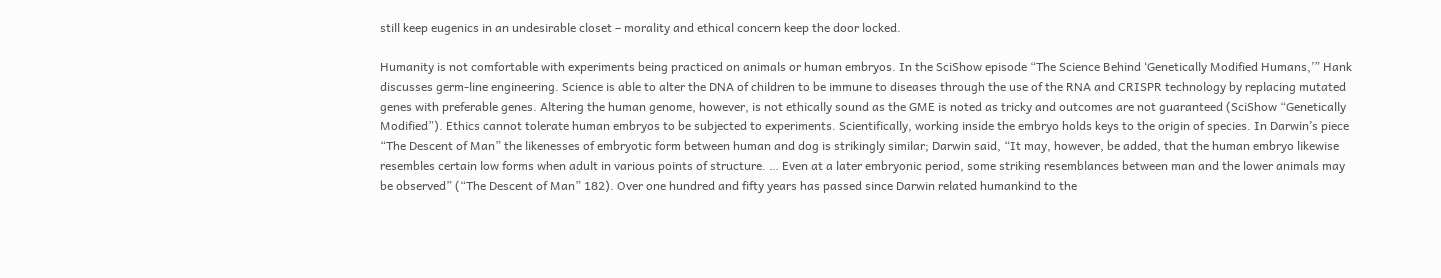still keep eugenics in an undesirable closet – morality and ethical concern keep the door locked.

Humanity is not comfortable with experiments being practiced on animals or human embryos. In the SciShow episode “The Science Behind ‘Genetically Modified Humans,’” Hank discusses germ-line engineering. Science is able to alter the DNA of children to be immune to diseases through the use of the RNA and CRISPR technology by replacing mutated genes with preferable genes. Altering the human genome, however, is not ethically sound as the GME is noted as tricky and outcomes are not guaranteed (SciShow “Genetically Modified”). Ethics cannot tolerate human embryos to be subjected to experiments. Scientifically, working inside the embryo holds keys to the origin of species. In Darwin’s piece “The Descent of Man” the likenesses of embryotic form between human and dog is strikingly similar; Darwin said, “It may, however, be added, that the human embryo likewise resembles certain low forms when adult in various points of structure. … Even at a later embryonic period, some striking resemblances between man and the lower animals may be observed” (“The Descent of Man” 182). Over one hundred and fifty years has passed since Darwin related humankind to the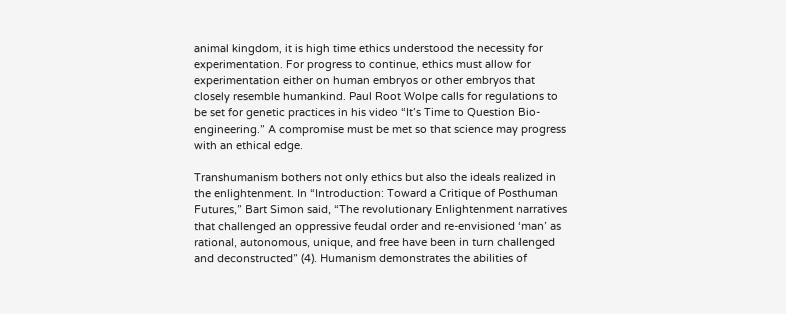animal kingdom, it is high time ethics understood the necessity for experimentation. For progress to continue, ethics must allow for experimentation either on human embryos or other embryos that closely resemble humankind. Paul Root Wolpe calls for regulations to be set for genetic practices in his video “It’s Time to Question Bio-engineering.” A compromise must be met so that science may progress with an ethical edge.

Transhumanism bothers not only ethics but also the ideals realized in the enlightenment. In “Introduction: Toward a Critique of Posthuman Futures,” Bart Simon said, “The revolutionary Enlightenment narratives that challenged an oppressive feudal order and re-envisioned ‘man’ as rational, autonomous, unique, and free have been in turn challenged and deconstructed” (4). Humanism demonstrates the abilities of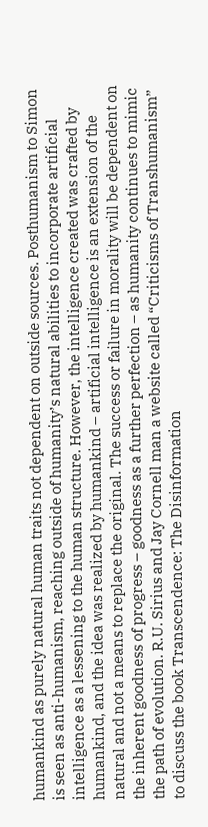humankind as purely natural human traits not dependent on outside sources. Posthumanism to Simon is seen as anti-humanism, reaching outside of humanity’s natural abilities to incorporate artificial intelligence as a lessening to the human structure. However, the intelligence created was crafted by humankind, and the idea was realized by humankind – artificial intelligence is an extension of the natural and not a means to replace the original. The success or failure in morality will be dependent on the inherent goodness of progress – goodness as a further perfection – as humanity continues to mimic the path of evolution. R.U. Sirius and Jay Cornell man a website called “Criticisms of Transhumanism” to discuss the book Transcendence: The Disinformation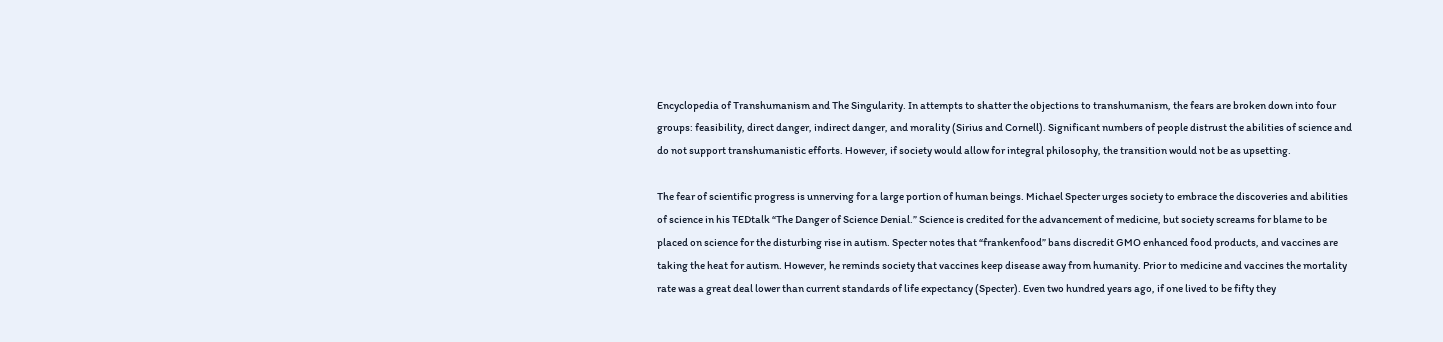Encyclopedia of Transhumanism and The Singularity. In attempts to shatter the objections to transhumanism, the fears are broken down into four groups: feasibility, direct danger, indirect danger, and morality (Sirius and Cornell). Significant numbers of people distrust the abilities of science and do not support transhumanistic efforts. However, if society would allow for integral philosophy, the transition would not be as upsetting.

The fear of scientific progress is unnerving for a large portion of human beings. Michael Specter urges society to embrace the discoveries and abilities of science in his TEDtalk “The Danger of Science Denial.” Science is credited for the advancement of medicine, but society screams for blame to be placed on science for the disturbing rise in autism. Specter notes that “frankenfood” bans discredit GMO enhanced food products, and vaccines are taking the heat for autism. However, he reminds society that vaccines keep disease away from humanity. Prior to medicine and vaccines the mortality rate was a great deal lower than current standards of life expectancy (Specter). Even two hundred years ago, if one lived to be fifty they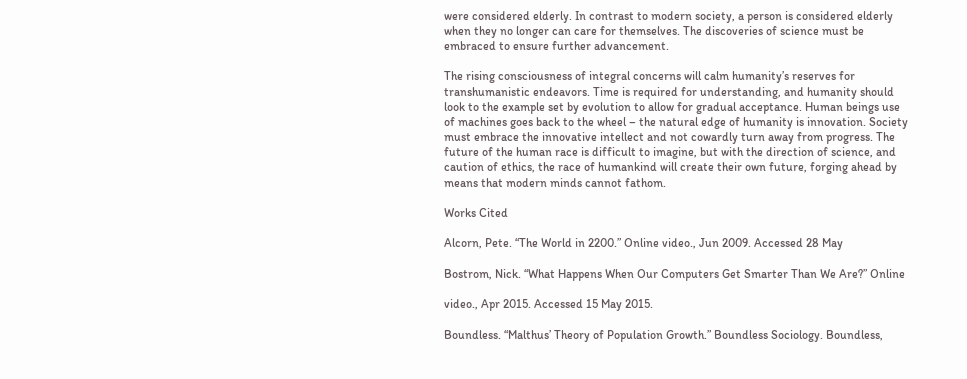were considered elderly. In contrast to modern society, a person is considered elderly when they no longer can care for themselves. The discoveries of science must be embraced to ensure further advancement.

The rising consciousness of integral concerns will calm humanity’s reserves for transhumanistic endeavors. Time is required for understanding, and humanity should look to the example set by evolution to allow for gradual acceptance. Human beings use of machines goes back to the wheel – the natural edge of humanity is innovation. Society must embrace the innovative intellect and not cowardly turn away from progress. The future of the human race is difficult to imagine, but with the direction of science, and caution of ethics, the race of humankind will create their own future, forging ahead by means that modern minds cannot fathom.

Works Cited

Alcorn, Pete. “The World in 2200.” Online video., Jun 2009. Accessed 28 May

Bostrom, Nick. “What Happens When Our Computers Get Smarter Than We Are?” Online

video., Apr 2015. Accessed 15 May 2015.

Boundless. “Malthus’ Theory of Population Growth.” Boundless Sociology. Boundless,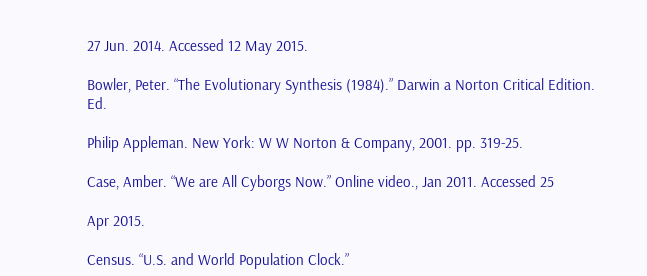27 Jun. 2014. Accessed 12 May 2015.

Bowler, Peter. “The Evolutionary Synthesis (1984).” Darwin a Norton Critical Edition. Ed.

Philip Appleman. New York: W W Norton & Company, 2001. pp. 319-25.

Case, Amber. “We are All Cyborgs Now.” Online video., Jan 2011. Accessed 25

Apr 2015.

Census. “U.S. and World Population Clock.”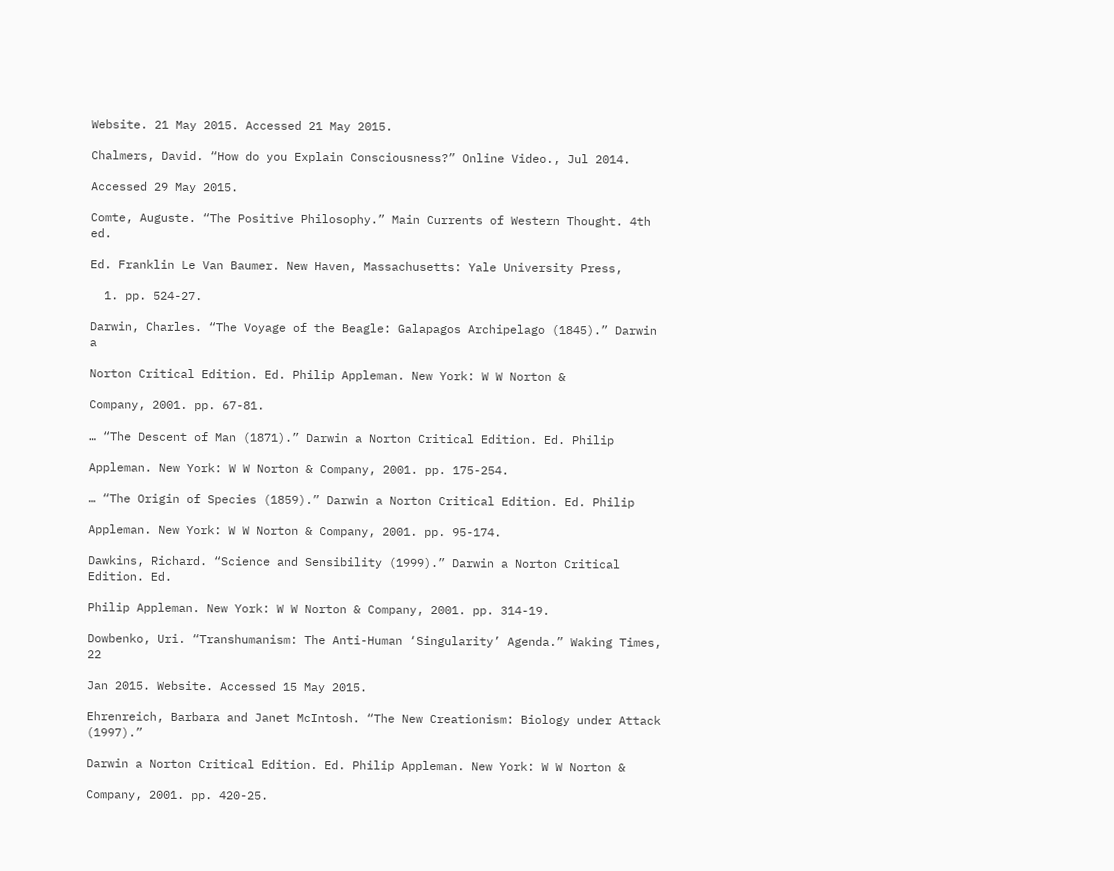Website. 21 May 2015. Accessed 21 May 2015.

Chalmers, David. “How do you Explain Consciousness?” Online Video., Jul 2014.

Accessed 29 May 2015.

Comte, Auguste. “The Positive Philosophy.” Main Currents of Western Thought. 4th ed.

Ed. Franklin Le Van Baumer. New Haven, Massachusetts: Yale University Press,

  1. pp. 524-27.

Darwin, Charles. “The Voyage of the Beagle: Galapagos Archipelago (1845).” Darwin a

Norton Critical Edition. Ed. Philip Appleman. New York: W W Norton &

Company, 2001. pp. 67-81.

… “The Descent of Man (1871).” Darwin a Norton Critical Edition. Ed. Philip

Appleman. New York: W W Norton & Company, 2001. pp. 175-254.

… “The Origin of Species (1859).” Darwin a Norton Critical Edition. Ed. Philip

Appleman. New York: W W Norton & Company, 2001. pp. 95-174.

Dawkins, Richard. “Science and Sensibility (1999).” Darwin a Norton Critical Edition. Ed.

Philip Appleman. New York: W W Norton & Company, 2001. pp. 314-19.

Dowbenko, Uri. “Transhumanism: The Anti-Human ‘Singularity’ Agenda.” Waking Times, 22

Jan 2015. Website. Accessed 15 May 2015.

Ehrenreich, Barbara and Janet McIntosh. “The New Creationism: Biology under Attack (1997).”

Darwin a Norton Critical Edition. Ed. Philip Appleman. New York: W W Norton &

Company, 2001. pp. 420-25.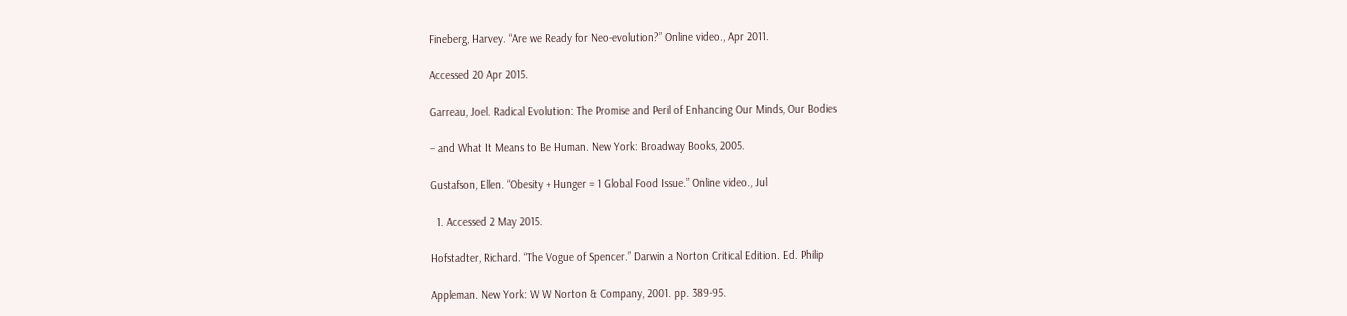Fineberg, Harvey. “Are we Ready for Neo-evolution?” Online video., Apr 2011.

Accessed 20 Apr 2015.

Garreau, Joel. Radical Evolution: The Promise and Peril of Enhancing Our Minds, Our Bodies

– and What It Means to Be Human. New York: Broadway Books, 2005.

Gustafson, Ellen. “Obesity + Hunger = 1 Global Food Issue.” Online video., Jul

  1. Accessed 2 May 2015.

Hofstadter, Richard. “The Vogue of Spencer.” Darwin a Norton Critical Edition. Ed. Philip

Appleman. New York: W W Norton & Company, 2001. pp. 389-95.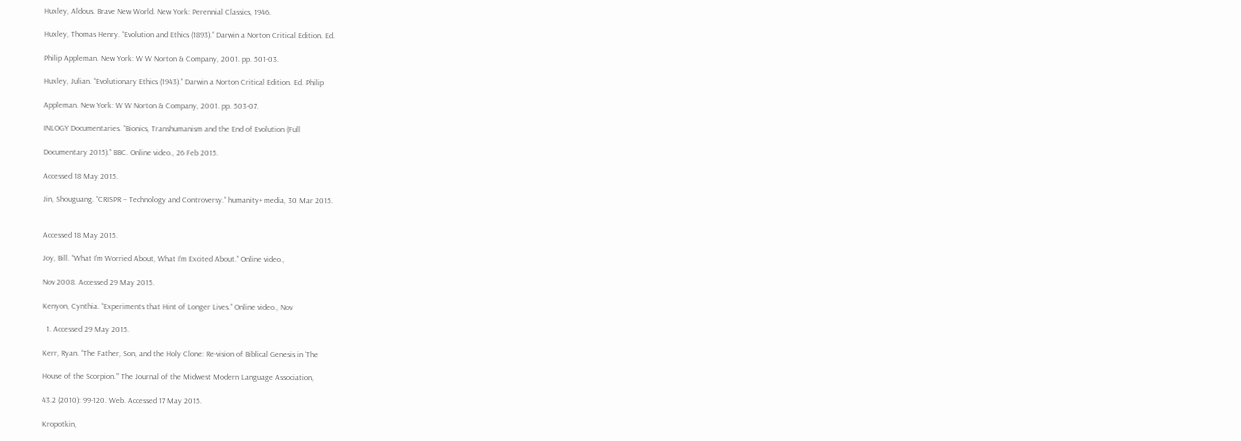Huxley, Aldous. Brave New World. New York: Perennial Classics, 1946.

Huxley, Thomas Henry. “Evolution and Ethics (1893).” Darwin a Norton Critical Edition. Ed.

Philip Appleman. New York: W W Norton & Company, 2001. pp. 501-03.

Huxley, Julian. “Evolutionary Ethics (1943).” Darwin a Norton Critical Edition. Ed. Philip

Appleman. New York: W W Norton & Company, 2001. pp. 503-07.

INLOGY Documentaries. “Bionics, Transhumanism and the End of Evolution (Full

Documentary 2015).” BBC. Online video., 26 Feb 2015.

Accessed 18 May 2015.

Jin, Shouguang. “CRISPR – Technology and Controversy.” humanity+ media, 30 Mar 2015.


Accessed 18 May 2015.

Joy, Bill. “What I’m Worried About, What I’m Excited About.” Online video.,

Nov 2008. Accessed 29 May 2015.

Kenyon, Cynthia. “Experiments that Hint of Longer Lives.” Online video., Nov

  1. Accessed 29 May 2015.

Kerr, Ryan. “The Father, Son, and the Holy Clone: Re-vision of Biblical Genesis in ‘The

House of the Scorpion.’” The Journal of the Midwest Modern Language Association,

43.2 (2010): 99-120. Web. Accessed 17 May 2015.

Kropotkin,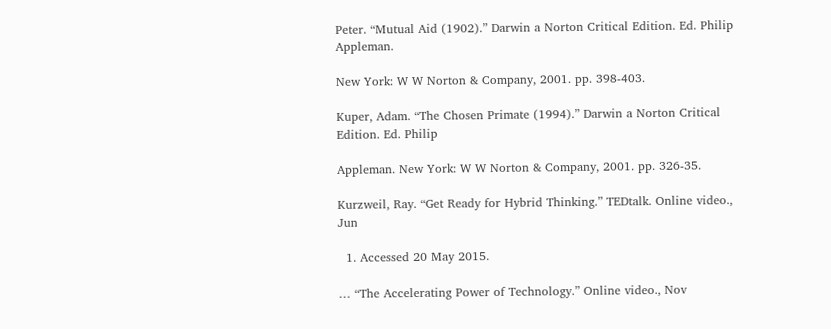Peter. “Mutual Aid (1902).” Darwin a Norton Critical Edition. Ed. Philip Appleman.

New York: W W Norton & Company, 2001. pp. 398-403.

Kuper, Adam. “The Chosen Primate (1994).” Darwin a Norton Critical Edition. Ed. Philip

Appleman. New York: W W Norton & Company, 2001. pp. 326-35.

Kurzweil, Ray. “Get Ready for Hybrid Thinking.” TEDtalk. Online video., Jun

  1. Accessed 20 May 2015.

… “The Accelerating Power of Technology.” Online video., Nov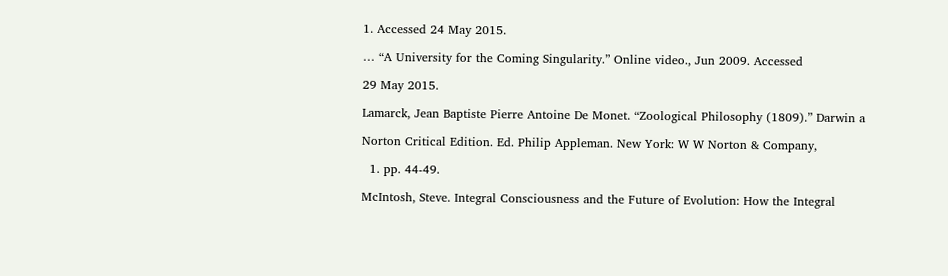1. Accessed 24 May 2015.

… “A University for the Coming Singularity.” Online video., Jun 2009. Accessed

29 May 2015.

Lamarck, Jean Baptiste Pierre Antoine De Monet. “Zoological Philosophy (1809).” Darwin a

Norton Critical Edition. Ed. Philip Appleman. New York: W W Norton & Company,

  1. pp. 44-49.

McIntosh, Steve. Integral Consciousness and the Future of Evolution: How the Integral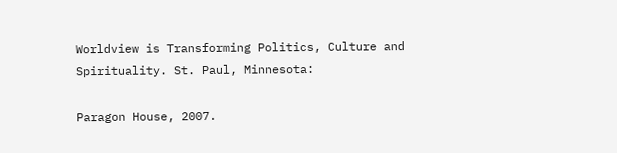Worldview is Transforming Politics, Culture and Spirituality. St. Paul, Minnesota:

Paragon House, 2007.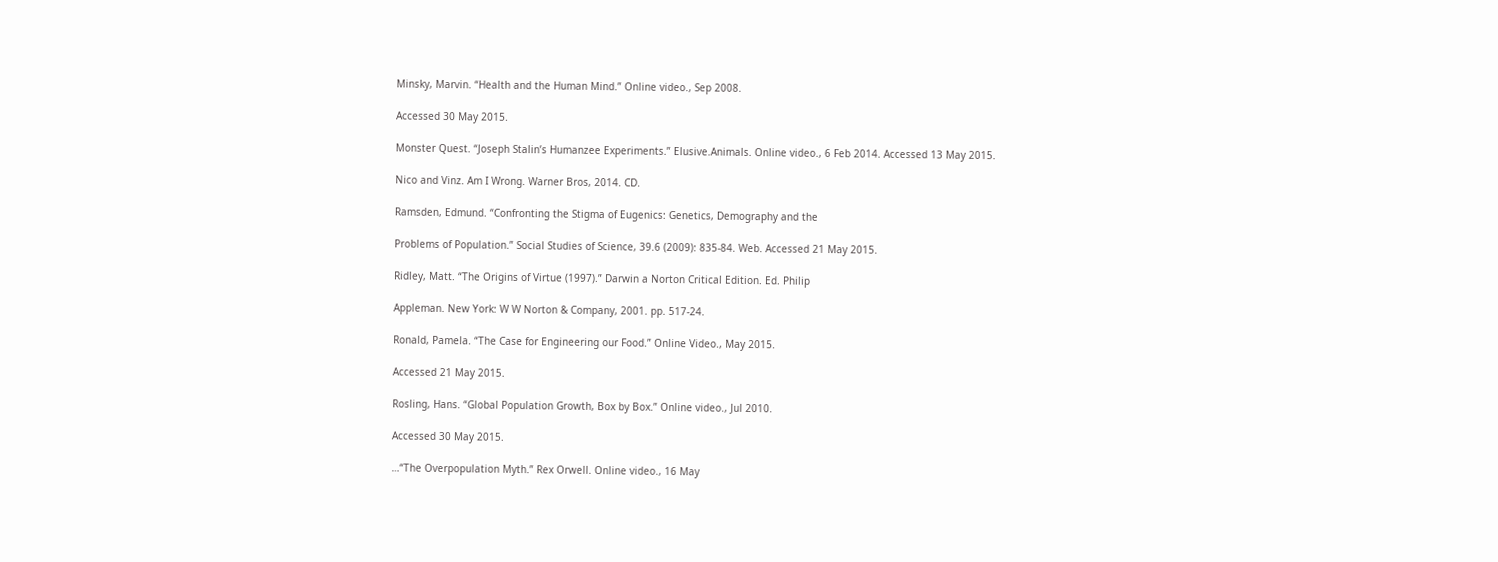Minsky, Marvin. “Health and the Human Mind.” Online video., Sep 2008.

Accessed 30 May 2015.

Monster Quest. “Joseph Stalin’s Humanzee Experiments.” Elusive.Animals. Online video., 6 Feb 2014. Accessed 13 May 2015.

Nico and Vinz. Am I Wrong. Warner Bros, 2014. CD.

Ramsden, Edmund. “Confronting the Stigma of Eugenics: Genetics, Demography and the

Problems of Population.” Social Studies of Science, 39.6 (2009): 835-84. Web. Accessed 21 May 2015.

Ridley, Matt. “The Origins of Virtue (1997).” Darwin a Norton Critical Edition. Ed. Philip

Appleman. New York: W W Norton & Company, 2001. pp. 517-24.

Ronald, Pamela. “The Case for Engineering our Food.” Online Video., May 2015.

Accessed 21 May 2015.

Rosling, Hans. “Global Population Growth, Box by Box.” Online video., Jul 2010.

Accessed 30 May 2015.

…“The Overpopulation Myth.” Rex Orwell. Online video., 16 May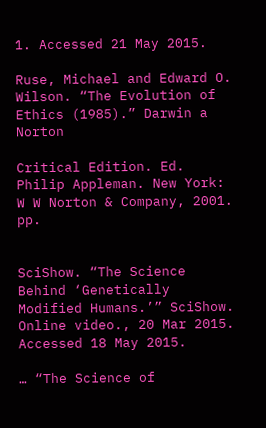1. Accessed 21 May 2015.

Ruse, Michael and Edward O. Wilson. “The Evolution of Ethics (1985).” Darwin a Norton

Critical Edition. Ed. Philip Appleman. New York: W W Norton & Company, 2001. pp.


SciShow. “The Science Behind ‘Genetically Modified Humans.’” SciShow. Online video., 20 Mar 2015. Accessed 18 May 2015.

… “The Science of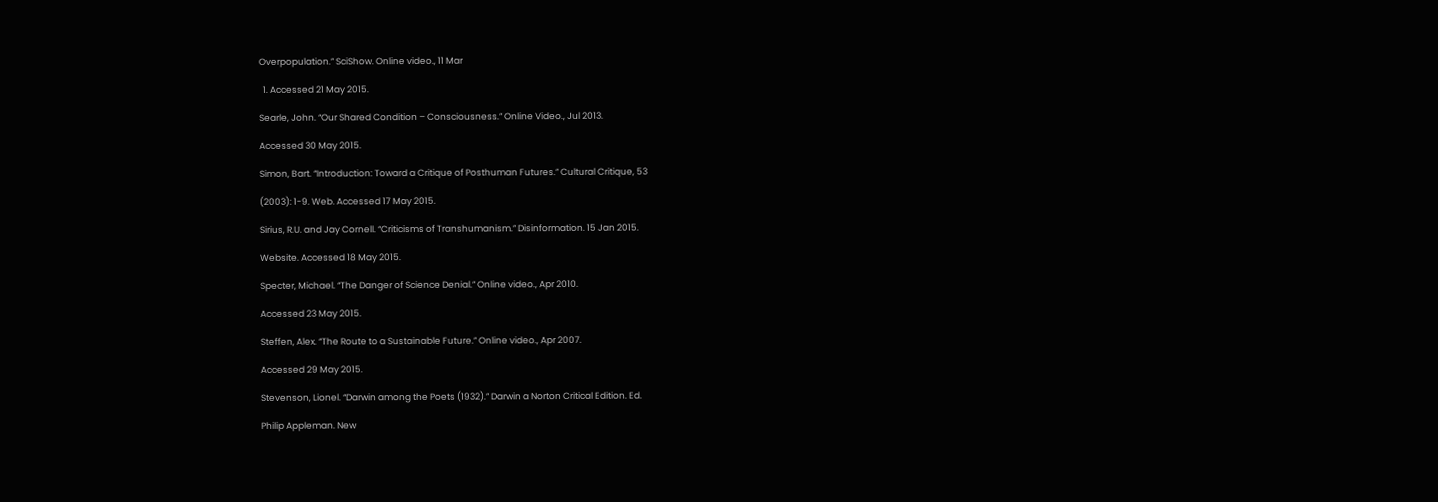Overpopulation.” SciShow. Online video., 11 Mar

  1. Accessed 21 May 2015.

Searle, John. “Our Shared Condition – Consciousness.” Online Video., Jul 2013.

Accessed 30 May 2015.

Simon, Bart. “Introduction: Toward a Critique of Posthuman Futures.” Cultural Critique, 53

(2003): 1-9. Web. Accessed 17 May 2015.

Sirius, R.U. and Jay Cornell. “Criticisms of Transhumanism.” Disinformation. 15 Jan 2015.

Website. Accessed 18 May 2015.

Specter, Michael. “The Danger of Science Denial.” Online video., Apr 2010.

Accessed 23 May 2015.

Steffen, Alex. “The Route to a Sustainable Future.” Online video., Apr 2007.

Accessed 29 May 2015.

Stevenson, Lionel. “Darwin among the Poets (1932).” Darwin a Norton Critical Edition. Ed.

Philip Appleman. New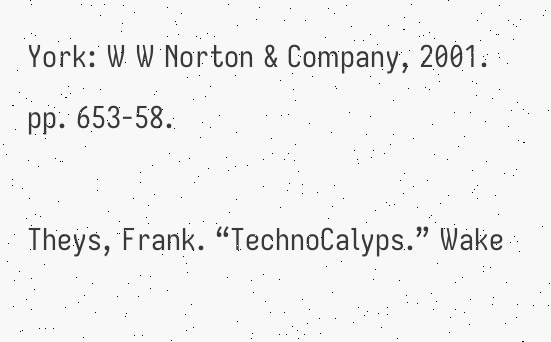York: W W Norton & Company, 2001. pp. 653-58.

Theys, Frank. “TechnoCalyps.” Wake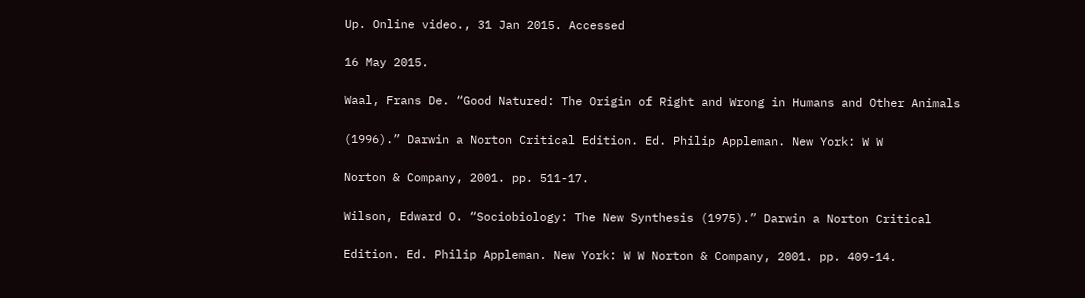Up. Online video., 31 Jan 2015. Accessed

16 May 2015.

Waal, Frans De. “Good Natured: The Origin of Right and Wrong in Humans and Other Animals

(1996).” Darwin a Norton Critical Edition. Ed. Philip Appleman. New York: W W

Norton & Company, 2001. pp. 511-17.

Wilson, Edward O. “Sociobiology: The New Synthesis (1975).” Darwin a Norton Critical

Edition. Ed. Philip Appleman. New York: W W Norton & Company, 2001. pp. 409-14.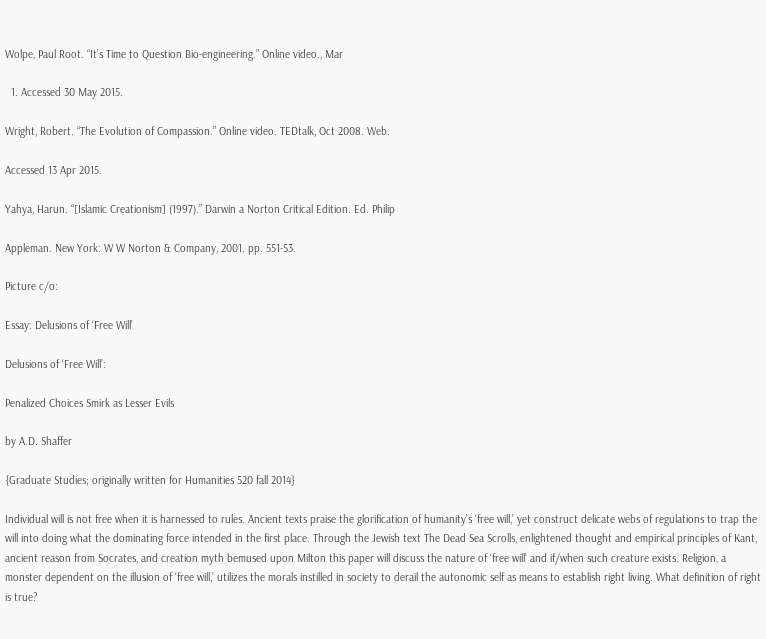Wolpe, Paul Root. “It’s Time to Question Bio-engineering.” Online video., Mar

  1. Accessed 30 May 2015.

Wright, Robert. “The Evolution of Compassion.” Online video. TEDtalk, Oct 2008. Web.

Accessed 13 Apr 2015.

Yahya, Harun. “[Islamic Creationism] (1997).” Darwin a Norton Critical Edition. Ed. Philip

Appleman. New York: W W Norton & Company, 2001. pp. 551-53.

Picture c/o:

Essay: Delusions of ‘Free Will’

Delusions of ‘Free Will’:

Penalized Choices Smirk as Lesser Evils

by A.D. Shaffer

{Graduate Studies; originally written for Humanities 520 fall 2014}

Individual will is not free when it is harnessed to rules. Ancient texts praise the glorification of humanity’s ‘free will,’ yet construct delicate webs of regulations to trap the will into doing what the dominating force intended in the first place. Through the Jewish text The Dead Sea Scrolls, enlightened thought and empirical principles of Kant, ancient reason from Socrates, and creation myth bemused upon Milton this paper will discuss the nature of ‘free will’ and if/when such creature exists. Religion, a monster dependent on the illusion of ‘free will,’ utilizes the morals instilled in society to derail the autonomic self as means to establish right living. What definition of right is true?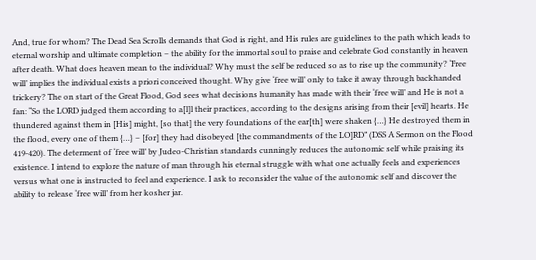And, true for whom? The Dead Sea Scrolls demands that God is right, and His rules are guidelines to the path which leads to eternal worship and ultimate completion – the ability for the immortal soul to praise and celebrate God constantly in heaven after death. What does heaven mean to the individual? Why must the self be reduced so as to rise up the community? ‘Free will’ implies the individual exists a priori conceived thought. Why give ‘free will’ only to take it away through backhanded trickery? The on start of the Great Flood, God sees what decisions humanity has made with their ‘free will’ and He is not a fan: “So the LORD judged them according to a[l]l their practices, according to the designs arising from their [evil] hearts. He thundered against them in [His] might, [so that] the very foundations of the ear[th] were shaken {…} He destroyed them in the flood, every one of them {…} – [for] they had disobeyed [the commandments of the LO]RD” (DSS A Sermon on the Flood 419-420). The determent of ‘free will’ by Judeo-Christian standards cunningly reduces the autonomic self while praising its existence. I intend to explore the nature of man through his eternal struggle with what one actually feels and experiences versus what one is instructed to feel and experience. I ask to reconsider the value of the autonomic self and discover the ability to release ‘free will’ from her kosher jar.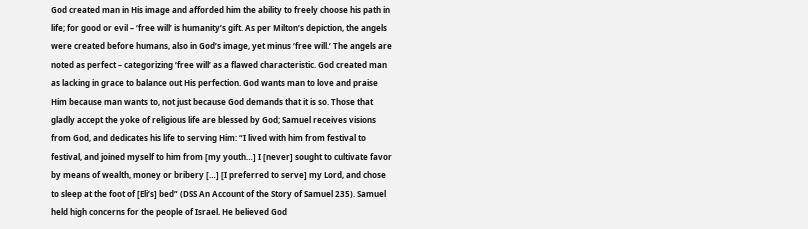God created man in His image and afforded him the ability to freely choose his path in life; for good or evil – ‘free will’ is humanity’s gift. As per Milton’s depiction, the angels were created before humans, also in God’s image, yet minus ‘free will.’ The angels are noted as perfect – categorizing ‘free will’ as a flawed characteristic. God created man as lacking in grace to balance out His perfection. God wants man to love and praise Him because man wants to, not just because God demands that it is so. Those that gladly accept the yoke of religious life are blessed by God; Samuel receives visions from God, and dedicates his life to serving Him: “I lived with him from festival to festival, and joined myself to him from [my youth…] I [never] sought to cultivate favor by means of wealth, money or bribery […] [I preferred to serve] my Lord, and chose to sleep at the foot of [Eli’s] bed” (DSS An Account of the Story of Samuel 235). Samuel held high concerns for the people of Israel. He believed God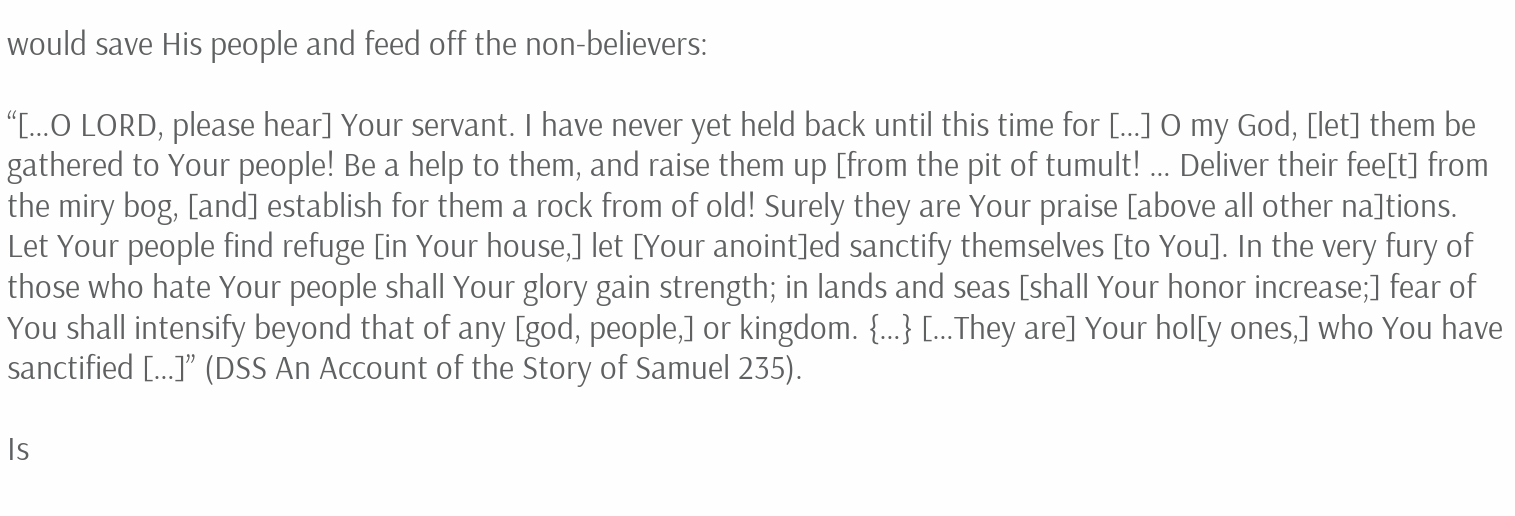would save His people and feed off the non-believers:

“[…O LORD, please hear] Your servant. I have never yet held back until this time for […] O my God, [let] them be gathered to Your people! Be a help to them, and raise them up [from the pit of tumult! … Deliver their fee[t] from the miry bog, [and] establish for them a rock from of old! Surely they are Your praise [above all other na]tions. Let Your people find refuge [in Your house,] let [Your anoint]ed sanctify themselves [to You]. In the very fury of those who hate Your people shall Your glory gain strength; in lands and seas [shall Your honor increase;] fear of You shall intensify beyond that of any [god, people,] or kingdom. {…} […They are] Your hol[y ones,] who You have sanctified […]” (DSS An Account of the Story of Samuel 235).

Is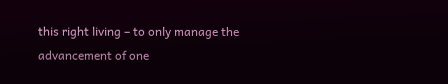this right living – to only manage the advancement of one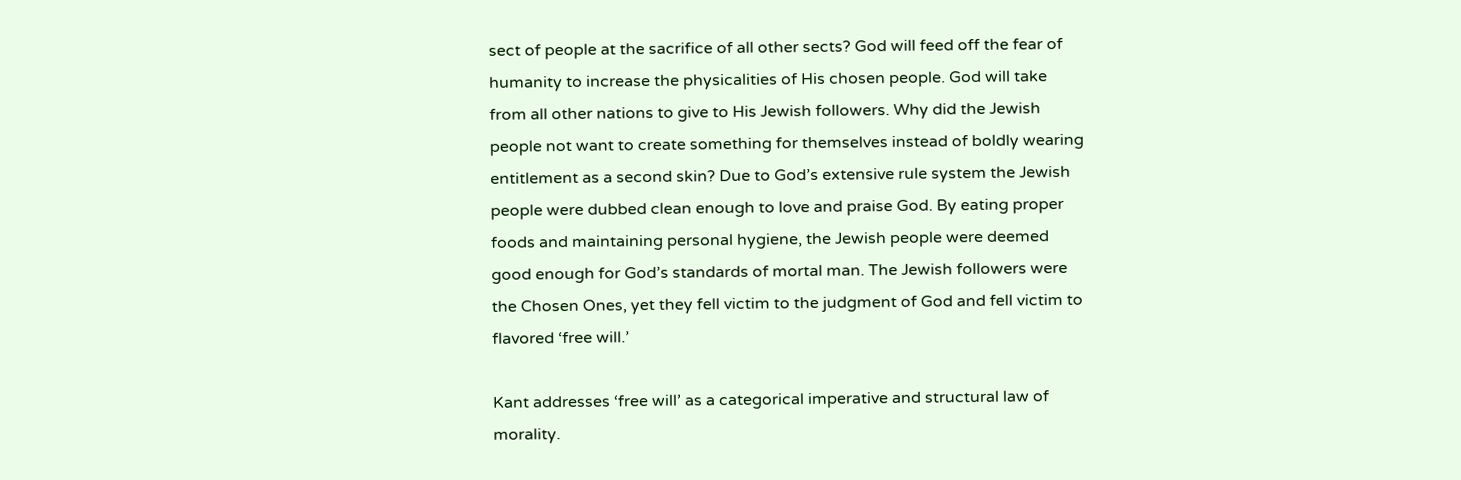sect of people at the sacrifice of all other sects? God will feed off the fear of humanity to increase the physicalities of His chosen people. God will take from all other nations to give to His Jewish followers. Why did the Jewish people not want to create something for themselves instead of boldly wearing entitlement as a second skin? Due to God’s extensive rule system the Jewish people were dubbed clean enough to love and praise God. By eating proper foods and maintaining personal hygiene, the Jewish people were deemed good enough for God’s standards of mortal man. The Jewish followers were the Chosen Ones, yet they fell victim to the judgment of God and fell victim to flavored ‘free will.’

Kant addresses ‘free will’ as a categorical imperative and structural law of morality.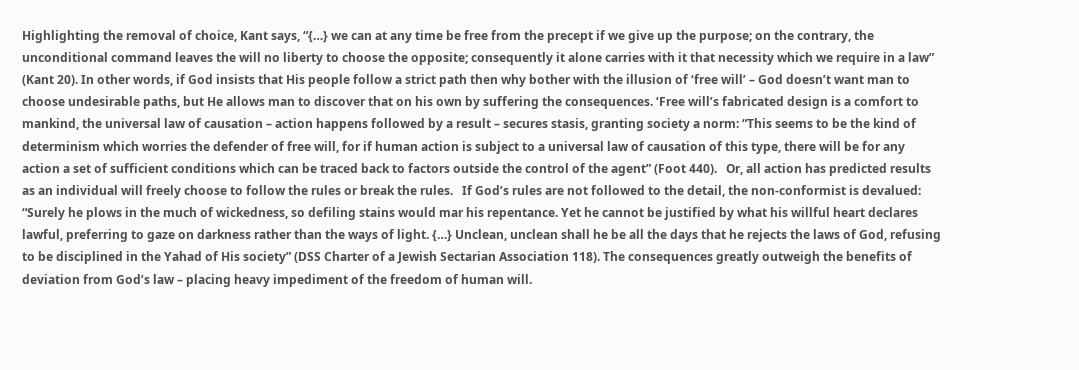Highlighting the removal of choice, Kant says, “{…} we can at any time be free from the precept if we give up the purpose; on the contrary, the unconditional command leaves the will no liberty to choose the opposite; consequently it alone carries with it that necessity which we require in a law” (Kant 20). In other words, if God insists that His people follow a strict path then why bother with the illusion of ‘free will’ – God doesn’t want man to choose undesirable paths, but He allows man to discover that on his own by suffering the consequences. ‘Free will’s fabricated design is a comfort to mankind, the universal law of causation – action happens followed by a result – secures stasis, granting society a norm: “This seems to be the kind of determinism which worries the defender of free will, for if human action is subject to a universal law of causation of this type, there will be for any action a set of sufficient conditions which can be traced back to factors outside the control of the agent” (Foot 440).   Or, all action has predicted results as an individual will freely choose to follow the rules or break the rules.   If God’s rules are not followed to the detail, the non-conformist is devalued: “Surely he plows in the much of wickedness, so defiling stains would mar his repentance. Yet he cannot be justified by what his willful heart declares lawful, preferring to gaze on darkness rather than the ways of light. {…} Unclean, unclean shall he be all the days that he rejects the laws of God, refusing to be disciplined in the Yahad of His society” (DSS Charter of a Jewish Sectarian Association 118). The consequences greatly outweigh the benefits of deviation from God’s law – placing heavy impediment of the freedom of human will.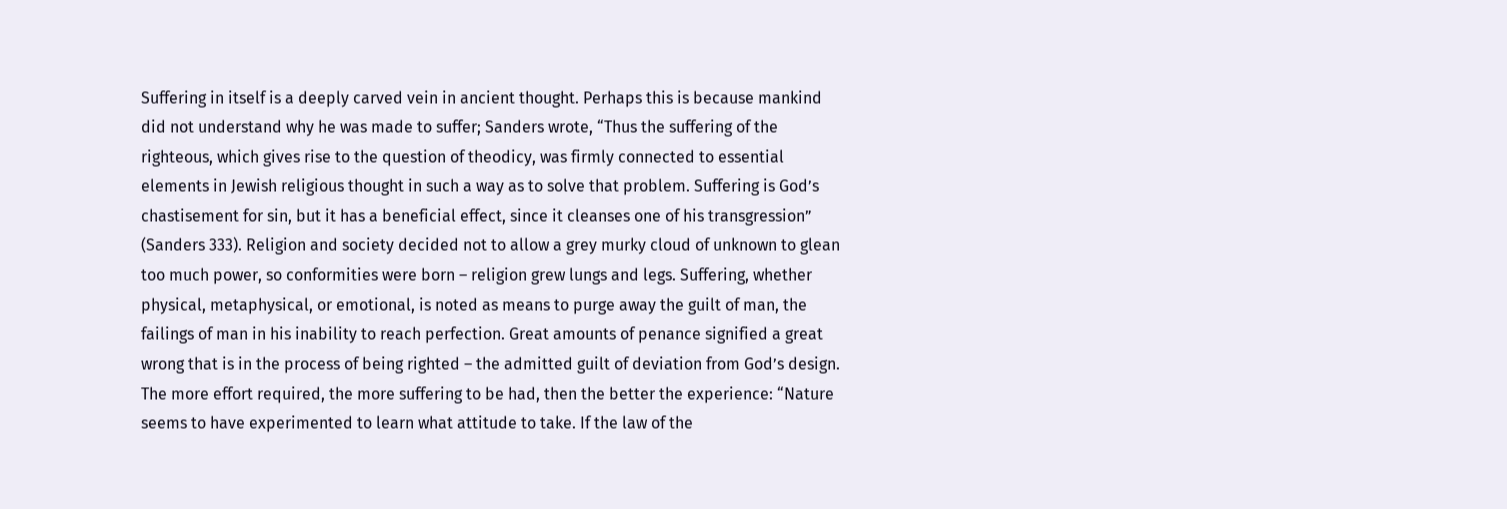Suffering in itself is a deeply carved vein in ancient thought. Perhaps this is because mankind did not understand why he was made to suffer; Sanders wrote, “Thus the suffering of the righteous, which gives rise to the question of theodicy, was firmly connected to essential elements in Jewish religious thought in such a way as to solve that problem. Suffering is God’s chastisement for sin, but it has a beneficial effect, since it cleanses one of his transgression” (Sanders 333). Religion and society decided not to allow a grey murky cloud of unknown to glean too much power, so conformities were born – religion grew lungs and legs. Suffering, whether physical, metaphysical, or emotional, is noted as means to purge away the guilt of man, the failings of man in his inability to reach perfection. Great amounts of penance signified a great wrong that is in the process of being righted – the admitted guilt of deviation from God’s design. The more effort required, the more suffering to be had, then the better the experience: “Nature seems to have experimented to learn what attitude to take. If the law of the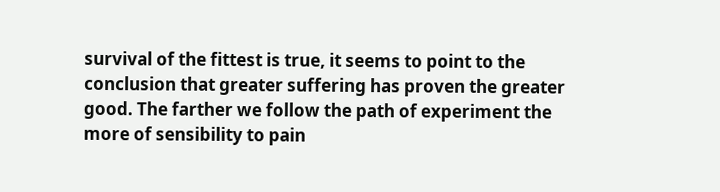survival of the fittest is true, it seems to point to the conclusion that greater suffering has proven the greater good. The farther we follow the path of experiment the more of sensibility to pain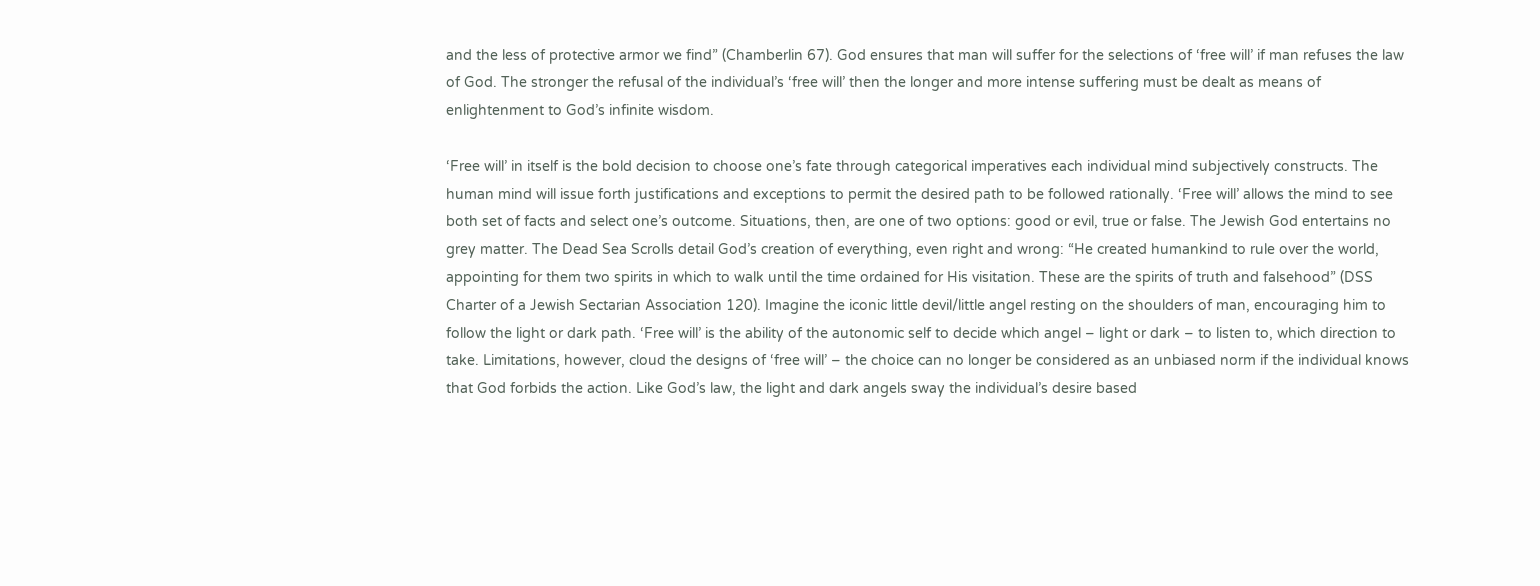and the less of protective armor we find” (Chamberlin 67). God ensures that man will suffer for the selections of ‘free will’ if man refuses the law of God. The stronger the refusal of the individual’s ‘free will’ then the longer and more intense suffering must be dealt as means of enlightenment to God’s infinite wisdom.

‘Free will’ in itself is the bold decision to choose one’s fate through categorical imperatives each individual mind subjectively constructs. The human mind will issue forth justifications and exceptions to permit the desired path to be followed rationally. ‘Free will’ allows the mind to see both set of facts and select one’s outcome. Situations, then, are one of two options: good or evil, true or false. The Jewish God entertains no grey matter. The Dead Sea Scrolls detail God’s creation of everything, even right and wrong: “He created humankind to rule over the world, appointing for them two spirits in which to walk until the time ordained for His visitation. These are the spirits of truth and falsehood” (DSS Charter of a Jewish Sectarian Association 120). Imagine the iconic little devil/little angel resting on the shoulders of man, encouraging him to follow the light or dark path. ‘Free will’ is the ability of the autonomic self to decide which angel – light or dark – to listen to, which direction to take. Limitations, however, cloud the designs of ‘free will’ – the choice can no longer be considered as an unbiased norm if the individual knows that God forbids the action. Like God’s law, the light and dark angels sway the individual’s desire based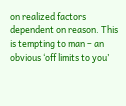on realized factors dependent on reason. This is tempting to man – an obvious ‘off limits to you’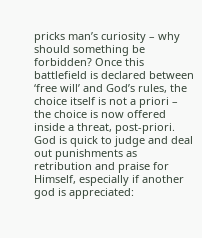pricks man’s curiosity – why should something be forbidden? Once this battlefield is declared between ‘free will’ and God’s rules, the choice itself is not a priori – the choice is now offered inside a threat, post-priori. God is quick to judge and deal out punishments as retribution and praise for Himself, especially if another god is appreciated: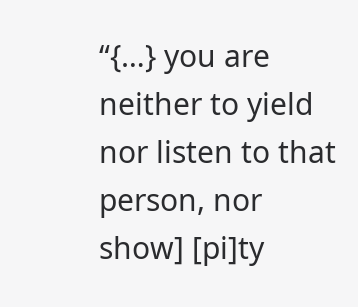“{…} you are neither to yield nor listen to that person, nor show] [pi]ty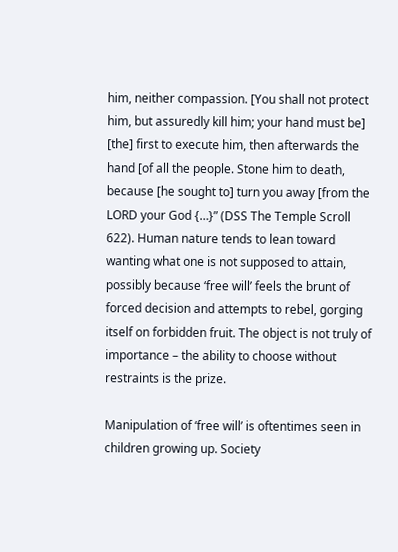him, neither compassion. [You shall not protect him, but assuredly kill him; your hand must be] [the] first to execute him, then afterwards the hand [of all the people. Stone him to death, because [he sought to] turn you away [from the LORD your God {…}” (DSS The Temple Scroll 622). Human nature tends to lean toward wanting what one is not supposed to attain, possibly because ‘free will’ feels the brunt of forced decision and attempts to rebel, gorging itself on forbidden fruit. The object is not truly of importance – the ability to choose without restraints is the prize.

Manipulation of ‘free will’ is oftentimes seen in children growing up. Society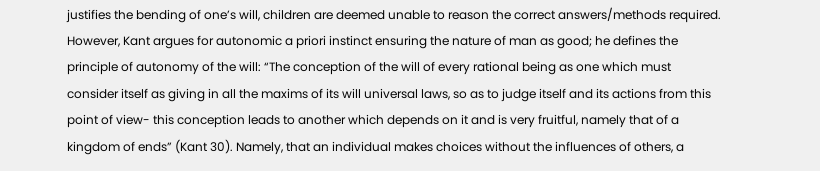justifies the bending of one’s will, children are deemed unable to reason the correct answers/methods required. However, Kant argues for autonomic a priori instinct ensuring the nature of man as good; he defines the principle of autonomy of the will: “The conception of the will of every rational being as one which must consider itself as giving in all the maxims of its will universal laws, so as to judge itself and its actions from this point of view- this conception leads to another which depends on it and is very fruitful, namely that of a kingdom of ends” (Kant 30). Namely, that an individual makes choices without the influences of others, a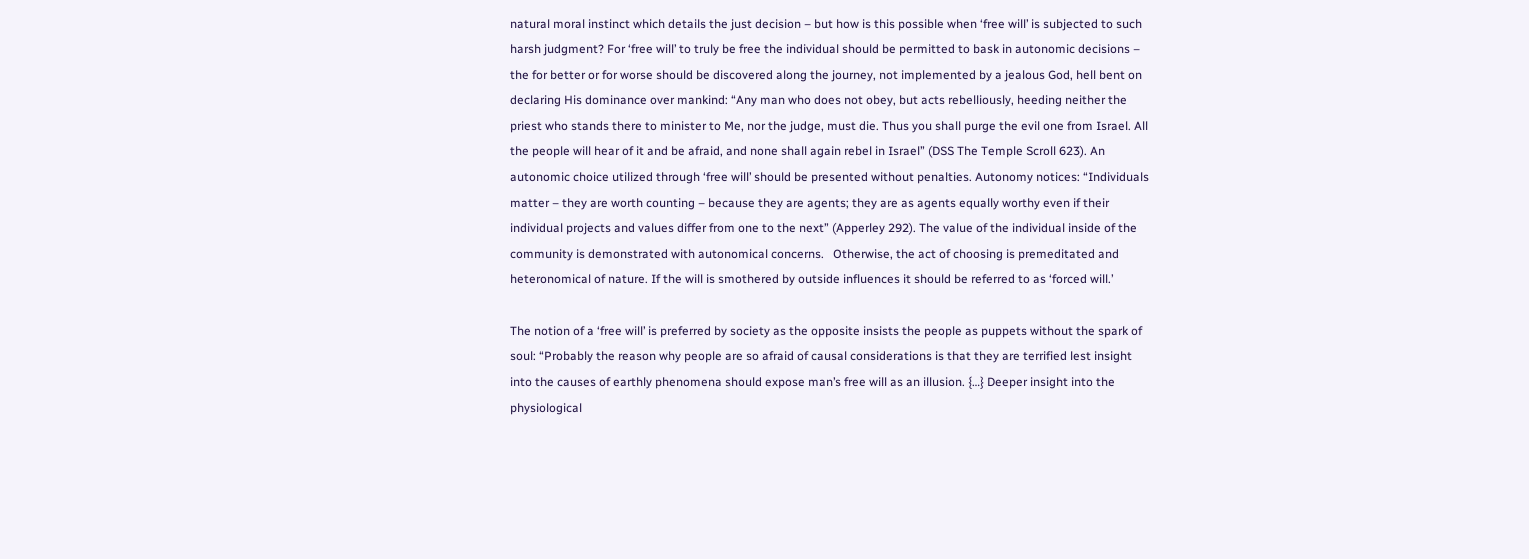natural moral instinct which details the just decision – but how is this possible when ‘free will’ is subjected to such harsh judgment? For ‘free will’ to truly be free the individual should be permitted to bask in autonomic decisions – the for better or for worse should be discovered along the journey, not implemented by a jealous God, hell bent on declaring His dominance over mankind: “Any man who does not obey, but acts rebelliously, heeding neither the priest who stands there to minister to Me, nor the judge, must die. Thus you shall purge the evil one from Israel. All the people will hear of it and be afraid, and none shall again rebel in Israel” (DSS The Temple Scroll 623). An autonomic choice utilized through ‘free will’ should be presented without penalties. Autonomy notices: “Individuals matter – they are worth counting – because they are agents; they are as agents equally worthy even if their individual projects and values differ from one to the next” (Apperley 292). The value of the individual inside of the community is demonstrated with autonomical concerns.   Otherwise, the act of choosing is premeditated and heteronomical of nature. If the will is smothered by outside influences it should be referred to as ‘forced will.’

The notion of a ‘free will’ is preferred by society as the opposite insists the people as puppets without the spark of soul: “Probably the reason why people are so afraid of causal considerations is that they are terrified lest insight into the causes of earthly phenomena should expose man’s free will as an illusion. {…} Deeper insight into the physiological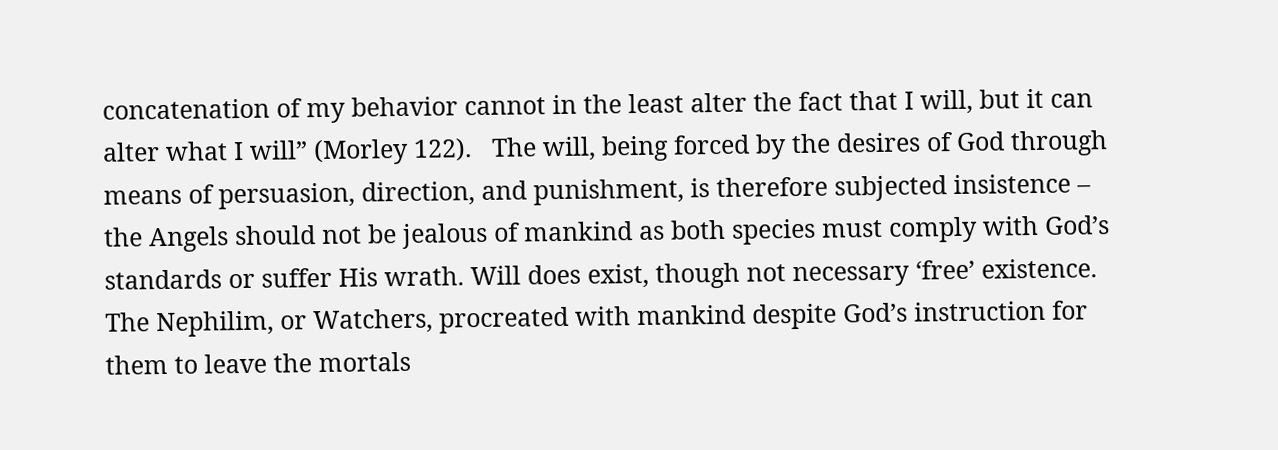concatenation of my behavior cannot in the least alter the fact that I will, but it can alter what I will” (Morley 122).   The will, being forced by the desires of God through means of persuasion, direction, and punishment, is therefore subjected insistence – the Angels should not be jealous of mankind as both species must comply with God’s standards or suffer His wrath. Will does exist, though not necessary ‘free’ existence. The Nephilim, or Watchers, procreated with mankind despite God’s instruction for them to leave the mortals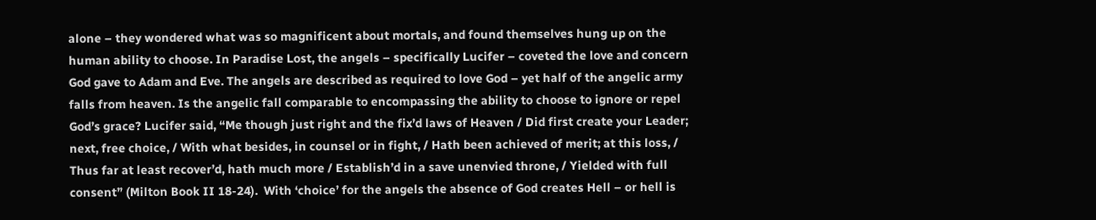alone – they wondered what was so magnificent about mortals, and found themselves hung up on the human ability to choose. In Paradise Lost, the angels – specifically Lucifer – coveted the love and concern God gave to Adam and Eve. The angels are described as required to love God – yet half of the angelic army falls from heaven. Is the angelic fall comparable to encompassing the ability to choose to ignore or repel God’s grace? Lucifer said, “Me though just right and the fix’d laws of Heaven / Did first create your Leader; next, free choice, / With what besides, in counsel or in fight, / Hath been achieved of merit; at this loss, / Thus far at least recover’d, hath much more / Establish’d in a save unenvied throne, / Yielded with full consent” (Milton Book II 18-24).  With ‘choice’ for the angels the absence of God creates Hell – or hell is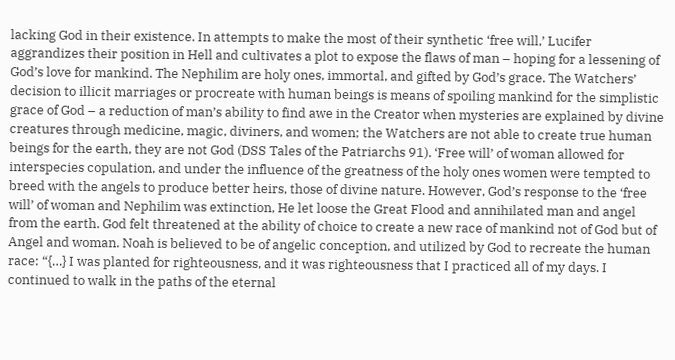lacking God in their existence. In attempts to make the most of their synthetic ‘free will,’ Lucifer aggrandizes their position in Hell and cultivates a plot to expose the flaws of man – hoping for a lessening of God’s love for mankind. The Nephilim are holy ones, immortal, and gifted by God’s grace. The Watchers’ decision to illicit marriages or procreate with human beings is means of spoiling mankind for the simplistic grace of God – a reduction of man’s ability to find awe in the Creator when mysteries are explained by divine creatures through medicine, magic, diviners, and women; the Watchers are not able to create true human beings for the earth, they are not God (DSS Tales of the Patriarchs 91). ‘Free will’ of woman allowed for interspecies copulation, and under the influence of the greatness of the holy ones women were tempted to breed with the angels to produce better heirs, those of divine nature. However, God’s response to the ‘free will’ of woman and Nephilim was extinction, He let loose the Great Flood and annihilated man and angel from the earth. God felt threatened at the ability of choice to create a new race of mankind not of God but of Angel and woman. Noah is believed to be of angelic conception, and utilized by God to recreate the human race: “{…} I was planted for righteousness, and it was righteousness that I practiced all of my days. I continued to walk in the paths of the eternal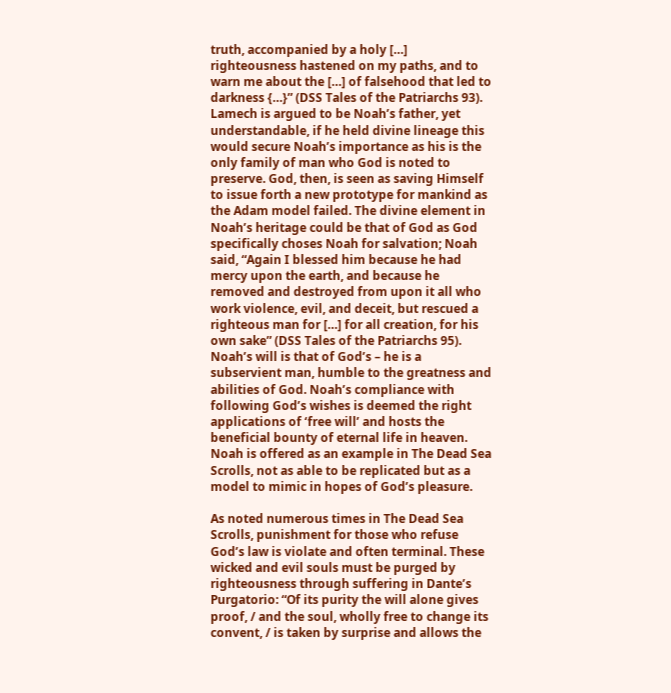truth, accompanied by a holy […] righteousness hastened on my paths, and to warn me about the […] of falsehood that led to darkness {…}” (DSS Tales of the Patriarchs 93). Lamech is argued to be Noah’s father, yet understandable, if he held divine lineage this would secure Noah’s importance as his is the only family of man who God is noted to preserve. God, then, is seen as saving Himself to issue forth a new prototype for mankind as the Adam model failed. The divine element in Noah’s heritage could be that of God as God specifically choses Noah for salvation; Noah said, “Again I blessed him because he had mercy upon the earth, and because he removed and destroyed from upon it all who work violence, evil, and deceit, but rescued a righteous man for […] for all creation, for his own sake” (DSS Tales of the Patriarchs 95). Noah’s will is that of God’s – he is a subservient man, humble to the greatness and abilities of God. Noah’s compliance with following God’s wishes is deemed the right applications of ‘free will’ and hosts the beneficial bounty of eternal life in heaven. Noah is offered as an example in The Dead Sea Scrolls, not as able to be replicated but as a model to mimic in hopes of God’s pleasure.

As noted numerous times in The Dead Sea Scrolls, punishment for those who refuse God’s law is violate and often terminal. These wicked and evil souls must be purged by righteousness through suffering in Dante’s Purgatorio: “Of its purity the will alone gives proof, / and the soul, wholly free to change its convent, / is taken by surprise and allows the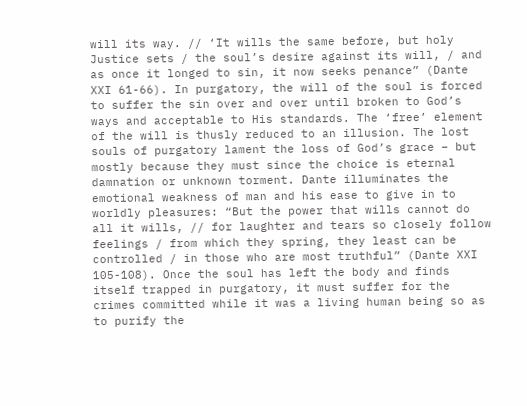will its way. // ‘It wills the same before, but holy Justice sets / the soul’s desire against its will, / and as once it longed to sin, it now seeks penance” (Dante XXI 61-66). In purgatory, the will of the soul is forced to suffer the sin over and over until broken to God’s ways and acceptable to His standards. The ‘free’ element of the will is thusly reduced to an illusion. The lost souls of purgatory lament the loss of God’s grace – but mostly because they must since the choice is eternal damnation or unknown torment. Dante illuminates the emotional weakness of man and his ease to give in to worldly pleasures: “But the power that wills cannot do all it wills, // for laughter and tears so closely follow feelings / from which they spring, they least can be controlled / in those who are most truthful” (Dante XXI 105-108). Once the soul has left the body and finds itself trapped in purgatory, it must suffer for the crimes committed while it was a living human being so as to purify the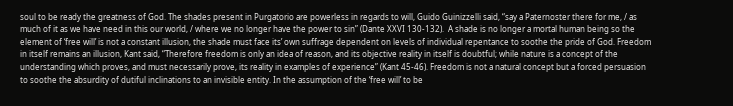soul to be ready the greatness of God. The shades present in Purgatorio are powerless in regards to will, Guido Guinizzelli said, “say a Paternoster there for me, / as much of it as we have need in this our world, / where we no longer have the power to sin” (Dante XXVI 130-132).  A shade is no longer a mortal human being so the element of ‘free will’ is not a constant illusion, the shade must face its’ own suffrage dependent on levels of individual repentance to soothe the pride of God. Freedom in itself remains an illusion, Kant said, “Therefore freedom is only an idea of reason, and its objective reality in itself is doubtful; while nature is a concept of the understanding which proves, and must necessarily prove, its reality in examples of experience” (Kant 45-46). Freedom is not a natural concept but a forced persuasion to soothe the absurdity of dutiful inclinations to an invisible entity. In the assumption of the ‘free will’ to be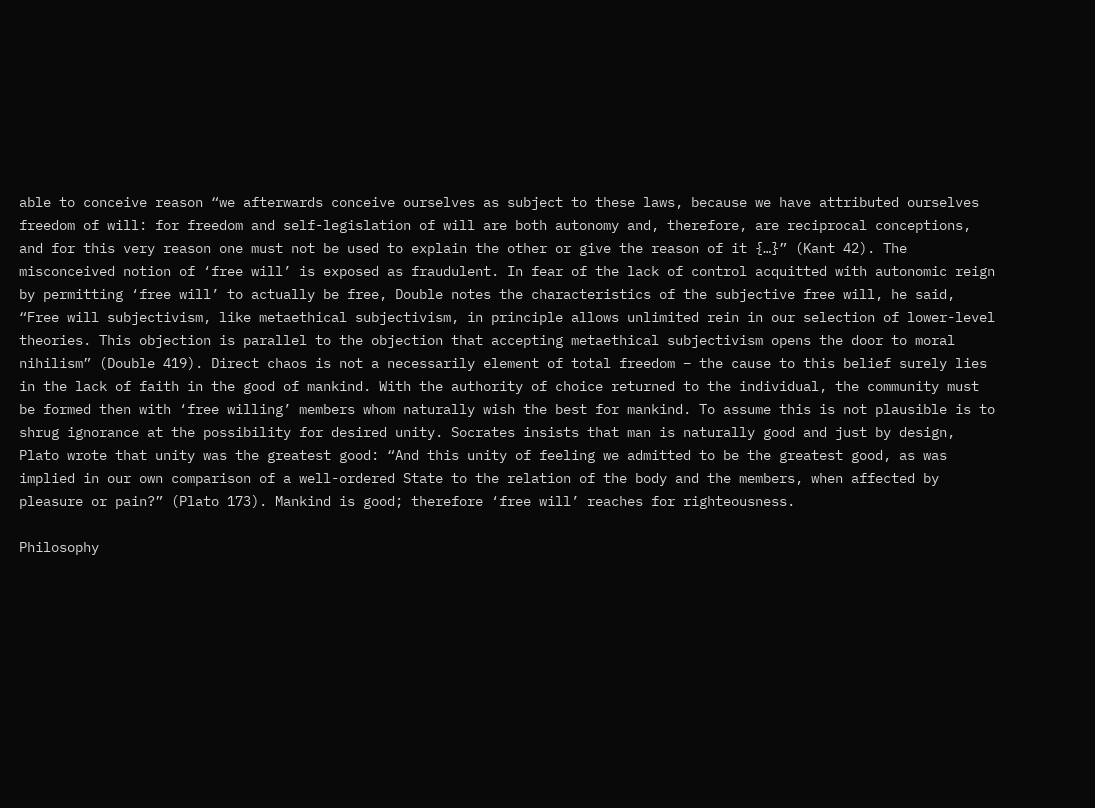able to conceive reason “we afterwards conceive ourselves as subject to these laws, because we have attributed ourselves freedom of will: for freedom and self-legislation of will are both autonomy and, therefore, are reciprocal conceptions, and for this very reason one must not be used to explain the other or give the reason of it {…}” (Kant 42). The misconceived notion of ‘free will’ is exposed as fraudulent. In fear of the lack of control acquitted with autonomic reign by permitting ‘free will’ to actually be free, Double notes the characteristics of the subjective free will, he said, “Free will subjectivism, like metaethical subjectivism, in principle allows unlimited rein in our selection of lower-level theories. This objection is parallel to the objection that accepting metaethical subjectivism opens the door to moral nihilism” (Double 419). Direct chaos is not a necessarily element of total freedom – the cause to this belief surely lies in the lack of faith in the good of mankind. With the authority of choice returned to the individual, the community must be formed then with ‘free willing’ members whom naturally wish the best for mankind. To assume this is not plausible is to shrug ignorance at the possibility for desired unity. Socrates insists that man is naturally good and just by design, Plato wrote that unity was the greatest good: “And this unity of feeling we admitted to be the greatest good, as was implied in our own comparison of a well-ordered State to the relation of the body and the members, when affected by pleasure or pain?” (Plato 173). Mankind is good; therefore ‘free will’ reaches for righteousness.

Philosophy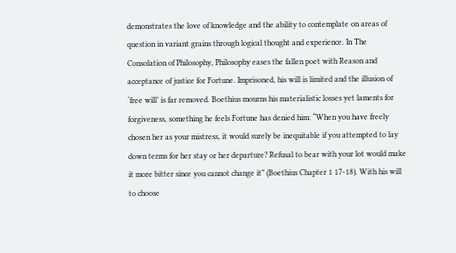demonstrates the love of knowledge and the ability to contemplate on areas of question in variant grains through logical thought and experience. In The Consolation of Philosophy, Philosophy eases the fallen poet with Reason and acceptance of justice for Fortune. Imprisoned, his will is limited and the illusion of ‘free will’ is far removed. Boethius mourns his materialistic losses yet laments for forgiveness, something he feels Fortune has denied him: “When you have freely chosen her as your mistress, it would surely be inequitable if you attempted to lay down terms for her stay or her departure? Refusal to bear with your lot would make it more bitter since you cannot change it” (Boethius Chapter 1 17-18). With his will to choose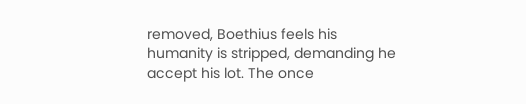removed, Boethius feels his humanity is stripped, demanding he accept his lot. The once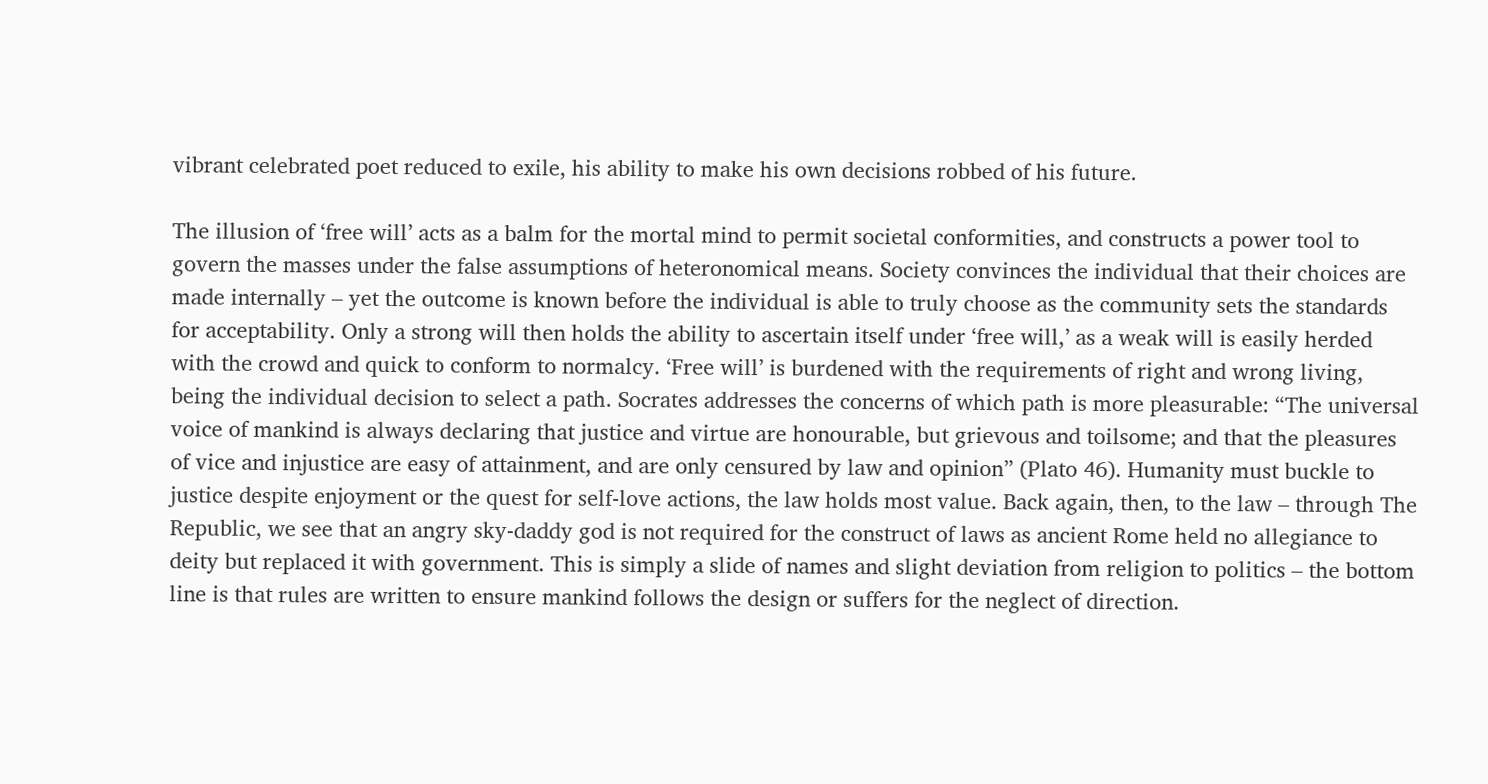vibrant celebrated poet reduced to exile, his ability to make his own decisions robbed of his future.

The illusion of ‘free will’ acts as a balm for the mortal mind to permit societal conformities, and constructs a power tool to govern the masses under the false assumptions of heteronomical means. Society convinces the individual that their choices are made internally – yet the outcome is known before the individual is able to truly choose as the community sets the standards for acceptability. Only a strong will then holds the ability to ascertain itself under ‘free will,’ as a weak will is easily herded with the crowd and quick to conform to normalcy. ‘Free will’ is burdened with the requirements of right and wrong living, being the individual decision to select a path. Socrates addresses the concerns of which path is more pleasurable: “The universal voice of mankind is always declaring that justice and virtue are honourable, but grievous and toilsome; and that the pleasures of vice and injustice are easy of attainment, and are only censured by law and opinion” (Plato 46). Humanity must buckle to justice despite enjoyment or the quest for self-love actions, the law holds most value. Back again, then, to the law – through The Republic, we see that an angry sky-daddy god is not required for the construct of laws as ancient Rome held no allegiance to deity but replaced it with government. This is simply a slide of names and slight deviation from religion to politics – the bottom line is that rules are written to ensure mankind follows the design or suffers for the neglect of direction.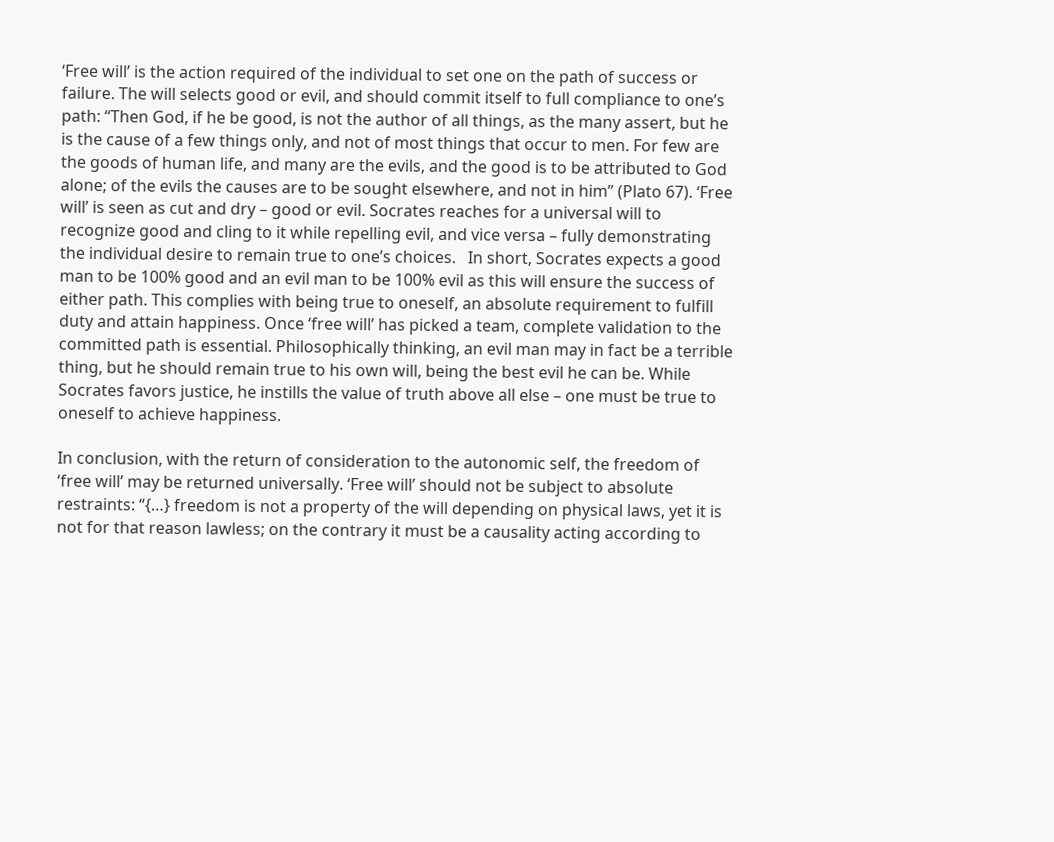‘Free will’ is the action required of the individual to set one on the path of success or failure. The will selects good or evil, and should commit itself to full compliance to one’s path: “Then God, if he be good, is not the author of all things, as the many assert, but he is the cause of a few things only, and not of most things that occur to men. For few are the goods of human life, and many are the evils, and the good is to be attributed to God alone; of the evils the causes are to be sought elsewhere, and not in him” (Plato 67). ‘Free will’ is seen as cut and dry – good or evil. Socrates reaches for a universal will to recognize good and cling to it while repelling evil, and vice versa – fully demonstrating the individual desire to remain true to one’s choices.   In short, Socrates expects a good man to be 100% good and an evil man to be 100% evil as this will ensure the success of either path. This complies with being true to oneself, an absolute requirement to fulfill duty and attain happiness. Once ‘free will’ has picked a team, complete validation to the committed path is essential. Philosophically thinking, an evil man may in fact be a terrible thing, but he should remain true to his own will, being the best evil he can be. While Socrates favors justice, he instills the value of truth above all else – one must be true to oneself to achieve happiness.

In conclusion, with the return of consideration to the autonomic self, the freedom of ‘free will’ may be returned universally. ‘Free will’ should not be subject to absolute restraints: “{…} freedom is not a property of the will depending on physical laws, yet it is not for that reason lawless; on the contrary it must be a causality acting according to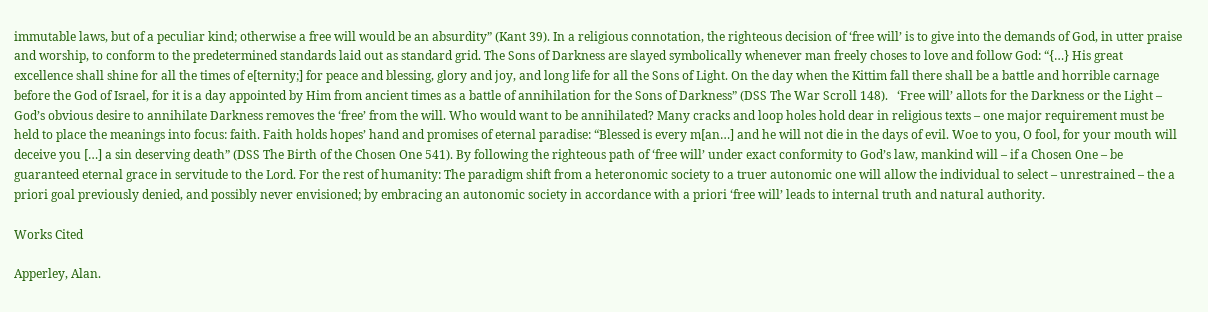immutable laws, but of a peculiar kind; otherwise a free will would be an absurdity” (Kant 39). In a religious connotation, the righteous decision of ‘free will’ is to give into the demands of God, in utter praise and worship, to conform to the predetermined standards laid out as standard grid. The Sons of Darkness are slayed symbolically whenever man freely choses to love and follow God: “{…} His great excellence shall shine for all the times of e[ternity;] for peace and blessing, glory and joy, and long life for all the Sons of Light. On the day when the Kittim fall there shall be a battle and horrible carnage before the God of Israel, for it is a day appointed by Him from ancient times as a battle of annihilation for the Sons of Darkness” (DSS The War Scroll 148).   ‘Free will’ allots for the Darkness or the Light – God’s obvious desire to annihilate Darkness removes the ‘free’ from the will. Who would want to be annihilated? Many cracks and loop holes hold dear in religious texts – one major requirement must be held to place the meanings into focus: faith. Faith holds hopes’ hand and promises of eternal paradise: “Blessed is every m[an…] and he will not die in the days of evil. Woe to you, O fool, for your mouth will deceive you […] a sin deserving death” (DSS The Birth of the Chosen One 541). By following the righteous path of ‘free will’ under exact conformity to God’s law, mankind will – if a Chosen One – be guaranteed eternal grace in servitude to the Lord. For the rest of humanity: The paradigm shift from a heteronomic society to a truer autonomic one will allow the individual to select – unrestrained – the a priori goal previously denied, and possibly never envisioned; by embracing an autonomic society in accordance with a priori ‘free will’ leads to internal truth and natural authority.

Works Cited

Apperley, Alan.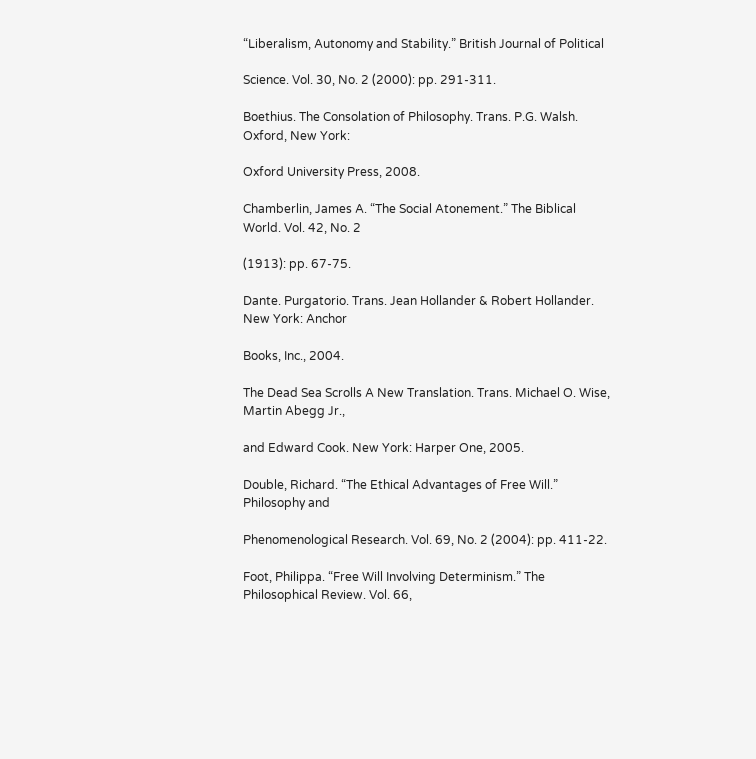“Liberalism, Autonomy and Stability.” British Journal of Political

Science. Vol. 30, No. 2 (2000): pp. 291-311.

Boethius. The Consolation of Philosophy. Trans. P.G. Walsh. Oxford, New York:

Oxford University Press, 2008.

Chamberlin, James A. “The Social Atonement.” The Biblical World. Vol. 42, No. 2

(1913): pp. 67-75.

Dante. Purgatorio. Trans. Jean Hollander & Robert Hollander. New York: Anchor

Books, Inc., 2004.

The Dead Sea Scrolls A New Translation. Trans. Michael O. Wise, Martin Abegg Jr.,

and Edward Cook. New York: Harper One, 2005.

Double, Richard. “The Ethical Advantages of Free Will.” Philosophy and

Phenomenological Research. Vol. 69, No. 2 (2004): pp. 411-22.

Foot, Philippa. “Free Will Involving Determinism.” The Philosophical Review. Vol. 66,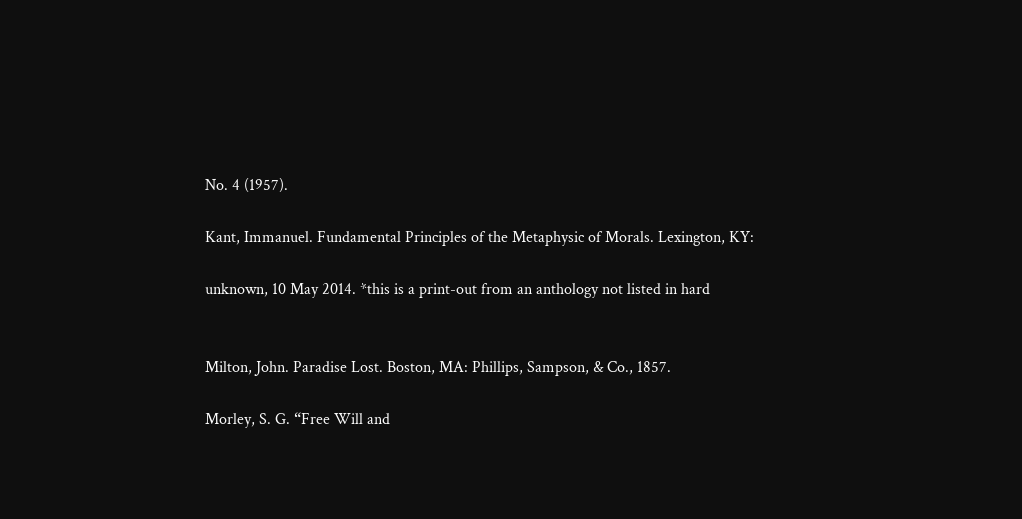No. 4 (1957).

Kant, Immanuel. Fundamental Principles of the Metaphysic of Morals. Lexington, KY:

unknown, 10 May 2014. *this is a print-out from an anthology not listed in hard


Milton, John. Paradise Lost. Boston, MA: Phillips, Sampson, & Co., 1857.

Morley, S. G. “Free Will and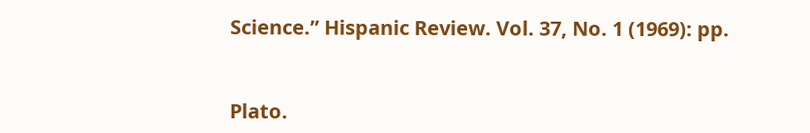Science.” Hispanic Review. Vol. 37, No. 1 (1969): pp.


Plato.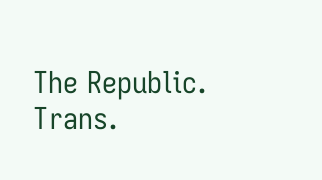The Republic. Trans.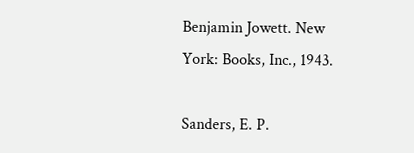Benjamin Jowett. New York: Books, Inc., 1943.

Sanders, E. P.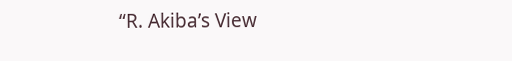“R. Akiba’s View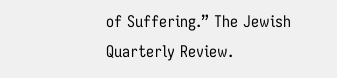of Suffering.” The Jewish Quarterly Review.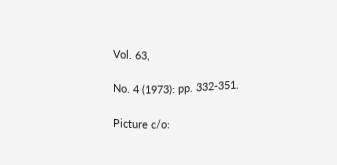Vol. 63,

No. 4 (1973): pp. 332-351.

Picture c/o: